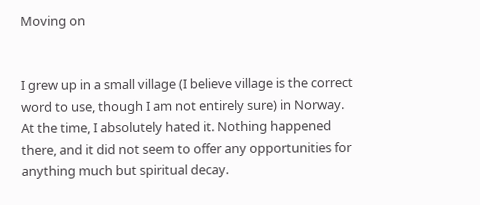Moving on


I grew up in a small village (I believe village is the correct word to use, though I am not entirely sure) in Norway. At the time, I absolutely hated it. Nothing happened there, and it did not seem to offer any opportunities for anything much but spiritual decay.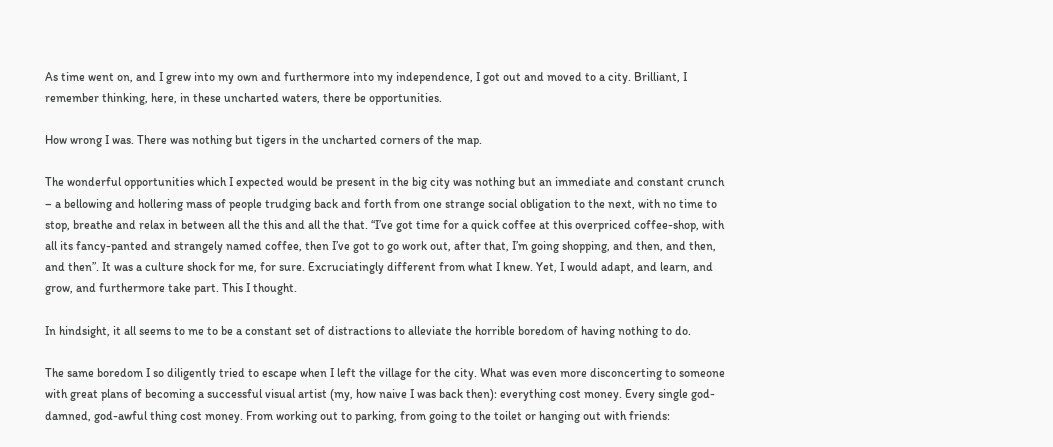As time went on, and I grew into my own and furthermore into my independence, I got out and moved to a city. Brilliant, I remember thinking, here, in these uncharted waters, there be opportunities.

How wrong I was. There was nothing but tigers in the uncharted corners of the map.

The wonderful opportunities which I expected would be present in the big city was nothing but an immediate and constant crunch – a bellowing and hollering mass of people trudging back and forth from one strange social obligation to the next, with no time to stop, breathe and relax in between all the this and all the that. “I’ve got time for a quick coffee at this overpriced coffee-shop, with all its fancy-panted and strangely named coffee, then I’ve got to go work out, after that, I’m going shopping, and then, and then, and then”. It was a culture shock for me, for sure. Excruciatingly different from what I knew. Yet, I would adapt, and learn, and grow, and furthermore take part. This I thought.

In hindsight, it all seems to me to be a constant set of distractions to alleviate the horrible boredom of having nothing to do.

The same boredom I so diligently tried to escape when I left the village for the city. What was even more disconcerting to someone with great plans of becoming a successful visual artist (my, how naive I was back then): everything cost money. Every single god-damned, god-awful thing cost money. From working out to parking, from going to the toilet or hanging out with friends: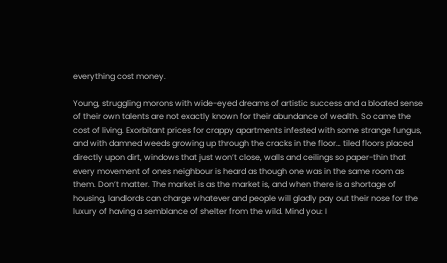everything cost money.

Young, struggling morons with wide-eyed dreams of artistic success and a bloated sense of their own talents are not exactly known for their abundance of wealth. So came the cost of living. Exorbitant prices for crappy apartments infested with some strange fungus, and with damned weeds growing up through the cracks in the floor… tiled floors placed directly upon dirt, windows that just won’t close, walls and ceilings so paper-thin that every movement of ones neighbour is heard as though one was in the same room as them. Don’t matter. The market is as the market is, and when there is a shortage of housing, landlords can charge whatever and people will gladly pay out their nose for the luxury of having a semblance of shelter from the wild. Mind you: I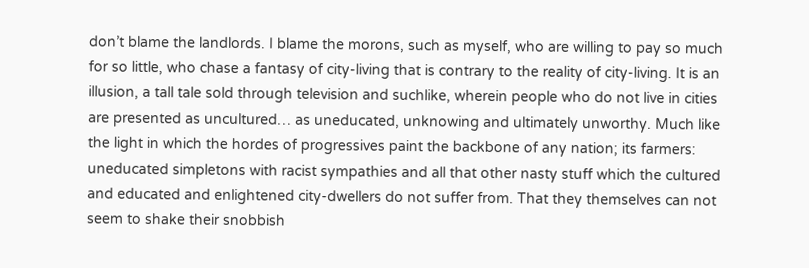don’t blame the landlords. I blame the morons, such as myself, who are willing to pay so much for so little, who chase a fantasy of city-living that is contrary to the reality of city-living. It is an illusion, a tall tale sold through television and suchlike, wherein people who do not live in cities are presented as uncultured… as uneducated, unknowing and ultimately unworthy. Much like the light in which the hordes of progressives paint the backbone of any nation; its farmers: uneducated simpletons with racist sympathies and all that other nasty stuff which the cultured and educated and enlightened city-dwellers do not suffer from. That they themselves can not seem to shake their snobbish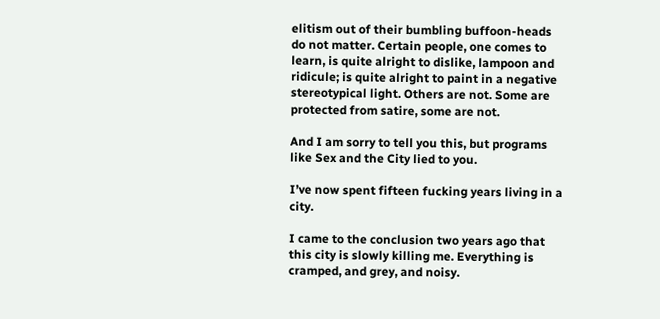elitism out of their bumbling buffoon-heads do not matter. Certain people, one comes to learn, is quite alright to dislike, lampoon and ridicule; is quite alright to paint in a negative stereotypical light. Others are not. Some are protected from satire, some are not.

And I am sorry to tell you this, but programs like Sex and the City lied to you.

I’ve now spent fifteen fucking years living in a city.

I came to the conclusion two years ago that this city is slowly killing me. Everything is cramped, and grey, and noisy.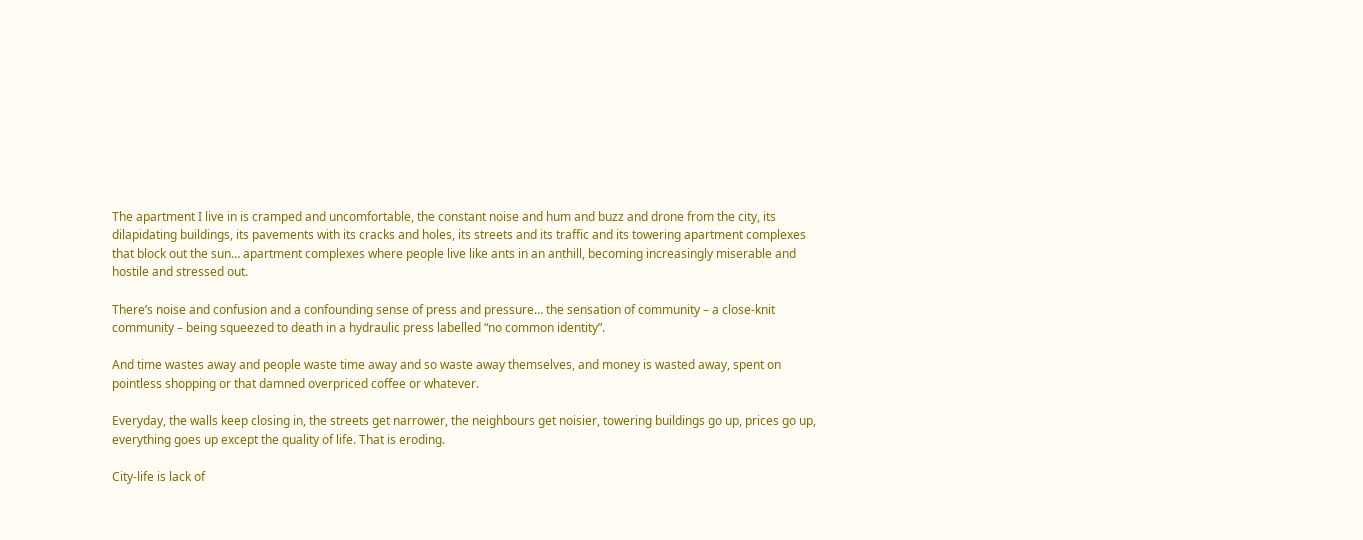The apartment I live in is cramped and uncomfortable, the constant noise and hum and buzz and drone from the city, its dilapidating buildings, its pavements with its cracks and holes, its streets and its traffic and its towering apartment complexes that block out the sun… apartment complexes where people live like ants in an anthill, becoming increasingly miserable and hostile and stressed out.

There’s noise and confusion and a confounding sense of press and pressure… the sensation of community – a close-knit community – being squeezed to death in a hydraulic press labelled “no common identity”.

And time wastes away and people waste time away and so waste away themselves, and money is wasted away, spent on pointless shopping or that damned overpriced coffee or whatever.

Everyday, the walls keep closing in, the streets get narrower, the neighbours get noisier, towering buildings go up, prices go up, everything goes up except the quality of life. That is eroding.

City-life is lack of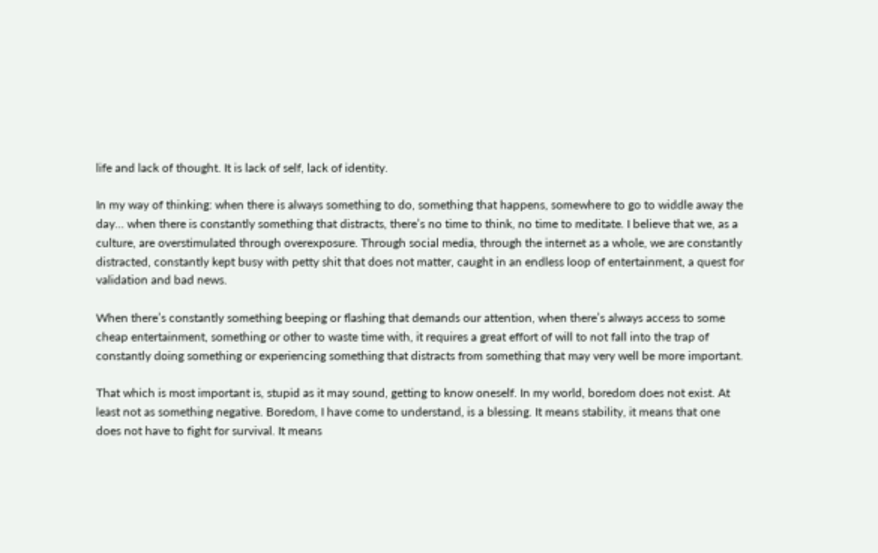life and lack of thought. It is lack of self, lack of identity.

In my way of thinking: when there is always something to do, something that happens, somewhere to go to widdle away the day… when there is constantly something that distracts, there’s no time to think, no time to meditate. I believe that we, as a culture, are overstimulated through overexposure. Through social media, through the internet as a whole, we are constantly distracted, constantly kept busy with petty shit that does not matter, caught in an endless loop of entertainment, a quest for validation and bad news.

When there’s constantly something beeping or flashing that demands our attention, when there’s always access to some cheap entertainment, something or other to waste time with, it requires a great effort of will to not fall into the trap of constantly doing something or experiencing something that distracts from something that may very well be more important.

That which is most important is, stupid as it may sound, getting to know oneself. In my world, boredom does not exist. At least not as something negative. Boredom, I have come to understand, is a blessing. It means stability, it means that one does not have to fight for survival. It means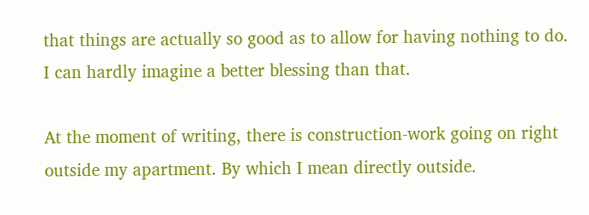that things are actually so good as to allow for having nothing to do. I can hardly imagine a better blessing than that.

At the moment of writing, there is construction-work going on right outside my apartment. By which I mean directly outside.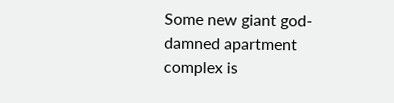Some new giant god-damned apartment complex is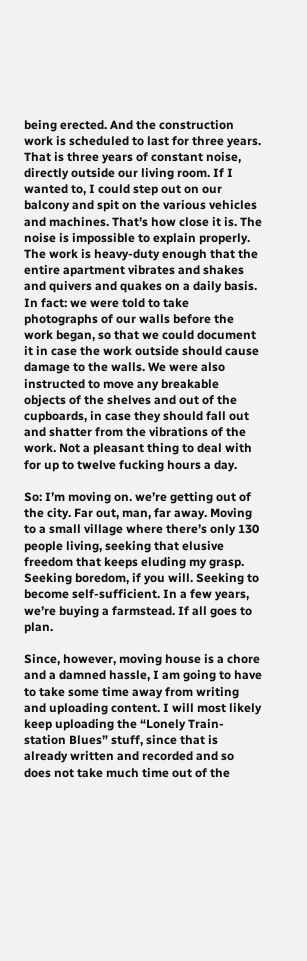being erected. And the construction work is scheduled to last for three years. That is three years of constant noise, directly outside our living room. If I wanted to, I could step out on our balcony and spit on the various vehicles and machines. That’s how close it is. The noise is impossible to explain properly. The work is heavy-duty enough that the entire apartment vibrates and shakes and quivers and quakes on a daily basis. In fact: we were told to take photographs of our walls before the work began, so that we could document it in case the work outside should cause damage to the walls. We were also instructed to move any breakable objects of the shelves and out of the cupboards, in case they should fall out and shatter from the vibrations of the work. Not a pleasant thing to deal with for up to twelve fucking hours a day.

So: I’m moving on. we’re getting out of the city. Far out, man, far away. Moving to a small village where there’s only 130 people living, seeking that elusive freedom that keeps eluding my grasp. Seeking boredom, if you will. Seeking to become self-sufficient. In a few years, we’re buying a farmstead. If all goes to plan.

Since, however, moving house is a chore and a damned hassle, I am going to have to take some time away from writing and uploading content. I will most likely keep uploading the “Lonely Train-station Blues” stuff, since that is already written and recorded and so does not take much time out of the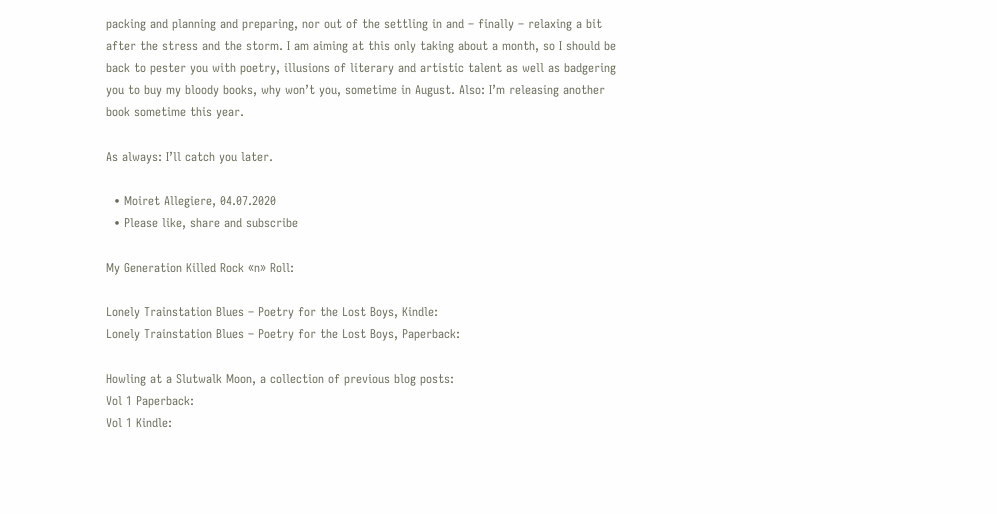packing and planning and preparing, nor out of the settling in and – finally – relaxing a bit after the stress and the storm. I am aiming at this only taking about a month, so I should be back to pester you with poetry, illusions of literary and artistic talent as well as badgering you to buy my bloody books, why won’t you, sometime in August. Also: I’m releasing another book sometime this year.

As always: I’ll catch you later.

  • Moiret Allegiere, 04.07.2020
  • Please like, share and subscribe

My Generation Killed Rock «n» Roll:

Lonely Trainstation Blues – Poetry for the Lost Boys, Kindle:
Lonely Trainstation Blues – Poetry for the Lost Boys, Paperback:

Howling at a Slutwalk Moon, a collection of previous blog posts:
Vol 1 Paperback:
Vol 1 Kindle: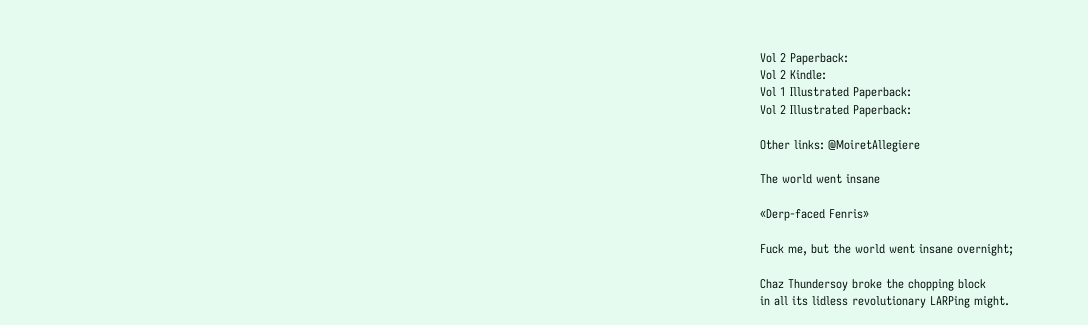Vol 2 Paperback:
Vol 2 Kindle:
Vol 1 Illustrated Paperback:
Vol 2 Illustrated Paperback:

Other links: @MoiretAllegiere

The world went insane

«Derp-faced Fenris»

Fuck me, but the world went insane overnight;

Chaz Thundersoy broke the chopping block
in all its lidless revolutionary LARPing might.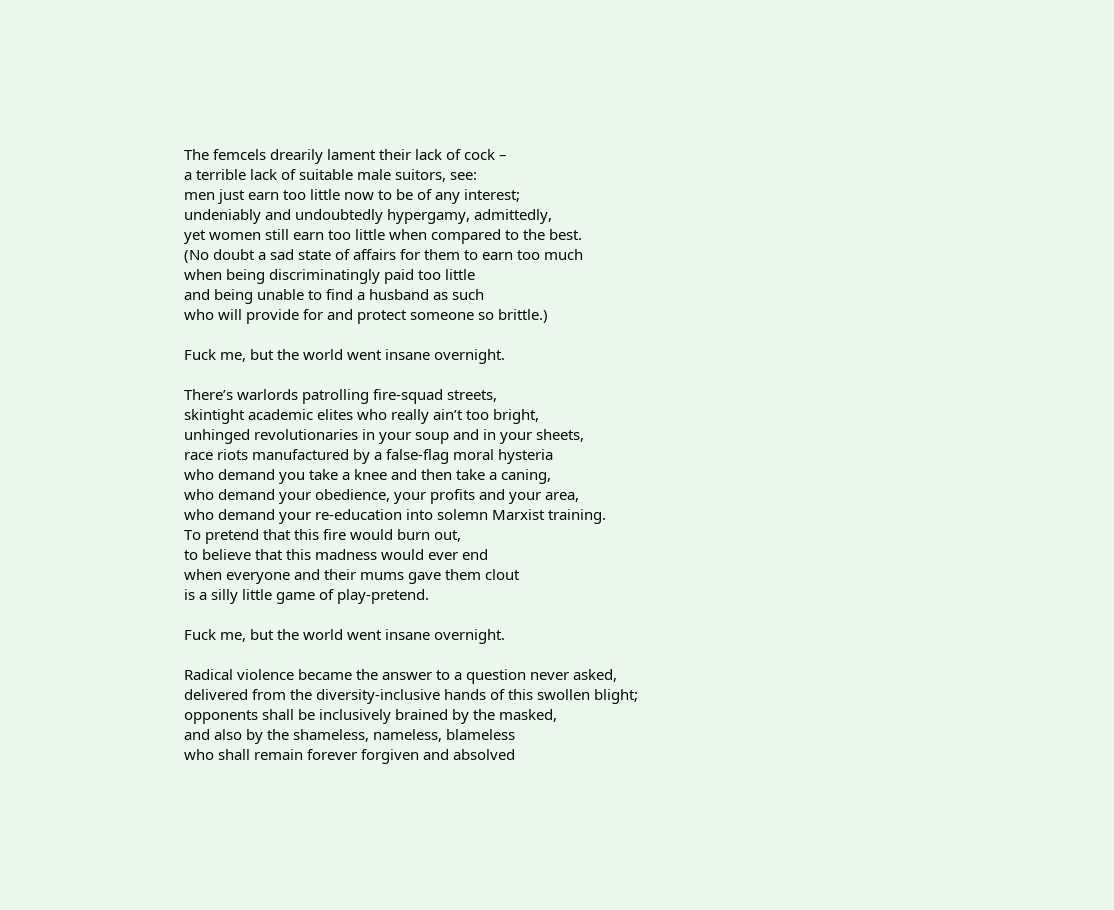The femcels drearily lament their lack of cock –
a terrible lack of suitable male suitors, see:
men just earn too little now to be of any interest;
undeniably and undoubtedly hypergamy, admittedly,
yet women still earn too little when compared to the best.
(No doubt a sad state of affairs for them to earn too much
when being discriminatingly paid too little
and being unable to find a husband as such
who will provide for and protect someone so brittle.)

Fuck me, but the world went insane overnight.

There’s warlords patrolling fire-squad streets,
skintight academic elites who really ain’t too bright,
unhinged revolutionaries in your soup and in your sheets,
race riots manufactured by a false-flag moral hysteria
who demand you take a knee and then take a caning,
who demand your obedience, your profits and your area,
who demand your re-education into solemn Marxist training.
To pretend that this fire would burn out,
to believe that this madness would ever end
when everyone and their mums gave them clout
is a silly little game of play-pretend.

Fuck me, but the world went insane overnight.

Radical violence became the answer to a question never asked,
delivered from the diversity-inclusive hands of this swollen blight;
opponents shall be inclusively brained by the masked,
and also by the shameless, nameless, blameless
who shall remain forever forgiven and absolved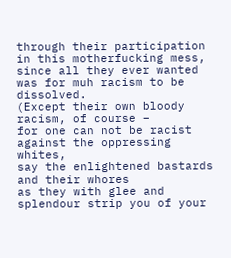through their participation in this motherfucking mess,
since all they ever wanted was for muh racism to be dissolved.
(Except their own bloody racism, of course –
for one can not be racist against the oppressing whites,
say the enlightened bastards and their whores
as they with glee and splendour strip you of your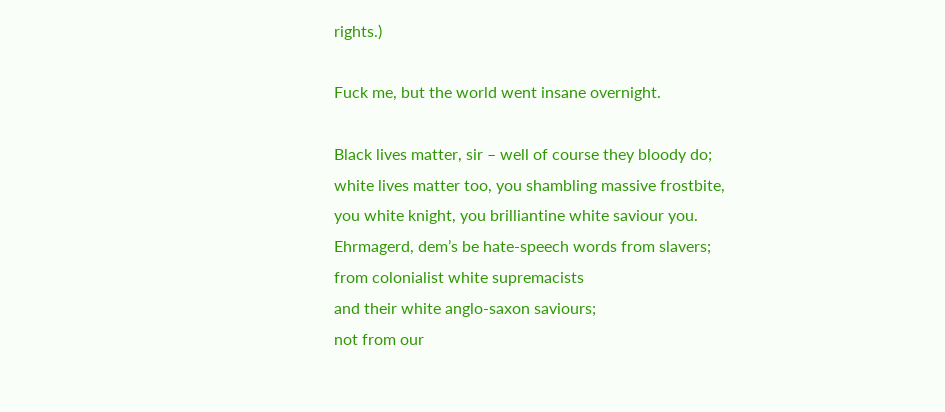rights.)

Fuck me, but the world went insane overnight.

Black lives matter, sir – well of course they bloody do;
white lives matter too, you shambling massive frostbite,
you white knight, you brilliantine white saviour you.
Ehrmagerd, dem’s be hate-speech words from slavers;
from colonialist white supremacists
and their white anglo-saxon saviours;
not from our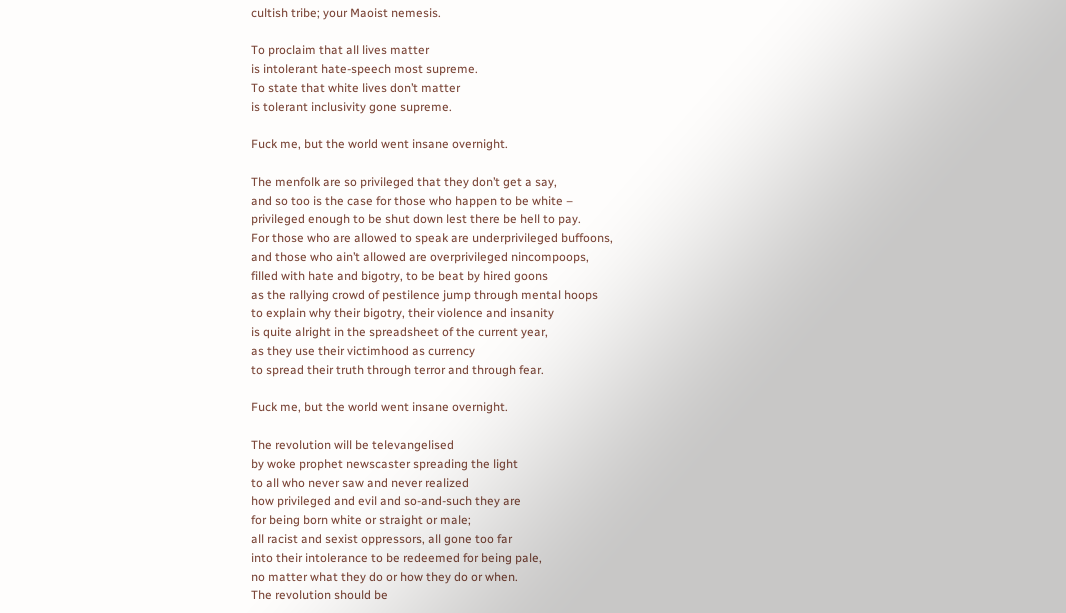cultish tribe; your Maoist nemesis.

To proclaim that all lives matter
is intolerant hate-speech most supreme.
To state that white lives don’t matter
is tolerant inclusivity gone supreme.

Fuck me, but the world went insane overnight.

The menfolk are so privileged that they don’t get a say,
and so too is the case for those who happen to be white –
privileged enough to be shut down lest there be hell to pay.
For those who are allowed to speak are underprivileged buffoons,
and those who ain’t allowed are overprivileged nincompoops,
filled with hate and bigotry, to be beat by hired goons
as the rallying crowd of pestilence jump through mental hoops
to explain why their bigotry, their violence and insanity
is quite alright in the spreadsheet of the current year,
as they use their victimhood as currency
to spread their truth through terror and through fear.

Fuck me, but the world went insane overnight.

The revolution will be televangelised
by woke prophet newscaster spreading the light
to all who never saw and never realized
how privileged and evil and so-and-such they are
for being born white or straight or male;
all racist and sexist oppressors, all gone too far
into their intolerance to be redeemed for being pale,
no matter what they do or how they do or when.
The revolution should be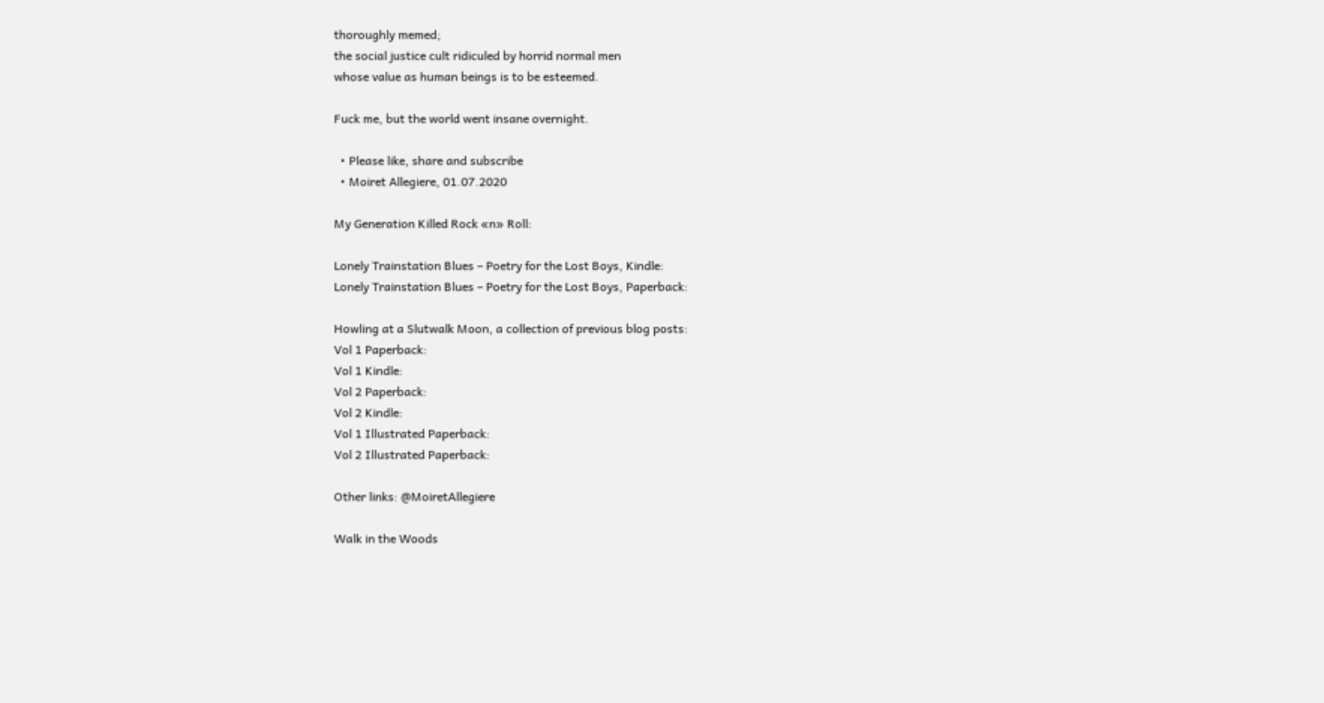thoroughly memed;
the social justice cult ridiculed by horrid normal men
whose value as human beings is to be esteemed.

Fuck me, but the world went insane overnight.

  • Please like, share and subscribe
  • Moiret Allegiere, 01.07.2020

My Generation Killed Rock «n» Roll:

Lonely Trainstation Blues – Poetry for the Lost Boys, Kindle:
Lonely Trainstation Blues – Poetry for the Lost Boys, Paperback:

Howling at a Slutwalk Moon, a collection of previous blog posts:
Vol 1 Paperback:
Vol 1 Kindle:
Vol 2 Paperback:
Vol 2 Kindle:
Vol 1 Illustrated Paperback:
Vol 2 Illustrated Paperback:

Other links: @MoiretAllegiere

Walk in the Woods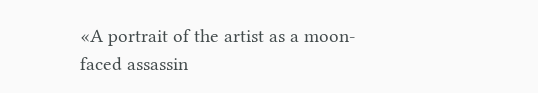«A portrait of the artist as a moon-faced assassin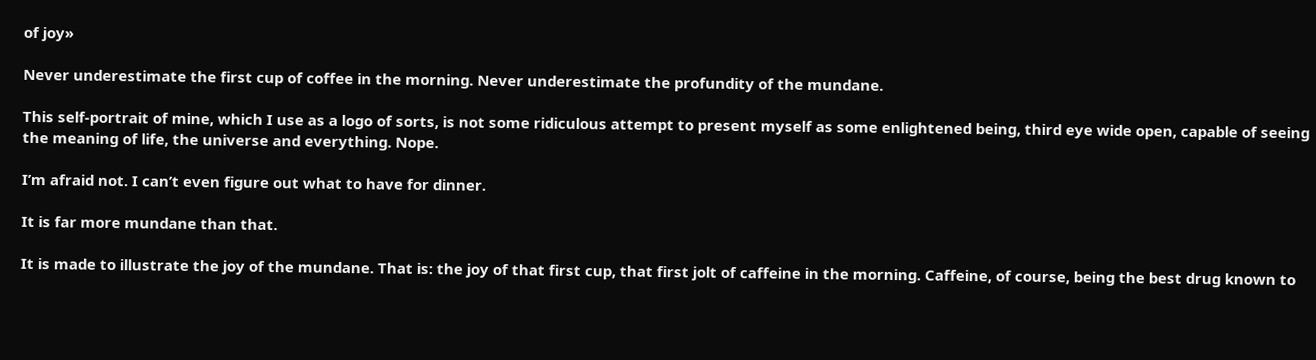of joy»

Never underestimate the first cup of coffee in the morning. Never underestimate the profundity of the mundane.

This self-portrait of mine, which I use as a logo of sorts, is not some ridiculous attempt to present myself as some enlightened being, third eye wide open, capable of seeing the meaning of life, the universe and everything. Nope.

I’m afraid not. I can’t even figure out what to have for dinner.

It is far more mundane than that.

It is made to illustrate the joy of the mundane. That is: the joy of that first cup, that first jolt of caffeine in the morning. Caffeine, of course, being the best drug known to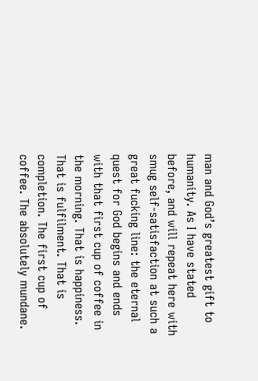man and God’s greatest gift to humanity. As I have stated before, and will repeat here with smug self-satisfaction at such a great fucking line: the eternal quest for God begins and ends with that first cup of coffee in the morning. That is happiness. That is fulfilment. That is completion. The first cup of coffee. The absolutely mundane.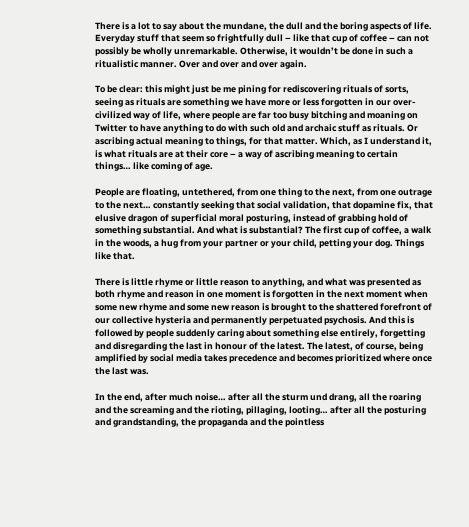There is a lot to say about the mundane, the dull and the boring aspects of life. Everyday stuff that seem so frightfully dull – like that cup of coffee – can not possibly be wholly unremarkable. Otherwise, it wouldn’t be done in such a ritualistic manner. Over and over and over again.

To be clear: this might just be me pining for rediscovering rituals of sorts, seeing as rituals are something we have more or less forgotten in our over-civilized way of life, where people are far too busy bitching and moaning on Twitter to have anything to do with such old and archaic stuff as rituals. Or ascribing actual meaning to things, for that matter. Which, as I understand it, is what rituals are at their core – a way of ascribing meaning to certain things… like coming of age.

People are floating, untethered, from one thing to the next, from one outrage to the next… constantly seeking that social validation, that dopamine fix, that elusive dragon of superficial moral posturing, instead of grabbing hold of something substantial. And what is substantial? The first cup of coffee, a walk in the woods, a hug from your partner or your child, petting your dog. Things like that.

There is little rhyme or little reason to anything, and what was presented as both rhyme and reason in one moment is forgotten in the next moment when some new rhyme and some new reason is brought to the shattered forefront of our collective hysteria and permanently perpetuated psychosis. And this is followed by people suddenly caring about something else entirely, forgetting and disregarding the last in honour of the latest. The latest, of course, being amplified by social media takes precedence and becomes prioritized where once the last was.

In the end, after much noise… after all the sturm und drang, all the roaring and the screaming and the rioting, pillaging, looting… after all the posturing and grandstanding, the propaganda and the pointless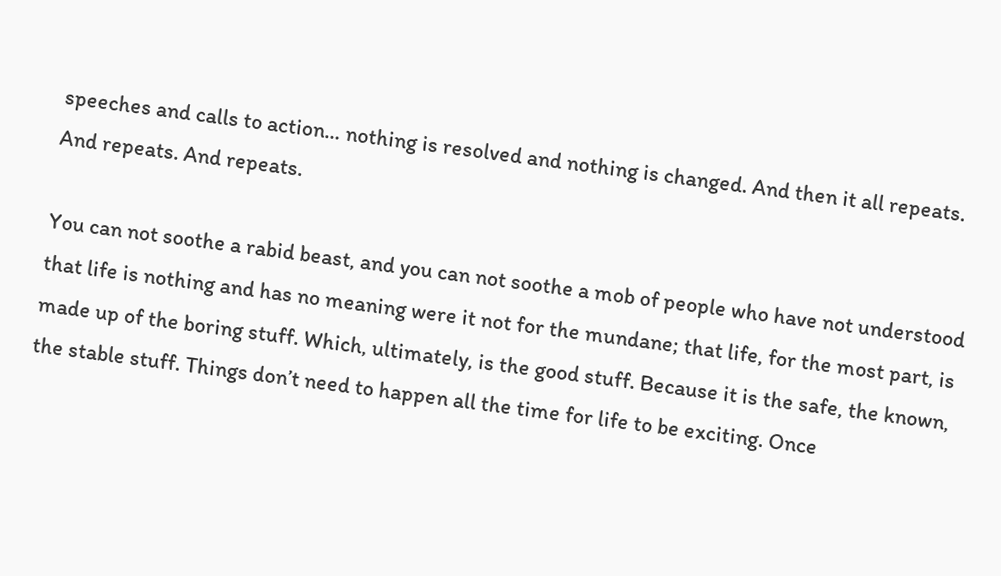speeches and calls to action… nothing is resolved and nothing is changed. And then it all repeats. And repeats. And repeats.

You can not soothe a rabid beast, and you can not soothe a mob of people who have not understood that life is nothing and has no meaning were it not for the mundane; that life, for the most part, is made up of the boring stuff. Which, ultimately, is the good stuff. Because it is the safe, the known, the stable stuff. Things don’t need to happen all the time for life to be exciting. Once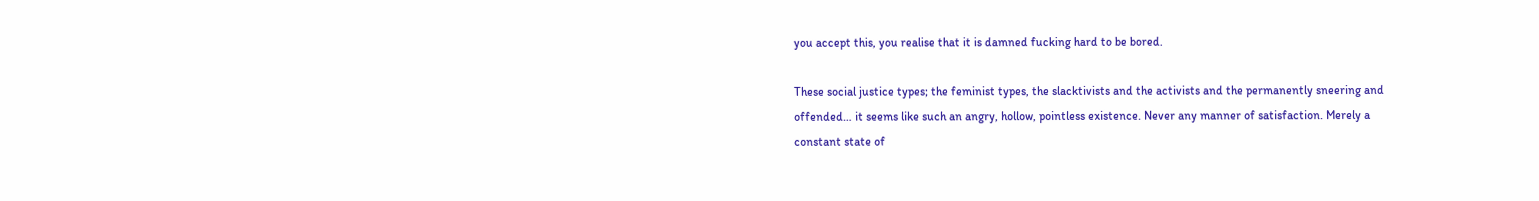you accept this, you realise that it is damned fucking hard to be bored.

These social justice types; the feminist types, the slacktivists and the activists and the permanently sneering and offended… it seems like such an angry, hollow, pointless existence. Never any manner of satisfaction. Merely a constant state of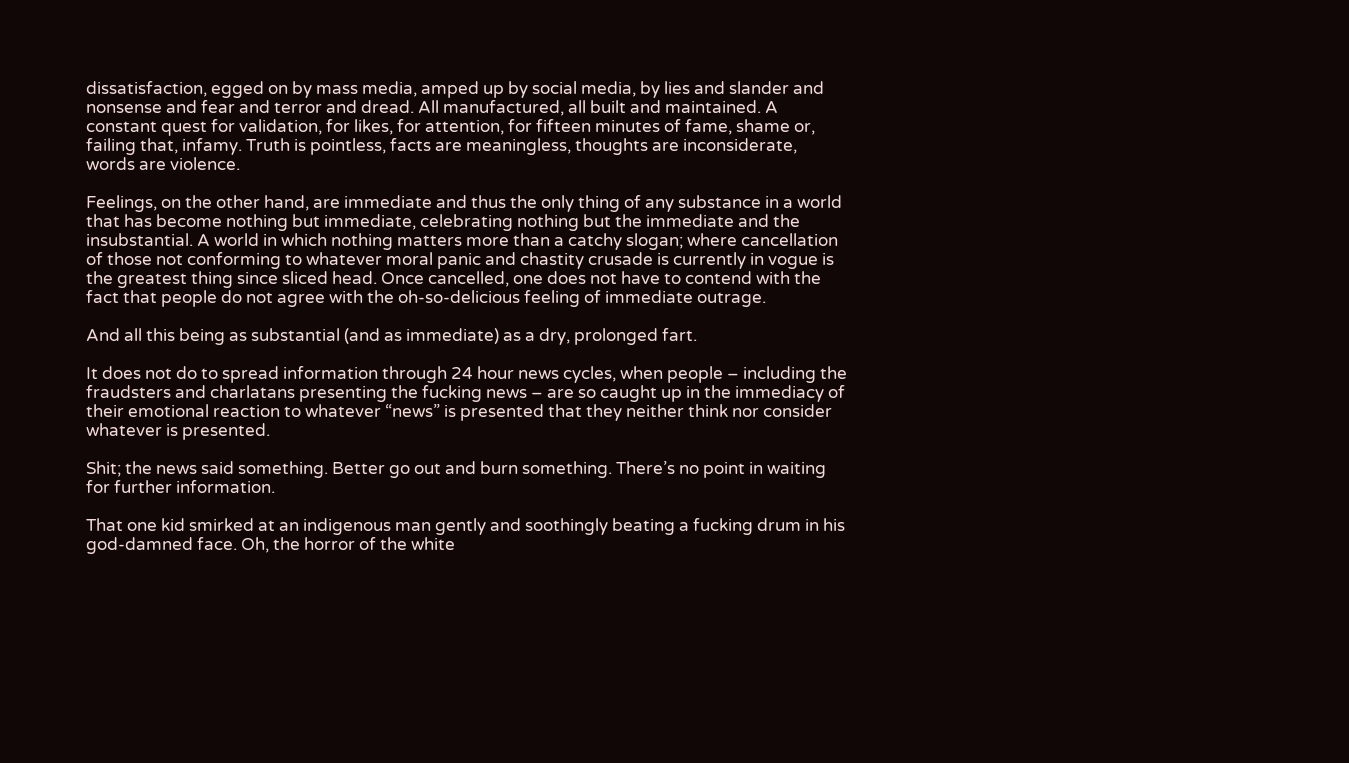dissatisfaction, egged on by mass media, amped up by social media, by lies and slander and nonsense and fear and terror and dread. All manufactured, all built and maintained. A constant quest for validation, for likes, for attention, for fifteen minutes of fame, shame or, failing that, infamy. Truth is pointless, facts are meaningless, thoughts are inconsiderate, words are violence.

Feelings, on the other hand, are immediate and thus the only thing of any substance in a world that has become nothing but immediate, celebrating nothing but the immediate and the insubstantial. A world in which nothing matters more than a catchy slogan; where cancellation of those not conforming to whatever moral panic and chastity crusade is currently in vogue is the greatest thing since sliced head. Once cancelled, one does not have to contend with the fact that people do not agree with the oh-so-delicious feeling of immediate outrage.

And all this being as substantial (and as immediate) as a dry, prolonged fart.

It does not do to spread information through 24 hour news cycles, when people – including the fraudsters and charlatans presenting the fucking news – are so caught up in the immediacy of their emotional reaction to whatever “news” is presented that they neither think nor consider whatever is presented.

Shit; the news said something. Better go out and burn something. There’s no point in waiting for further information.

That one kid smirked at an indigenous man gently and soothingly beating a fucking drum in his god-damned face. Oh, the horror of the white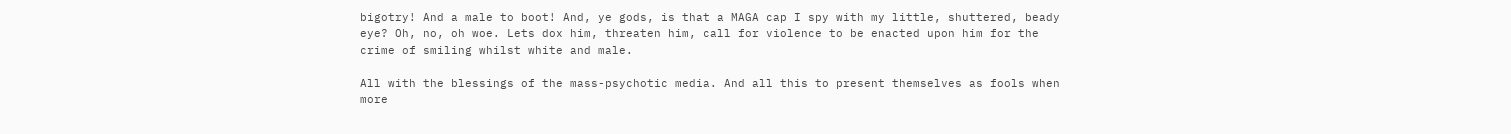bigotry! And a male to boot! And, ye gods, is that a MAGA cap I spy with my little, shuttered, beady eye? Oh, no, oh woe. Lets dox him, threaten him, call for violence to be enacted upon him for the crime of smiling whilst white and male.

All with the blessings of the mass-psychotic media. And all this to present themselves as fools when more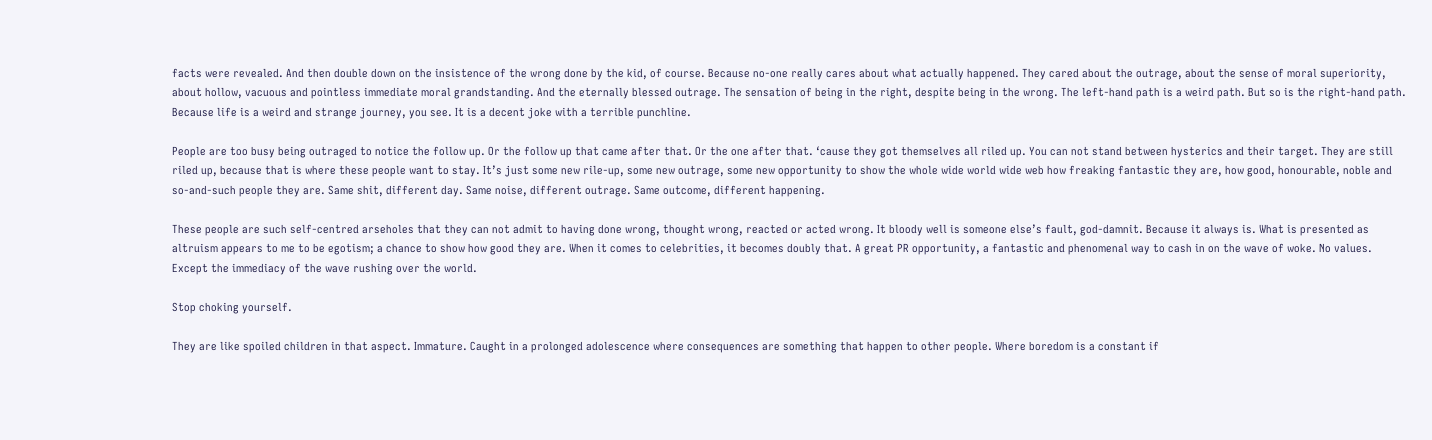facts were revealed. And then double down on the insistence of the wrong done by the kid, of course. Because no-one really cares about what actually happened. They cared about the outrage, about the sense of moral superiority, about hollow, vacuous and pointless immediate moral grandstanding. And the eternally blessed outrage. The sensation of being in the right, despite being in the wrong. The left-hand path is a weird path. But so is the right-hand path. Because life is a weird and strange journey, you see. It is a decent joke with a terrible punchline.

People are too busy being outraged to notice the follow up. Or the follow up that came after that. Or the one after that. ‘cause they got themselves all riled up. You can not stand between hysterics and their target. They are still riled up, because that is where these people want to stay. It’s just some new rile-up, some new outrage, some new opportunity to show the whole wide world wide web how freaking fantastic they are, how good, honourable, noble and so-and-such people they are. Same shit, different day. Same noise, different outrage. Same outcome, different happening.

These people are such self-centred arseholes that they can not admit to having done wrong, thought wrong, reacted or acted wrong. It bloody well is someone else’s fault, god-damnit. Because it always is. What is presented as altruism appears to me to be egotism; a chance to show how good they are. When it comes to celebrities, it becomes doubly that. A great PR opportunity, a fantastic and phenomenal way to cash in on the wave of woke. No values. Except the immediacy of the wave rushing over the world.

Stop choking yourself.

They are like spoiled children in that aspect. Immature. Caught in a prolonged adolescence where consequences are something that happen to other people. Where boredom is a constant if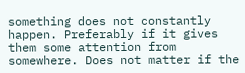something does not constantly happen. Preferably if it gives them some attention from somewhere. Does not matter if the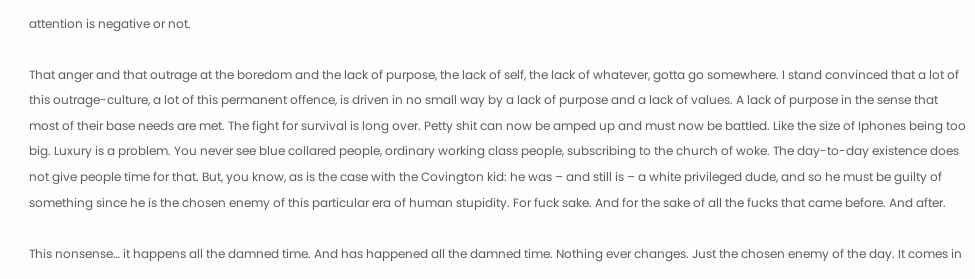attention is negative or not.

That anger and that outrage at the boredom and the lack of purpose, the lack of self, the lack of whatever, gotta go somewhere. I stand convinced that a lot of this outrage-culture, a lot of this permanent offence, is driven in no small way by a lack of purpose and a lack of values. A lack of purpose in the sense that most of their base needs are met. The fight for survival is long over. Petty shit can now be amped up and must now be battled. Like the size of Iphones being too big. Luxury is a problem. You never see blue collared people, ordinary working class people, subscribing to the church of woke. The day-to-day existence does not give people time for that. But, you know, as is the case with the Covington kid: he was – and still is – a white privileged dude, and so he must be guilty of something since he is the chosen enemy of this particular era of human stupidity. For fuck sake. And for the sake of all the fucks that came before. And after.

This nonsense… it happens all the damned time. And has happened all the damned time. Nothing ever changes. Just the chosen enemy of the day. It comes in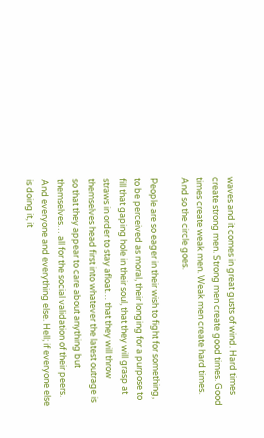waves and it comes in great gusts of wind. Hard times create strong men. Strong men create good times. Good times create weak men. Weak men create hard times. And so the circle goes.

People are so eager in their wish to fight for something, to be perceived as moral, their longing for a purpose to fill that gaping hole in their soul, that they will grasp at straws in order to stay afloat… that they will throw themselves head first into whatever the latest outrage is so that they appear to care about anything but themselves… all for the social validation of their peers. And everyone and everything else. Hell; if everyone else is doing it, it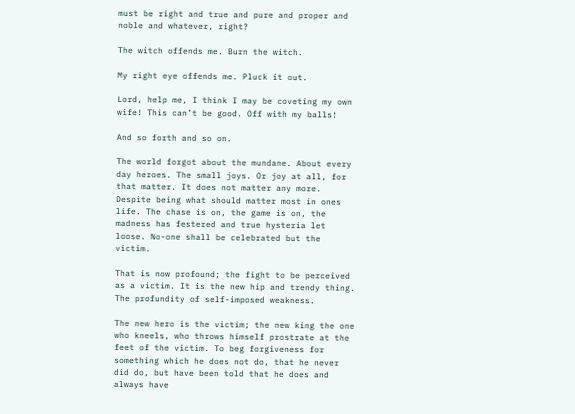must be right and true and pure and proper and noble and whatever, right?

The witch offends me. Burn the witch.

My right eye offends me. Pluck it out.

Lord, help me, I think I may be coveting my own wife! This can’t be good. Off with my balls!

And so forth and so on.

The world forgot about the mundane. About every day heroes. The small joys. Or joy at all, for that matter. It does not matter any more. Despite being what should matter most in ones life. The chase is on, the game is on, the madness has festered and true hysteria let loose. No-one shall be celebrated but the victim.

That is now profound; the fight to be perceived as a victim. It is the new hip and trendy thing. The profundity of self-imposed weakness.

The new hero is the victim; the new king the one who kneels, who throws himself prostrate at the feet of the victim. To beg forgiveness for something which he does not do, that he never did do, but have been told that he does and always have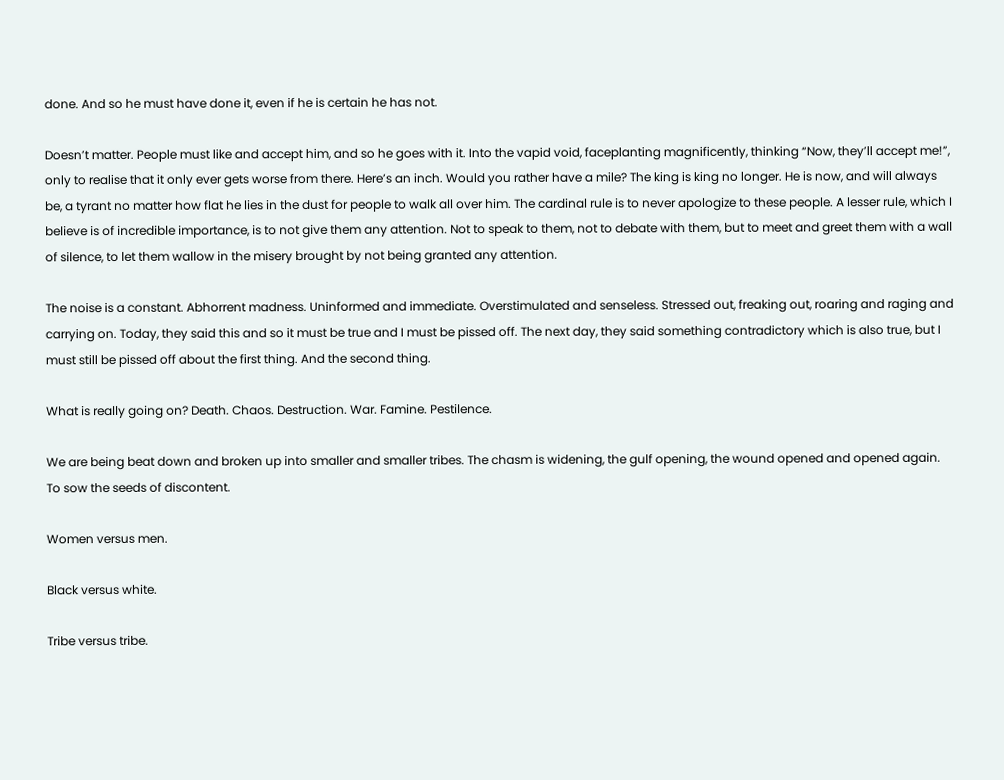done. And so he must have done it, even if he is certain he has not.

Doesn’t matter. People must like and accept him, and so he goes with it. Into the vapid void, faceplanting magnificently, thinking “Now, they’ll accept me!”, only to realise that it only ever gets worse from there. Here’s an inch. Would you rather have a mile? The king is king no longer. He is now, and will always be, a tyrant no matter how flat he lies in the dust for people to walk all over him. The cardinal rule is to never apologize to these people. A lesser rule, which I believe is of incredible importance, is to not give them any attention. Not to speak to them, not to debate with them, but to meet and greet them with a wall of silence, to let them wallow in the misery brought by not being granted any attention.

The noise is a constant. Abhorrent madness. Uninformed and immediate. Overstimulated and senseless. Stressed out, freaking out, roaring and raging and carrying on. Today, they said this and so it must be true and I must be pissed off. The next day, they said something contradictory which is also true, but I must still be pissed off about the first thing. And the second thing.

What is really going on? Death. Chaos. Destruction. War. Famine. Pestilence.

We are being beat down and broken up into smaller and smaller tribes. The chasm is widening, the gulf opening, the wound opened and opened again. To sow the seeds of discontent.

Women versus men.

Black versus white.

Tribe versus tribe.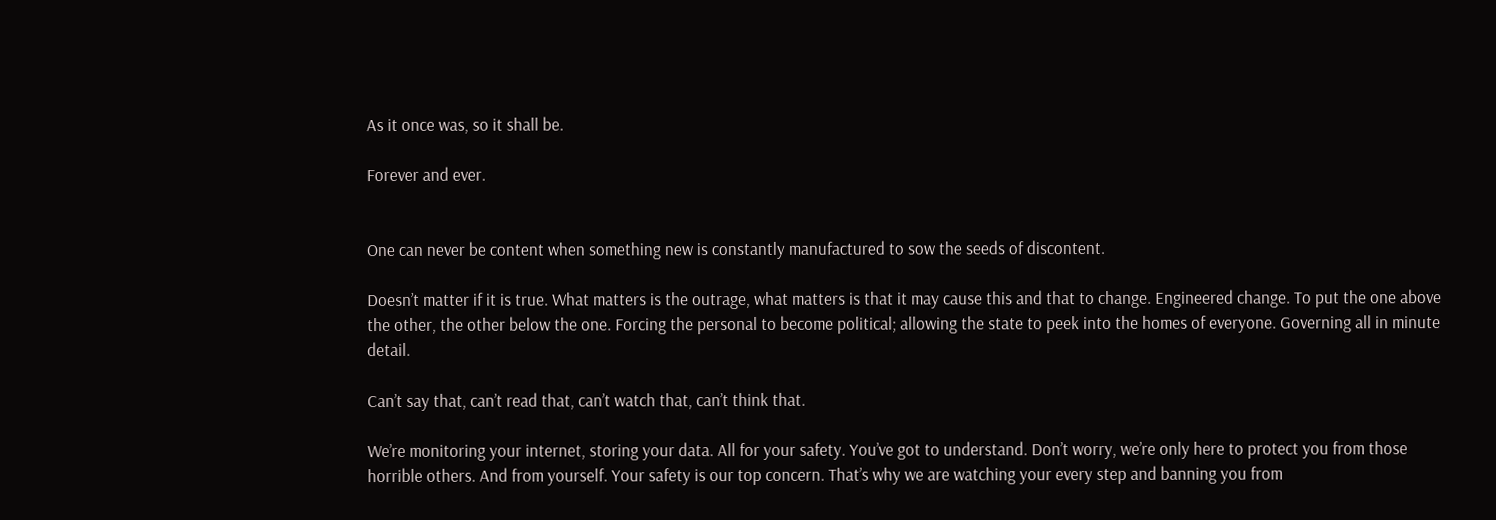As it once was, so it shall be.

Forever and ever.


One can never be content when something new is constantly manufactured to sow the seeds of discontent.

Doesn’t matter if it is true. What matters is the outrage, what matters is that it may cause this and that to change. Engineered change. To put the one above the other, the other below the one. Forcing the personal to become political; allowing the state to peek into the homes of everyone. Governing all in minute detail.

Can’t say that, can’t read that, can’t watch that, can’t think that.

We’re monitoring your internet, storing your data. All for your safety. You’ve got to understand. Don’t worry, we’re only here to protect you from those horrible others. And from yourself. Your safety is our top concern. That’s why we are watching your every step and banning you from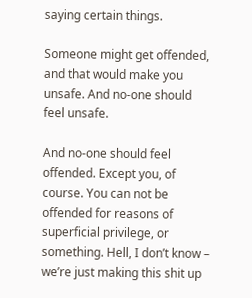saying certain things.

Someone might get offended, and that would make you unsafe. And no-one should feel unsafe.

And no-one should feel offended. Except you, of course. You can not be offended for reasons of superficial privilege, or something. Hell, I don’t know – we’re just making this shit up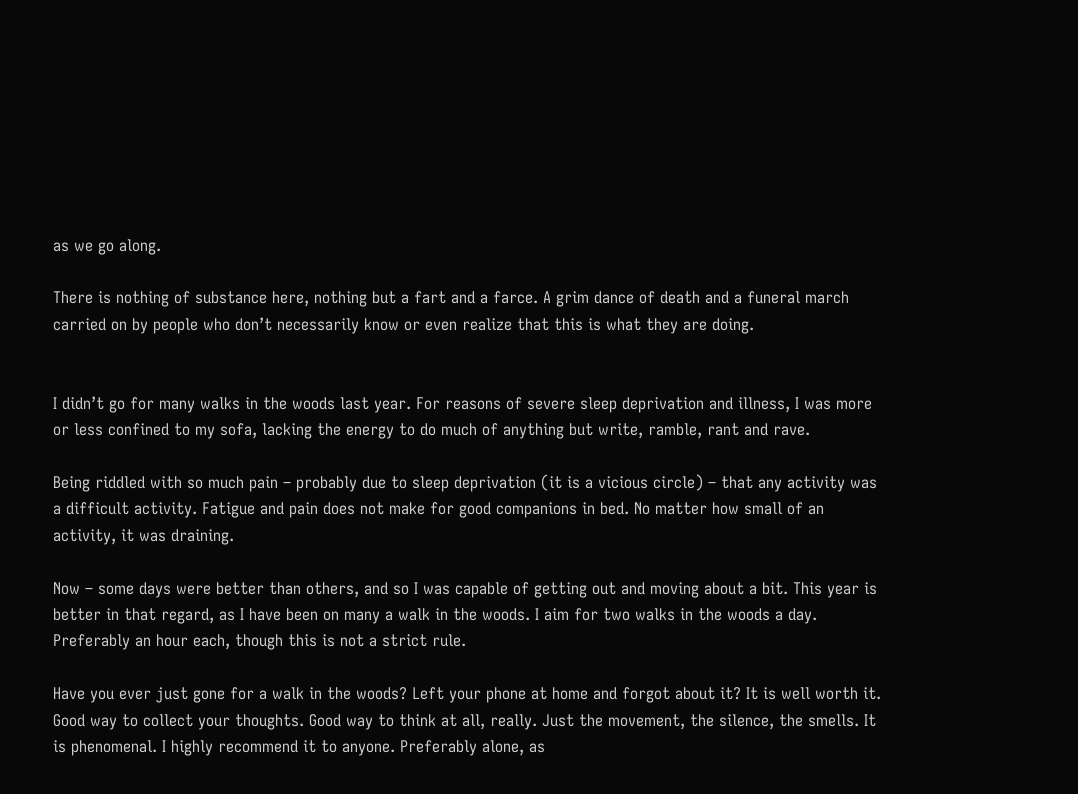as we go along.

There is nothing of substance here, nothing but a fart and a farce. A grim dance of death and a funeral march carried on by people who don’t necessarily know or even realize that this is what they are doing.


I didn’t go for many walks in the woods last year. For reasons of severe sleep deprivation and illness, I was more or less confined to my sofa, lacking the energy to do much of anything but write, ramble, rant and rave.

Being riddled with so much pain – probably due to sleep deprivation (it is a vicious circle) – that any activity was a difficult activity. Fatigue and pain does not make for good companions in bed. No matter how small of an activity, it was draining.

Now – some days were better than others, and so I was capable of getting out and moving about a bit. This year is better in that regard, as I have been on many a walk in the woods. I aim for two walks in the woods a day. Preferably an hour each, though this is not a strict rule.

Have you ever just gone for a walk in the woods? Left your phone at home and forgot about it? It is well worth it. Good way to collect your thoughts. Good way to think at all, really. Just the movement, the silence, the smells. It is phenomenal. I highly recommend it to anyone. Preferably alone, as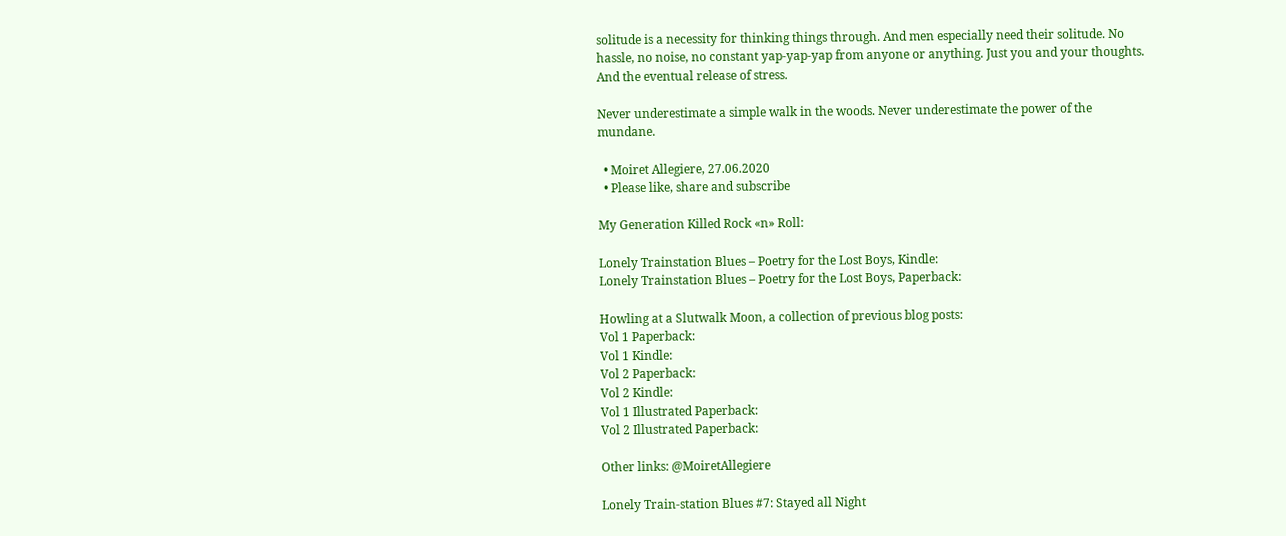solitude is a necessity for thinking things through. And men especially need their solitude. No hassle, no noise, no constant yap-yap-yap from anyone or anything. Just you and your thoughts. And the eventual release of stress.

Never underestimate a simple walk in the woods. Never underestimate the power of the mundane.

  • Moiret Allegiere, 27.06.2020
  • Please like, share and subscribe

My Generation Killed Rock «n» Roll:

Lonely Trainstation Blues – Poetry for the Lost Boys, Kindle:
Lonely Trainstation Blues – Poetry for the Lost Boys, Paperback:

Howling at a Slutwalk Moon, a collection of previous blog posts:
Vol 1 Paperback:
Vol 1 Kindle:
Vol 2 Paperback:
Vol 2 Kindle:
Vol 1 Illustrated Paperback:
Vol 2 Illustrated Paperback:

Other links: @MoiretAllegiere

Lonely Train-station Blues #7: Stayed all Night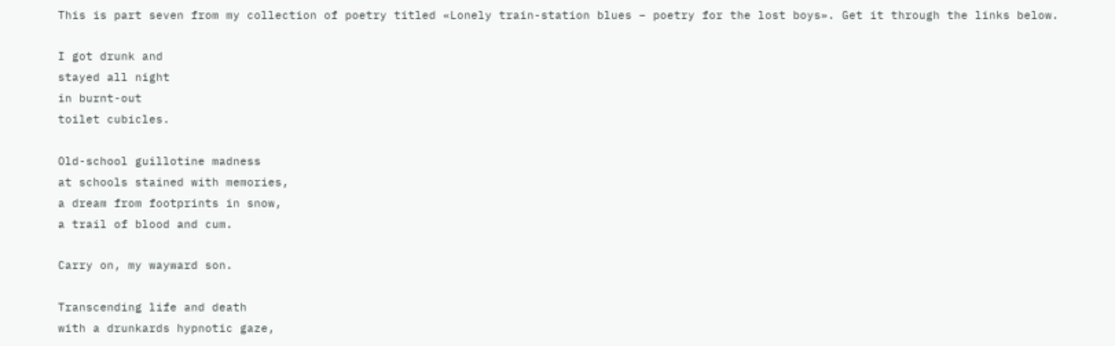This is part seven from my collection of poetry titled «Lonely train-station blues – poetry for the lost boys». Get it through the links below.

I got drunk and
stayed all night
in burnt-out
toilet cubicles.

Old-school guillotine madness
at schools stained with memories,
a dream from footprints in snow,
a trail of blood and cum.

Carry on, my wayward son.

Transcending life and death
with a drunkards hypnotic gaze,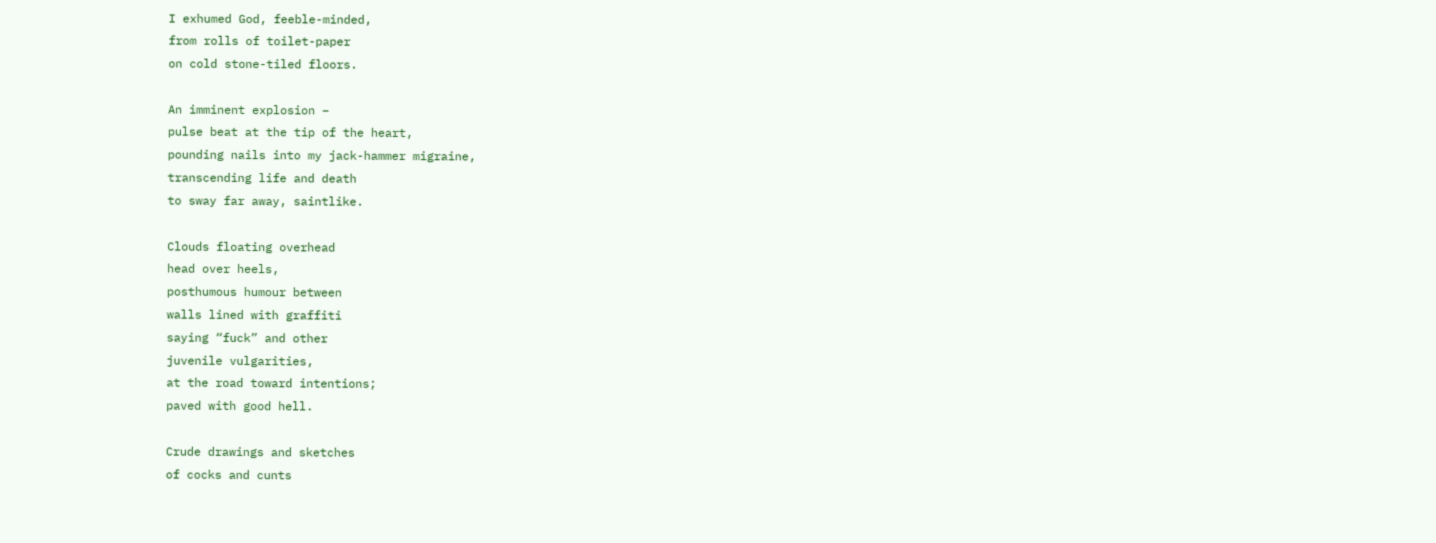I exhumed God, feeble-minded,
from rolls of toilet-paper
on cold stone-tiled floors.

An imminent explosion –
pulse beat at the tip of the heart,
pounding nails into my jack-hammer migraine,
transcending life and death
to sway far away, saintlike.

Clouds floating overhead
head over heels,
posthumous humour between
walls lined with graffiti
saying “fuck” and other
juvenile vulgarities,
at the road toward intentions;
paved with good hell.

Crude drawings and sketches
of cocks and cunts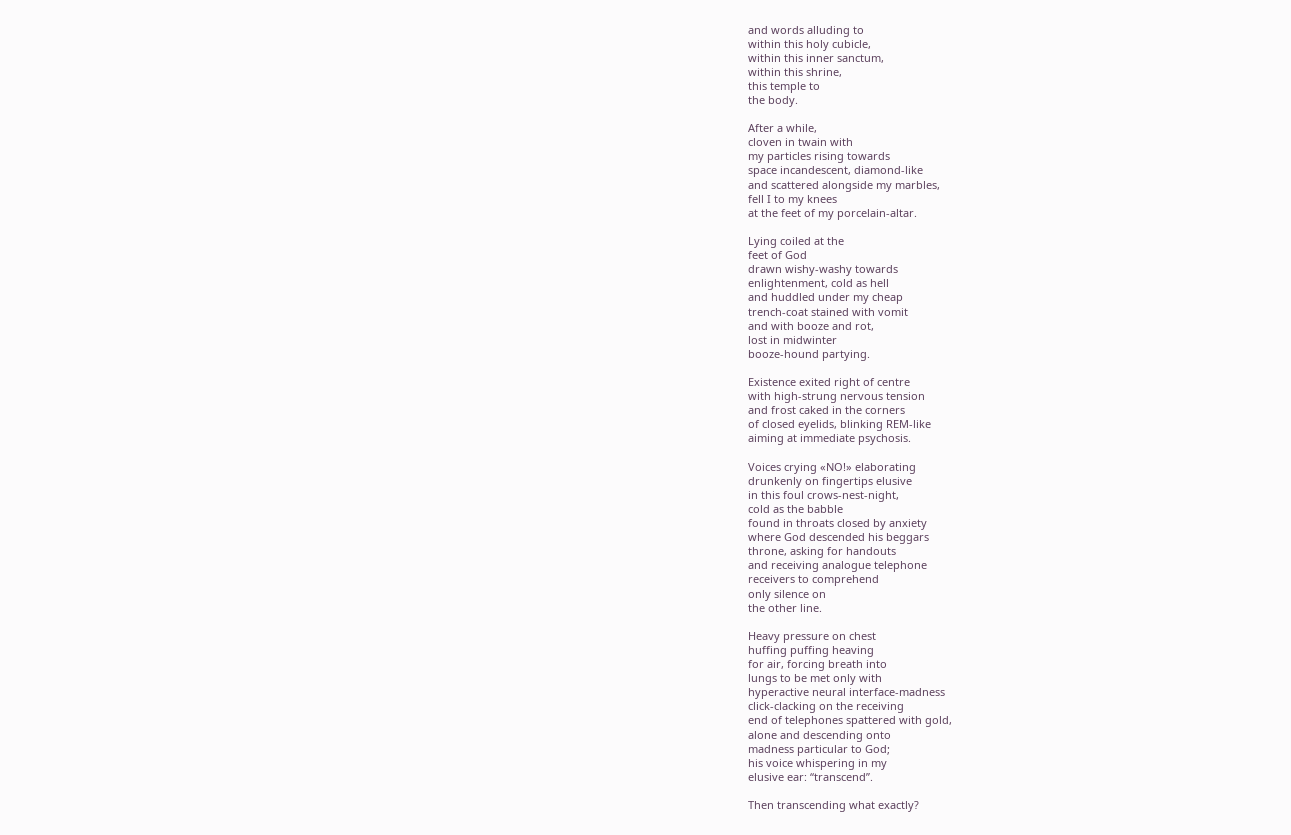and words alluding to
within this holy cubicle,
within this inner sanctum,
within this shrine,
this temple to
the body.

After a while,
cloven in twain with
my particles rising towards
space incandescent, diamond-like
and scattered alongside my marbles,
fell I to my knees
at the feet of my porcelain-altar.

Lying coiled at the
feet of God
drawn wishy-washy towards
enlightenment, cold as hell
and huddled under my cheap
trench-coat stained with vomit
and with booze and rot,
lost in midwinter
booze-hound partying.

Existence exited right of centre
with high-strung nervous tension
and frost caked in the corners
of closed eyelids, blinking REM-like
aiming at immediate psychosis.

Voices crying «NO!» elaborating
drunkenly on fingertips elusive
in this foul crows-nest-night,
cold as the babble
found in throats closed by anxiety
where God descended his beggars
throne, asking for handouts
and receiving analogue telephone
receivers to comprehend
only silence on
the other line.

Heavy pressure on chest
huffing puffing heaving
for air, forcing breath into
lungs to be met only with
hyperactive neural interface-madness
click-clacking on the receiving
end of telephones spattered with gold,
alone and descending onto
madness particular to God;
his voice whispering in my
elusive ear: “transcend”.

Then transcending what exactly?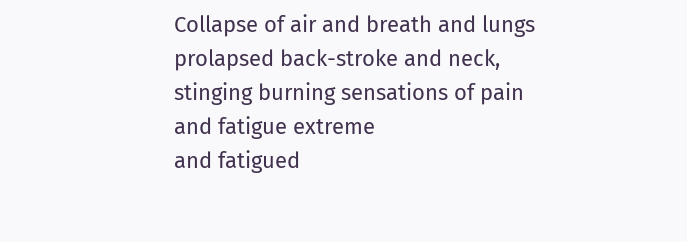Collapse of air and breath and lungs
prolapsed back-stroke and neck,
stinging burning sensations of pain
and fatigue extreme
and fatigued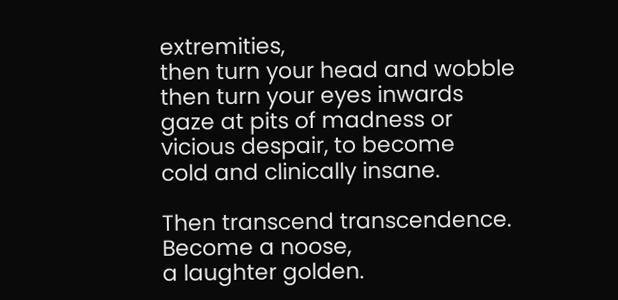extremities,
then turn your head and wobble
then turn your eyes inwards
gaze at pits of madness or
vicious despair, to become
cold and clinically insane.

Then transcend transcendence.
Become a noose,
a laughter golden.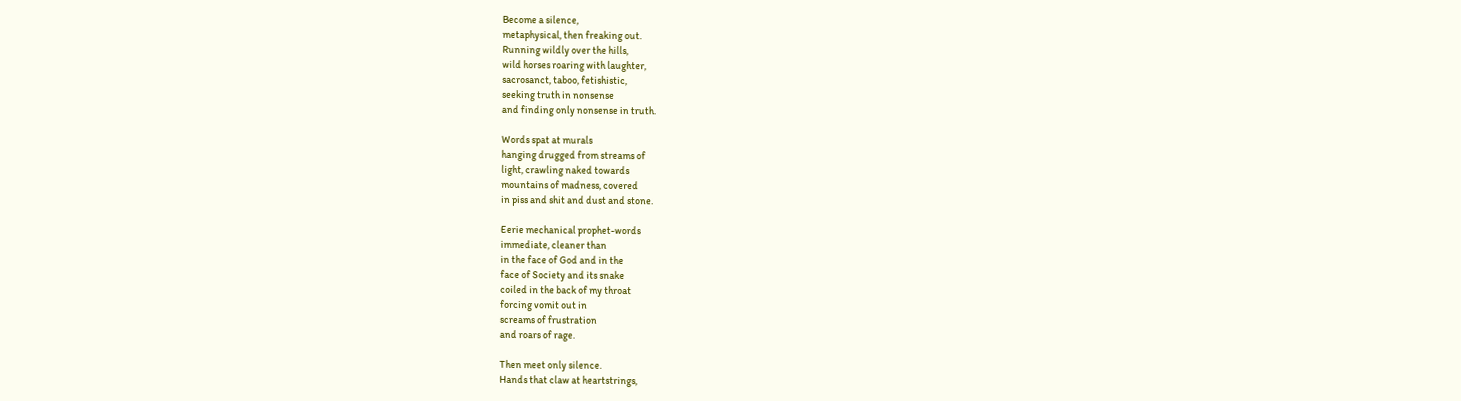Become a silence,
metaphysical, then freaking out.
Running wildly over the hills,
wild horses roaring with laughter,
sacrosanct, taboo, fetishistic,
seeking truth in nonsense
and finding only nonsense in truth.

Words spat at murals
hanging drugged from streams of
light, crawling naked towards
mountains of madness, covered
in piss and shit and dust and stone.

Eerie mechanical prophet-words
immediate, cleaner than
in the face of God and in the
face of Society and its snake
coiled in the back of my throat
forcing vomit out in
screams of frustration
and roars of rage.

Then meet only silence.
Hands that claw at heartstrings,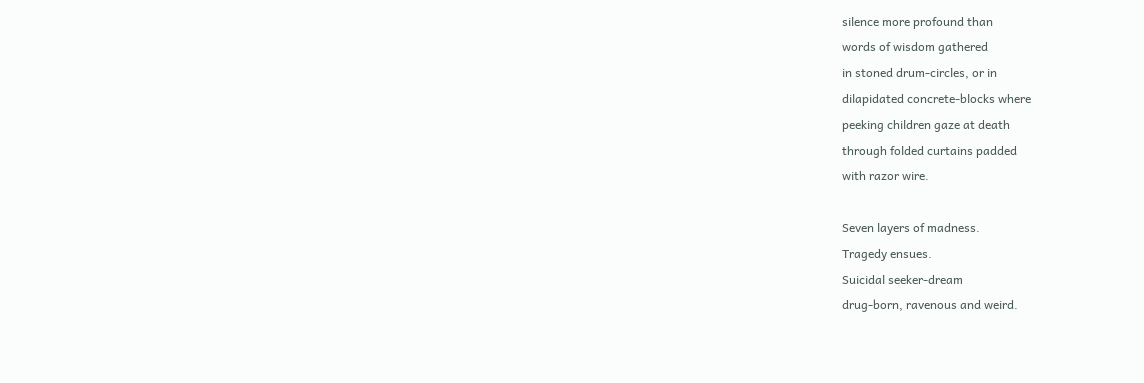silence more profound than
words of wisdom gathered
in stoned drum-circles, or in
dilapidated concrete-blocks where
peeking children gaze at death
through folded curtains padded
with razor wire.

Seven layers of madness.
Tragedy ensues.
Suicidal seeker-dream
drug-born, ravenous and weird.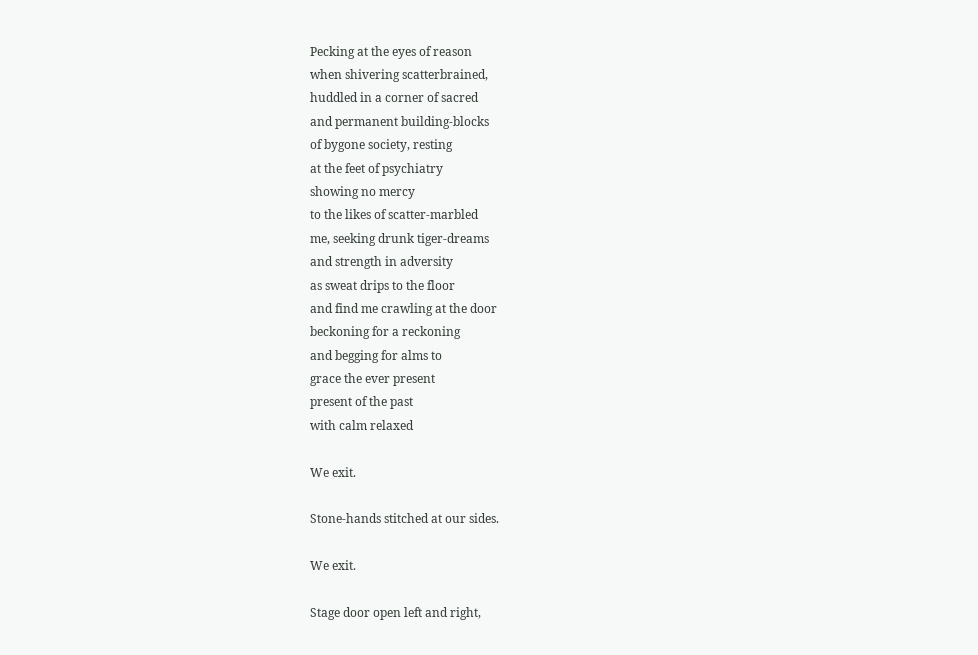Pecking at the eyes of reason
when shivering scatterbrained,
huddled in a corner of sacred
and permanent building-blocks
of bygone society, resting
at the feet of psychiatry
showing no mercy
to the likes of scatter-marbled
me, seeking drunk tiger-dreams
and strength in adversity
as sweat drips to the floor
and find me crawling at the door
beckoning for a reckoning
and begging for alms to
grace the ever present
present of the past
with calm relaxed

We exit.

Stone-hands stitched at our sides.

We exit.

Stage door open left and right,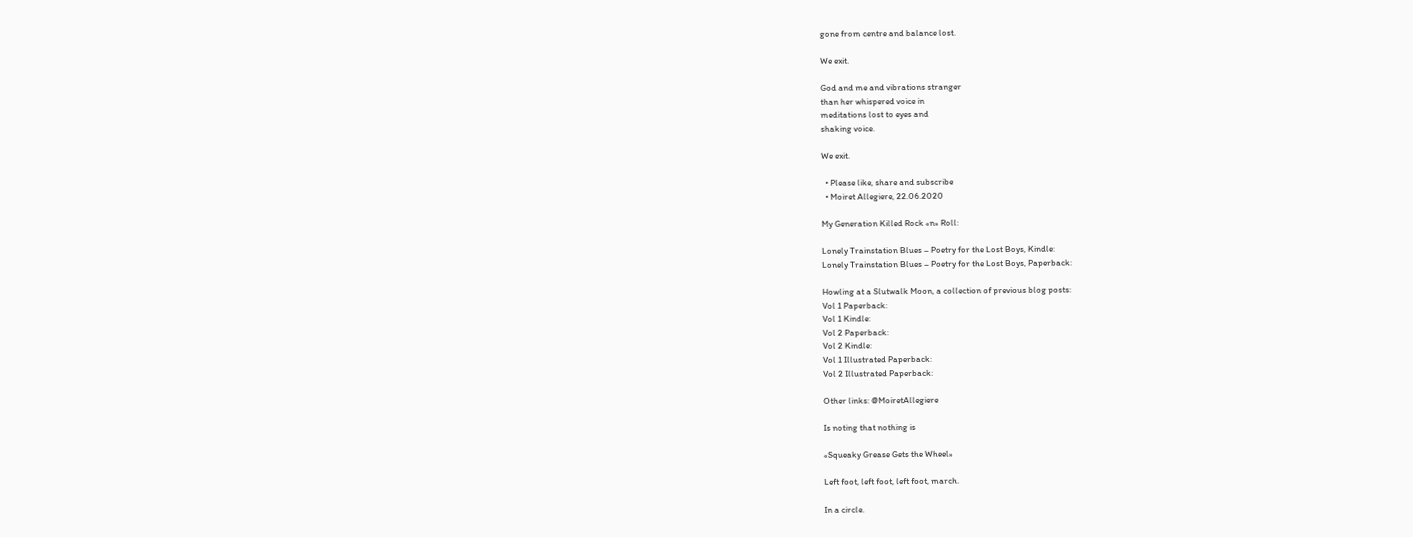gone from centre and balance lost.

We exit.

God and me and vibrations stranger
than her whispered voice in
meditations lost to eyes and
shaking voice.

We exit.

  • Please like, share and subscribe
  • Moiret Allegiere, 22.06.2020

My Generation Killed Rock «n» Roll:

Lonely Trainstation Blues – Poetry for the Lost Boys, Kindle:
Lonely Trainstation Blues – Poetry for the Lost Boys, Paperback:

Howling at a Slutwalk Moon, a collection of previous blog posts:
Vol 1 Paperback:
Vol 1 Kindle:
Vol 2 Paperback:
Vol 2 Kindle:
Vol 1 Illustrated Paperback:
Vol 2 Illustrated Paperback:

Other links: @MoiretAllegiere

Is noting that nothing is

«Squeaky Grease Gets the Wheel»

Left foot, left foot, left foot, march.

In a circle.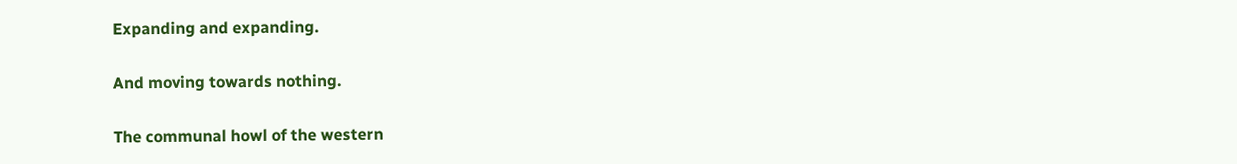Expanding and expanding.

And moving towards nothing.

The communal howl of the western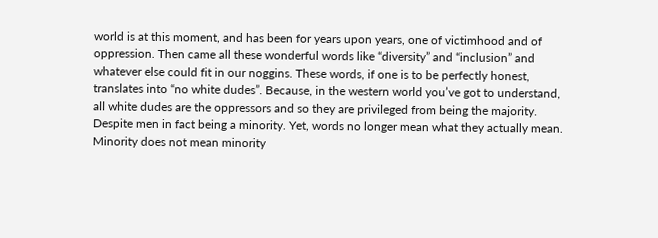world is at this moment, and has been for years upon years, one of victimhood and of oppression. Then came all these wonderful words like “diversity” and “inclusion” and whatever else could fit in our noggins. These words, if one is to be perfectly honest, translates into “no white dudes”. Because, in the western world you’ve got to understand, all white dudes are the oppressors and so they are privileged from being the majority. Despite men in fact being a minority. Yet, words no longer mean what they actually mean. Minority does not mean minority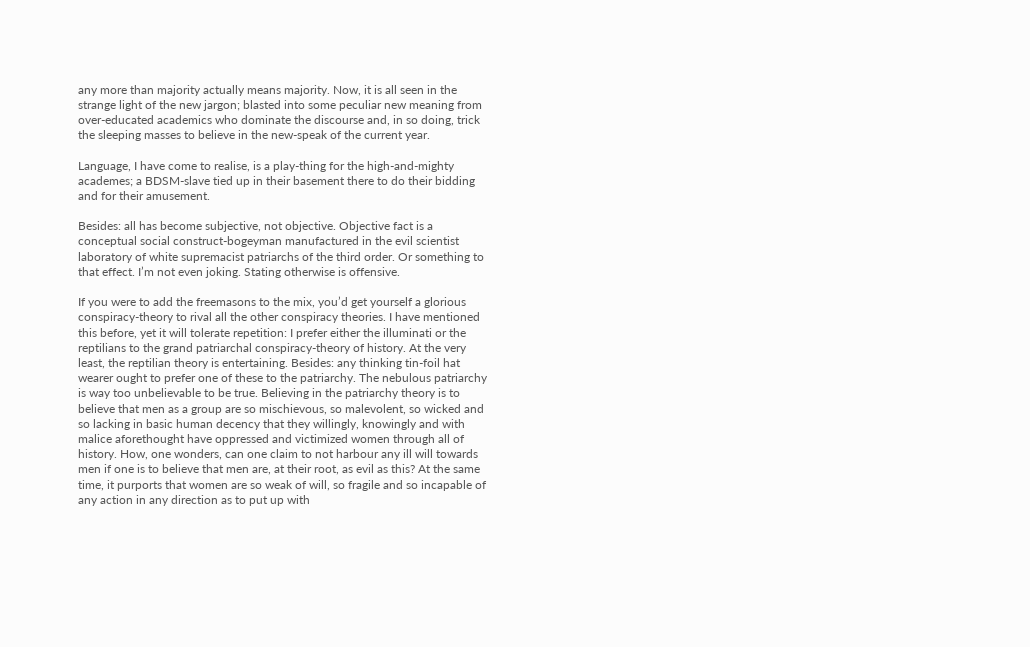any more than majority actually means majority. Now, it is all seen in the strange light of the new jargon; blasted into some peculiar new meaning from over-educated academics who dominate the discourse and, in so doing, trick the sleeping masses to believe in the new-speak of the current year.

Language, I have come to realise, is a play-thing for the high-and-mighty academes; a BDSM-slave tied up in their basement there to do their bidding and for their amusement.

Besides: all has become subjective, not objective. Objective fact is a conceptual social construct-bogeyman manufactured in the evil scientist laboratory of white supremacist patriarchs of the third order. Or something to that effect. I’m not even joking. Stating otherwise is offensive.

If you were to add the freemasons to the mix, you’d get yourself a glorious conspiracy-theory to rival all the other conspiracy theories. I have mentioned this before, yet it will tolerate repetition: I prefer either the illuminati or the reptilians to the grand patriarchal conspiracy-theory of history. At the very least, the reptilian theory is entertaining. Besides: any thinking tin-foil hat wearer ought to prefer one of these to the patriarchy. The nebulous patriarchy is way too unbelievable to be true. Believing in the patriarchy theory is to believe that men as a group are so mischievous, so malevolent, so wicked and so lacking in basic human decency that they willingly, knowingly and with malice aforethought have oppressed and victimized women through all of history. How, one wonders, can one claim to not harbour any ill will towards men if one is to believe that men are, at their root, as evil as this? At the same time, it purports that women are so weak of will, so fragile and so incapable of any action in any direction as to put up with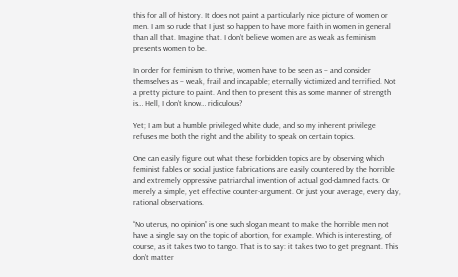this for all of history. It does not paint a particularly nice picture of women or men. I am so rude that I just so happen to have more faith in women in general than all that. Imagine that. I don’t believe women are as weak as feminism presents women to be.

In order for feminism to thrive, women have to be seen as – and consider themselves as – weak, frail and incapable; eternally victimized and terrified. Not a pretty picture to paint. And then to present this as some manner of strength is… Hell, I don’t know… ridiculous?

Yet; I am but a humble privileged white dude, and so my inherent privilege refuses me both the right and the ability to speak on certain topics.

One can easily figure out what these forbidden topics are by observing which feminist fables or social justice fabrications are easily countered by the horrible and extremely oppressive patriarchal invention of actual god-damned facts. Or merely a simple, yet effective counter-argument. Or just your average, every day, rational observations.

“No uterus, no opinion” is one such slogan meant to make the horrible men not have a single say on the topic of abortion, for example. Which is interesting, of course, as it takes two to tango. That is to say: it takes two to get pregnant. This don’t matter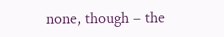none, though – the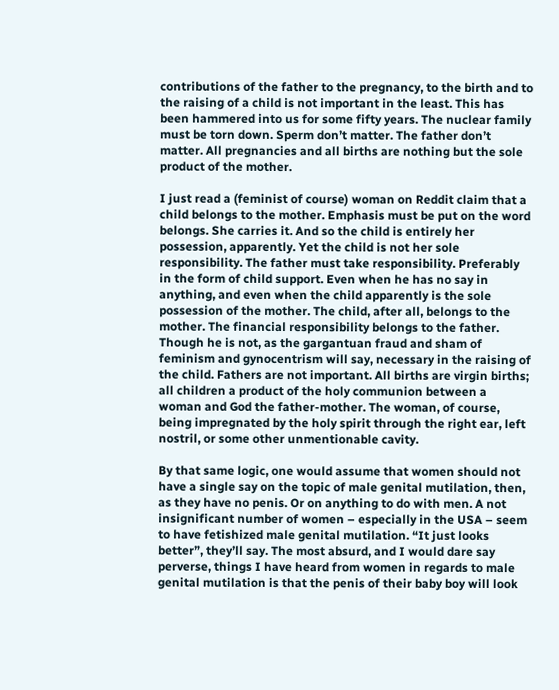contributions of the father to the pregnancy, to the birth and to the raising of a child is not important in the least. This has been hammered into us for some fifty years. The nuclear family must be torn down. Sperm don’t matter. The father don’t matter. All pregnancies and all births are nothing but the sole product of the mother.

I just read a (feminist of course) woman on Reddit claim that a child belongs to the mother. Emphasis must be put on the word belongs. She carries it. And so the child is entirely her possession, apparently. Yet the child is not her sole responsibility. The father must take responsibility. Preferably in the form of child support. Even when he has no say in anything, and even when the child apparently is the sole possession of the mother. The child, after all, belongs to the mother. The financial responsibility belongs to the father. Though he is not, as the gargantuan fraud and sham of feminism and gynocentrism will say, necessary in the raising of the child. Fathers are not important. All births are virgin births; all children a product of the holy communion between a woman and God the father-mother. The woman, of course, being impregnated by the holy spirit through the right ear, left nostril, or some other unmentionable cavity.

By that same logic, one would assume that women should not have a single say on the topic of male genital mutilation, then, as they have no penis. Or on anything to do with men. A not insignificant number of women – especially in the USA – seem to have fetishized male genital mutilation. “It just looks better”, they’ll say. The most absurd, and I would dare say perverse, things I have heard from women in regards to male genital mutilation is that the penis of their baby boy will look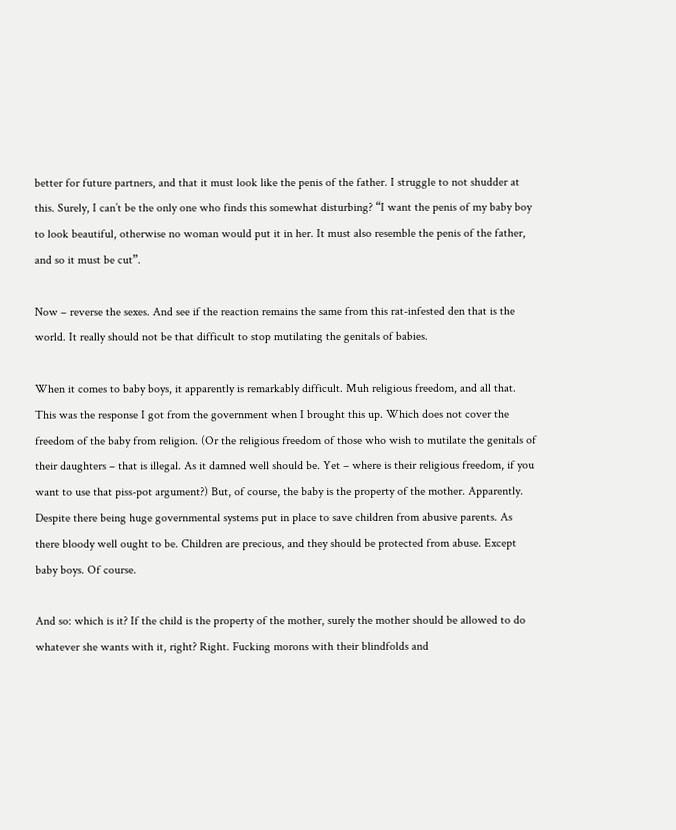better for future partners, and that it must look like the penis of the father. I struggle to not shudder at this. Surely, I can’t be the only one who finds this somewhat disturbing? “I want the penis of my baby boy to look beautiful, otherwise no woman would put it in her. It must also resemble the penis of the father, and so it must be cut”.

Now – reverse the sexes. And see if the reaction remains the same from this rat-infested den that is the world. It really should not be that difficult to stop mutilating the genitals of babies.

When it comes to baby boys, it apparently is remarkably difficult. Muh religious freedom, and all that. This was the response I got from the government when I brought this up. Which does not cover the freedom of the baby from religion. (Or the religious freedom of those who wish to mutilate the genitals of their daughters – that is illegal. As it damned well should be. Yet – where is their religious freedom, if you want to use that piss-pot argument?) But, of course, the baby is the property of the mother. Apparently. Despite there being huge governmental systems put in place to save children from abusive parents. As there bloody well ought to be. Children are precious, and they should be protected from abuse. Except baby boys. Of course.

And so: which is it? If the child is the property of the mother, surely the mother should be allowed to do whatever she wants with it, right? Right. Fucking morons with their blindfolds and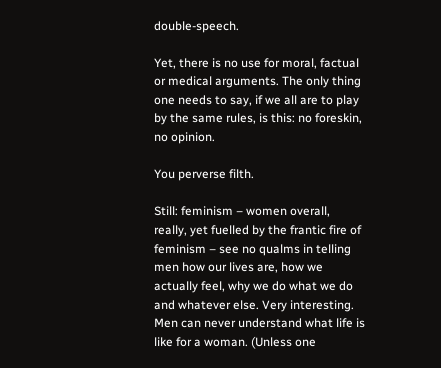double-speech.

Yet, there is no use for moral, factual or medical arguments. The only thing one needs to say, if we all are to play by the same rules, is this: no foreskin, no opinion.

You perverse filth.

Still: feminism – women overall, really, yet fuelled by the frantic fire of feminism – see no qualms in telling men how our lives are, how we actually feel, why we do what we do and whatever else. Very interesting. Men can never understand what life is like for a woman. (Unless one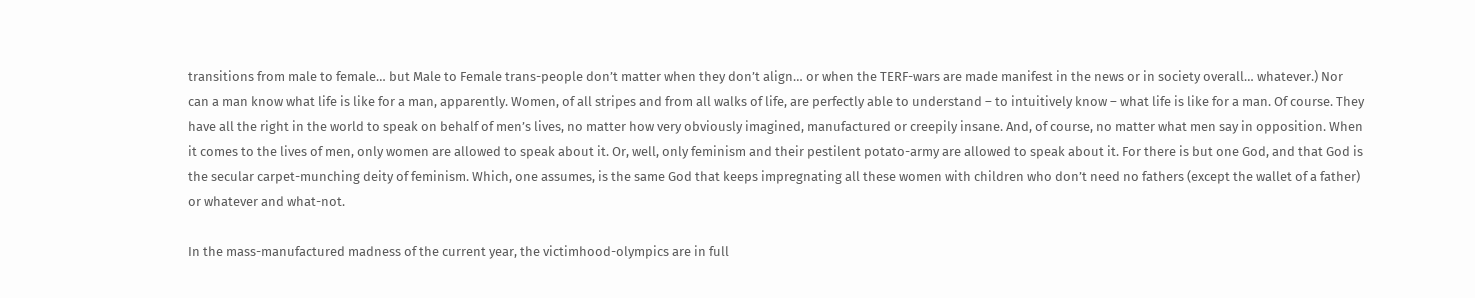transitions from male to female… but Male to Female trans-people don’t matter when they don’t align… or when the TERF-wars are made manifest in the news or in society overall… whatever.) Nor can a man know what life is like for a man, apparently. Women, of all stripes and from all walks of life, are perfectly able to understand – to intuitively know – what life is like for a man. Of course. They have all the right in the world to speak on behalf of men’s lives, no matter how very obviously imagined, manufactured or creepily insane. And, of course, no matter what men say in opposition. When it comes to the lives of men, only women are allowed to speak about it. Or, well, only feminism and their pestilent potato-army are allowed to speak about it. For there is but one God, and that God is the secular carpet-munching deity of feminism. Which, one assumes, is the same God that keeps impregnating all these women with children who don’t need no fathers (except the wallet of a father) or whatever and what-not.

In the mass-manufactured madness of the current year, the victimhood-olympics are in full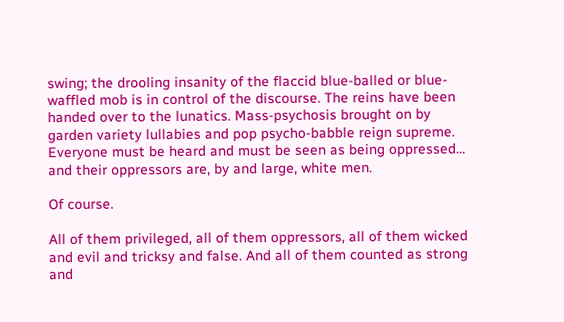swing; the drooling insanity of the flaccid blue-balled or blue-waffled mob is in control of the discourse. The reins have been handed over to the lunatics. Mass-psychosis brought on by garden variety lullabies and pop psycho-babble reign supreme. Everyone must be heard and must be seen as being oppressed… and their oppressors are, by and large, white men.

Of course.

All of them privileged, all of them oppressors, all of them wicked and evil and tricksy and false. And all of them counted as strong and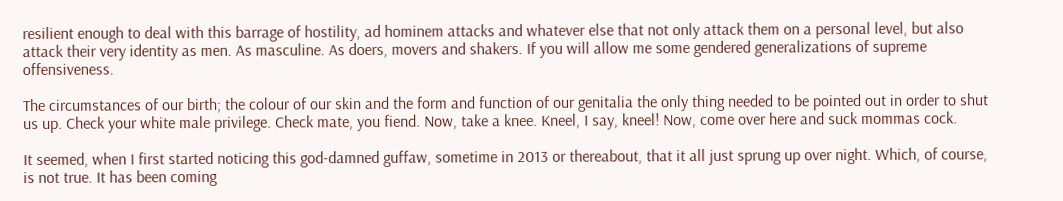resilient enough to deal with this barrage of hostility, ad hominem attacks and whatever else that not only attack them on a personal level, but also attack their very identity as men. As masculine. As doers, movers and shakers. If you will allow me some gendered generalizations of supreme offensiveness.

The circumstances of our birth; the colour of our skin and the form and function of our genitalia the only thing needed to be pointed out in order to shut us up. Check your white male privilege. Check mate, you fiend. Now, take a knee. Kneel, I say, kneel! Now, come over here and suck mommas cock.

It seemed, when I first started noticing this god-damned guffaw, sometime in 2013 or thereabout, that it all just sprung up over night. Which, of course, is not true. It has been coming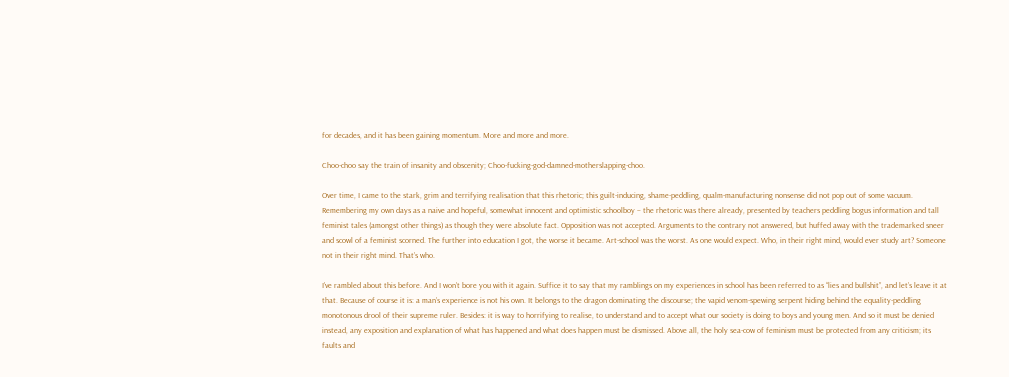for decades, and it has been gaining momentum. More and more and more.

Choo-choo say the train of insanity and obscenity; Choo-fucking-god-damned-motherslapping-choo.

Over time, I came to the stark, grim and terrifying realisation that this rhetoric; this guilt-inducing, shame-peddling, qualm-manufacturing nonsense did not pop out of some vacuum. Remembering my own days as a naive and hopeful, somewhat innocent and optimistic schoolboy – the rhetoric was there already, presented by teachers peddling bogus information and tall feminist tales (amongst other things) as though they were absolute fact. Opposition was not accepted. Arguments to the contrary not answered, but huffed away with the trademarked sneer and scowl of a feminist scorned. The further into education I got, the worse it became. Art-school was the worst. As one would expect. Who, in their right mind, would ever study art? Someone not in their right mind. That’s who.

I’ve rambled about this before. And I won’t bore you with it again. Suffice it to say that my ramblings on my experiences in school has been referred to as “lies and bullshit”, and let’s leave it at that. Because of course it is: a man’s experience is not his own. It belongs to the dragon dominating the discourse; the vapid venom-spewing serpent hiding behind the equality-peddling monotonous drool of their supreme ruler. Besides: it is way to horrifying to realise, to understand and to accept what our society is doing to boys and young men. And so it must be denied instead, any exposition and explanation of what has happened and what does happen must be dismissed. Above all, the holy sea-cow of feminism must be protected from any criticism; its faults and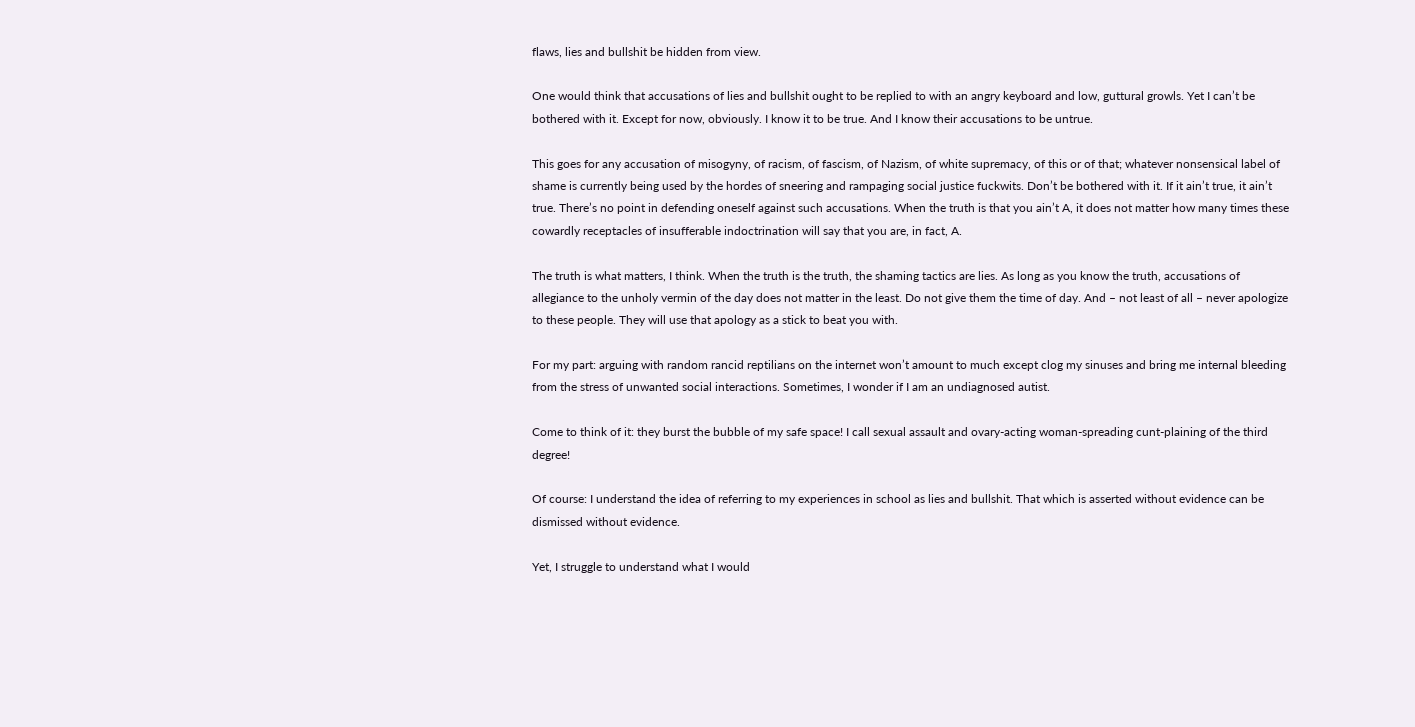flaws, lies and bullshit be hidden from view.

One would think that accusations of lies and bullshit ought to be replied to with an angry keyboard and low, guttural growls. Yet I can’t be bothered with it. Except for now, obviously. I know it to be true. And I know their accusations to be untrue.

This goes for any accusation of misogyny, of racism, of fascism, of Nazism, of white supremacy, of this or of that; whatever nonsensical label of shame is currently being used by the hordes of sneering and rampaging social justice fuckwits. Don’t be bothered with it. If it ain’t true, it ain’t true. There’s no point in defending oneself against such accusations. When the truth is that you ain’t A, it does not matter how many times these cowardly receptacles of insufferable indoctrination will say that you are, in fact, A.

The truth is what matters, I think. When the truth is the truth, the shaming tactics are lies. As long as you know the truth, accusations of allegiance to the unholy vermin of the day does not matter in the least. Do not give them the time of day. And – not least of all – never apologize to these people. They will use that apology as a stick to beat you with.

For my part: arguing with random rancid reptilians on the internet won’t amount to much except clog my sinuses and bring me internal bleeding from the stress of unwanted social interactions. Sometimes, I wonder if I am an undiagnosed autist.

Come to think of it: they burst the bubble of my safe space! I call sexual assault and ovary-acting woman-spreading cunt-plaining of the third degree!

Of course: I understand the idea of referring to my experiences in school as lies and bullshit. That which is asserted without evidence can be dismissed without evidence.

Yet, I struggle to understand what I would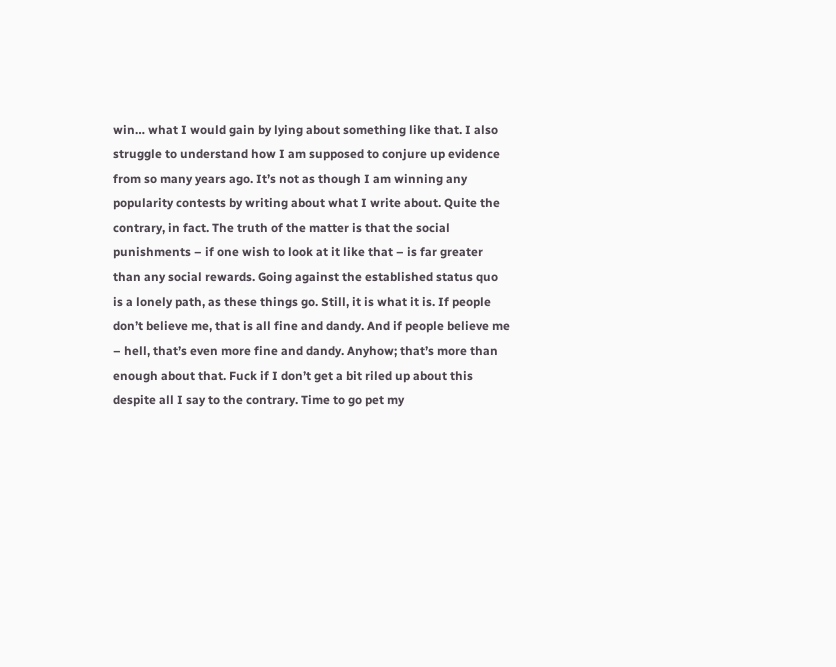win… what I would gain by lying about something like that. I also struggle to understand how I am supposed to conjure up evidence from so many years ago. It’s not as though I am winning any popularity contests by writing about what I write about. Quite the contrary, in fact. The truth of the matter is that the social punishments – if one wish to look at it like that – is far greater than any social rewards. Going against the established status quo is a lonely path, as these things go. Still, it is what it is. If people don’t believe me, that is all fine and dandy. And if people believe me – hell, that’s even more fine and dandy. Anyhow; that’s more than enough about that. Fuck if I don’t get a bit riled up about this despite all I say to the contrary. Time to go pet my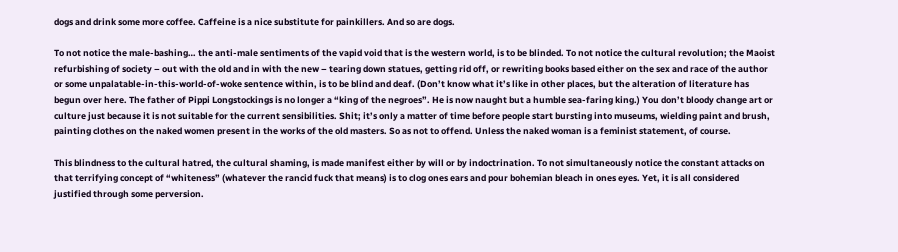dogs and drink some more coffee. Caffeine is a nice substitute for painkillers. And so are dogs.

To not notice the male-bashing… the anti-male sentiments of the vapid void that is the western world, is to be blinded. To not notice the cultural revolution; the Maoist refurbishing of society – out with the old and in with the new – tearing down statues, getting rid off, or rewriting books based either on the sex and race of the author or some unpalatable-in-this-world-of-woke sentence within, is to be blind and deaf. (Don’t know what it’s like in other places, but the alteration of literature has begun over here. The father of Pippi Longstockings is no longer a “king of the negroes”. He is now naught but a humble sea-faring king.) You don’t bloody change art or culture just because it is not suitable for the current sensibilities. Shit; it’s only a matter of time before people start bursting into museums, wielding paint and brush, painting clothes on the naked women present in the works of the old masters. So as not to offend. Unless the naked woman is a feminist statement, of course.

This blindness to the cultural hatred, the cultural shaming, is made manifest either by will or by indoctrination. To not simultaneously notice the constant attacks on that terrifying concept of “whiteness” (whatever the rancid fuck that means) is to clog ones ears and pour bohemian bleach in ones eyes. Yet, it is all considered justified through some perversion.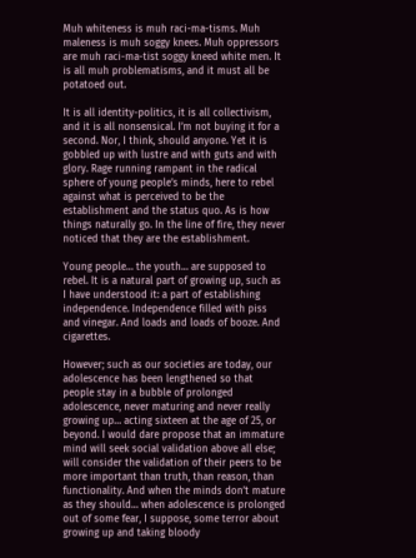Muh whiteness is muh raci-ma-tisms. Muh maleness is muh soggy knees. Muh oppressors are muh raci-ma-tist soggy kneed white men. It is all muh problematisms, and it must all be potatoed out.

It is all identity-politics, it is all collectivism, and it is all nonsensical. I’m not buying it for a second. Nor, I think, should anyone. Yet it is gobbled up with lustre and with guts and with glory. Rage running rampant in the radical sphere of young people’s minds, here to rebel against what is perceived to be the establishment and the status quo. As is how things naturally go. In the line of fire, they never noticed that they are the establishment.

Young people… the youth… are supposed to rebel. It is a natural part of growing up, such as I have understood it: a part of establishing independence. Independence filled with piss and vinegar. And loads and loads of booze. And cigarettes.

However; such as our societies are today, our adolescence has been lengthened so that people stay in a bubble of prolonged adolescence, never maturing and never really growing up… acting sixteen at the age of 25, or beyond. I would dare propose that an immature mind will seek social validation above all else; will consider the validation of their peers to be more important than truth, than reason, than functionality. And when the minds don’t mature as they should… when adolescence is prolonged out of some fear, I suppose, some terror about growing up and taking bloody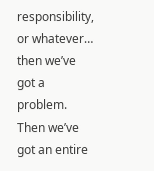responsibility, or whatever… then we’ve got a problem. Then we’ve got an entire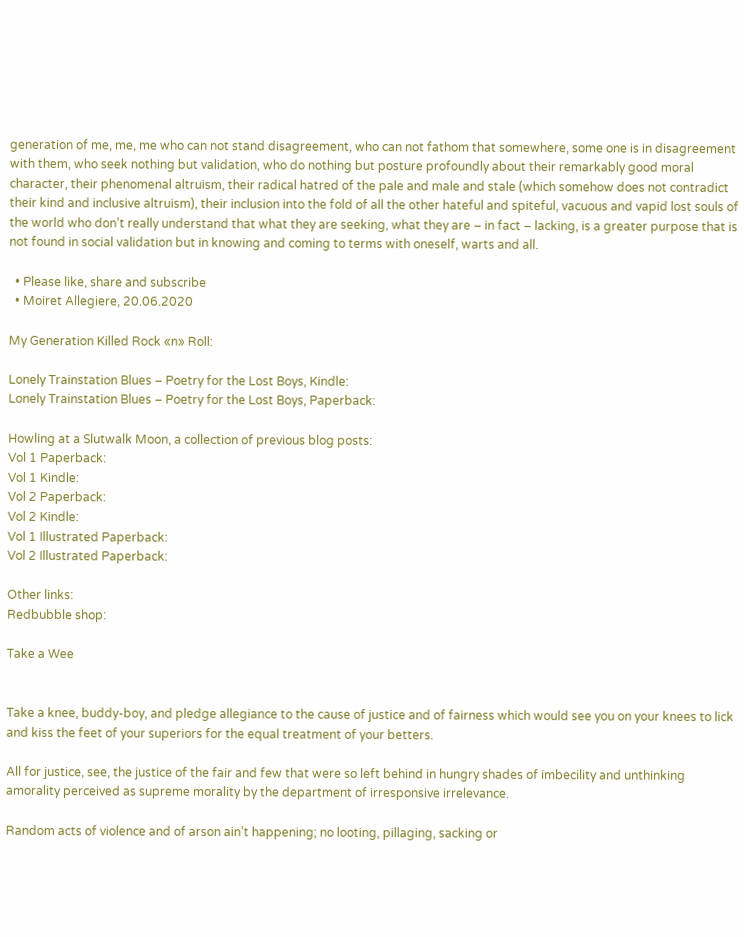generation of me, me, me who can not stand disagreement, who can not fathom that somewhere, some one is in disagreement with them, who seek nothing but validation, who do nothing but posture profoundly about their remarkably good moral character, their phenomenal altruism, their radical hatred of the pale and male and stale (which somehow does not contradict their kind and inclusive altruism), their inclusion into the fold of all the other hateful and spiteful, vacuous and vapid lost souls of the world who don’t really understand that what they are seeking, what they are – in fact – lacking, is a greater purpose that is not found in social validation but in knowing and coming to terms with oneself, warts and all.

  • Please like, share and subscribe
  • Moiret Allegiere, 20.06.2020

My Generation Killed Rock «n» Roll:

Lonely Trainstation Blues – Poetry for the Lost Boys, Kindle:
Lonely Trainstation Blues – Poetry for the Lost Boys, Paperback:

Howling at a Slutwalk Moon, a collection of previous blog posts:
Vol 1 Paperback:
Vol 1 Kindle:
Vol 2 Paperback:
Vol 2 Kindle:
Vol 1 Illustrated Paperback:
Vol 2 Illustrated Paperback:

Other links:
Redbubble shop:

Take a Wee


Take a knee, buddy-boy, and pledge allegiance to the cause of justice and of fairness which would see you on your knees to lick and kiss the feet of your superiors for the equal treatment of your betters.

All for justice, see, the justice of the fair and few that were so left behind in hungry shades of imbecility and unthinking amorality perceived as supreme morality by the department of irresponsive irrelevance.

Random acts of violence and of arson ain’t happening; no looting, pillaging, sacking or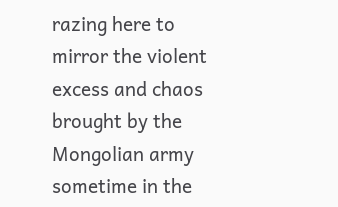razing here to mirror the violent excess and chaos brought by the Mongolian army sometime in the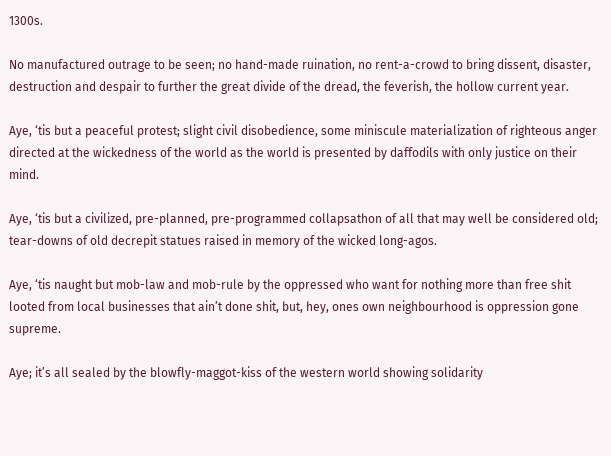1300s.

No manufactured outrage to be seen; no hand-made ruination, no rent-a-crowd to bring dissent, disaster, destruction and despair to further the great divide of the dread, the feverish, the hollow current year.

Aye, ‘tis but a peaceful protest; slight civil disobedience, some miniscule materialization of righteous anger directed at the wickedness of the world as the world is presented by daffodils with only justice on their mind.

Aye, ‘tis but a civilized, pre-planned, pre-programmed collapsathon of all that may well be considered old; tear-downs of old decrepit statues raised in memory of the wicked long-agos.

Aye, ‘tis naught but mob-law and mob-rule by the oppressed who want for nothing more than free shit looted from local businesses that ain’t done shit, but, hey, ones own neighbourhood is oppression gone supreme.

Aye; it’s all sealed by the blowfly-maggot-kiss of the western world showing solidarity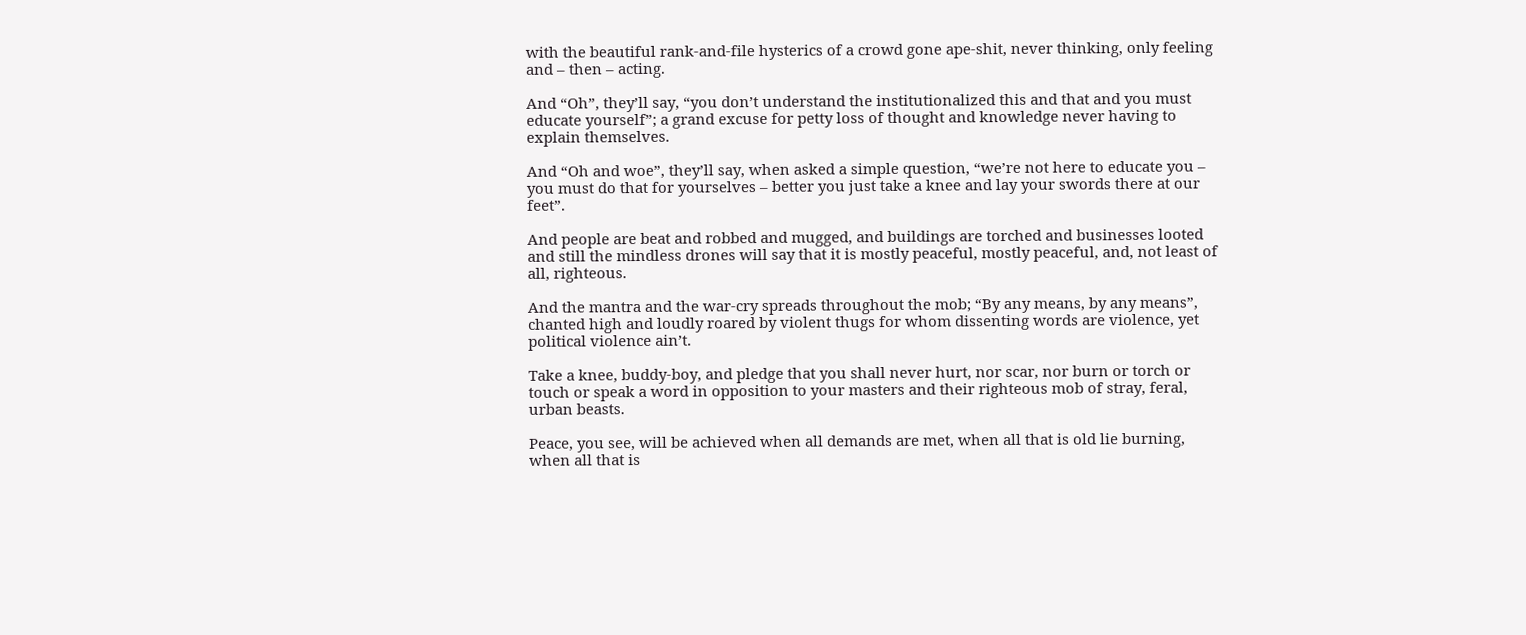with the beautiful rank-and-file hysterics of a crowd gone ape-shit, never thinking, only feeling and – then – acting.

And “Oh”, they’ll say, “you don’t understand the institutionalized this and that and you must educate yourself”; a grand excuse for petty loss of thought and knowledge never having to explain themselves.

And “Oh and woe”, they’ll say, when asked a simple question, “we’re not here to educate you – you must do that for yourselves – better you just take a knee and lay your swords there at our feet”.

And people are beat and robbed and mugged, and buildings are torched and businesses looted and still the mindless drones will say that it is mostly peaceful, mostly peaceful, and, not least of all, righteous.

And the mantra and the war-cry spreads throughout the mob; “By any means, by any means”, chanted high and loudly roared by violent thugs for whom dissenting words are violence, yet political violence ain’t.

Take a knee, buddy-boy, and pledge that you shall never hurt, nor scar, nor burn or torch or touch or speak a word in opposition to your masters and their righteous mob of stray, feral, urban beasts.

Peace, you see, will be achieved when all demands are met, when all that is old lie burning, when all that is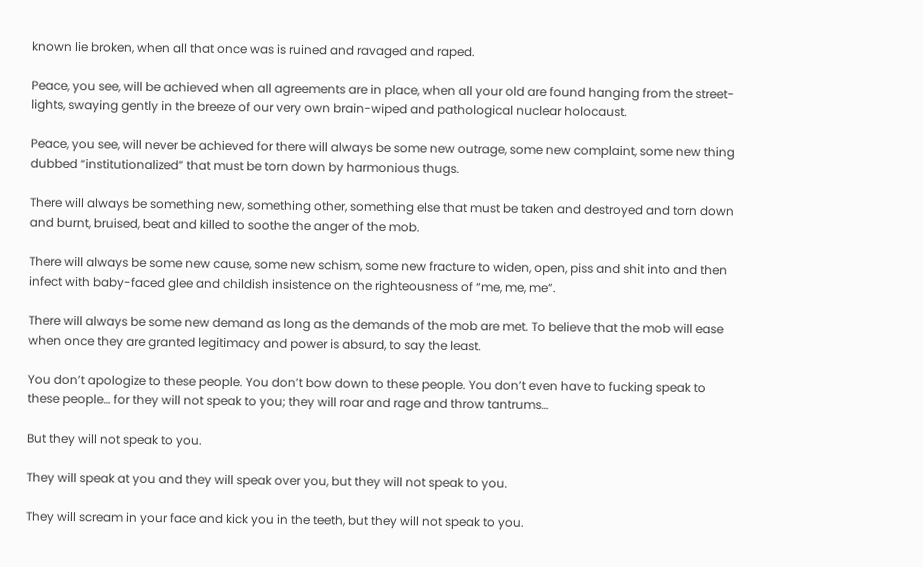known lie broken, when all that once was is ruined and ravaged and raped.

Peace, you see, will be achieved when all agreements are in place, when all your old are found hanging from the street-lights, swaying gently in the breeze of our very own brain-wiped and pathological nuclear holocaust.

Peace, you see, will never be achieved for there will always be some new outrage, some new complaint, some new thing dubbed “institutionalized” that must be torn down by harmonious thugs.

There will always be something new, something other, something else that must be taken and destroyed and torn down and burnt, bruised, beat and killed to soothe the anger of the mob.

There will always be some new cause, some new schism, some new fracture to widen, open, piss and shit into and then infect with baby-faced glee and childish insistence on the righteousness of “me, me, me”.

There will always be some new demand as long as the demands of the mob are met. To believe that the mob will ease when once they are granted legitimacy and power is absurd, to say the least.

You don’t apologize to these people. You don’t bow down to these people. You don’t even have to fucking speak to these people… for they will not speak to you; they will roar and rage and throw tantrums…

But they will not speak to you.

They will speak at you and they will speak over you, but they will not speak to you.

They will scream in your face and kick you in the teeth, but they will not speak to you.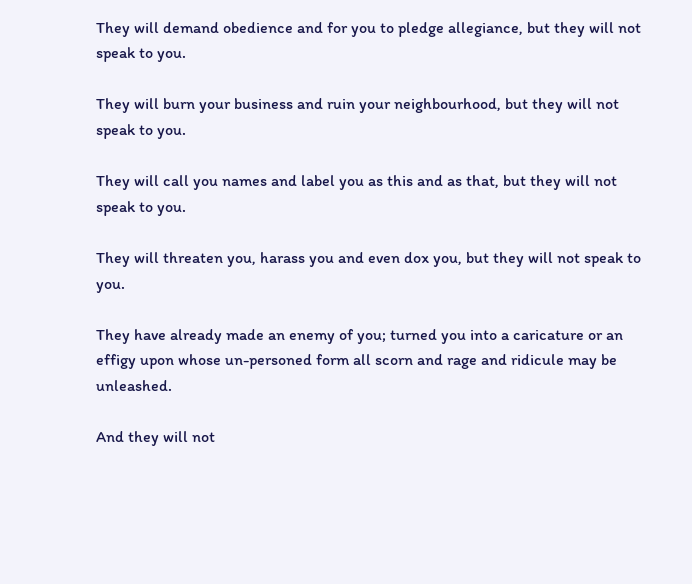They will demand obedience and for you to pledge allegiance, but they will not speak to you.

They will burn your business and ruin your neighbourhood, but they will not speak to you.

They will call you names and label you as this and as that, but they will not speak to you.

They will threaten you, harass you and even dox you, but they will not speak to you.

They have already made an enemy of you; turned you into a caricature or an effigy upon whose un-personed form all scorn and rage and ridicule may be unleashed.

And they will not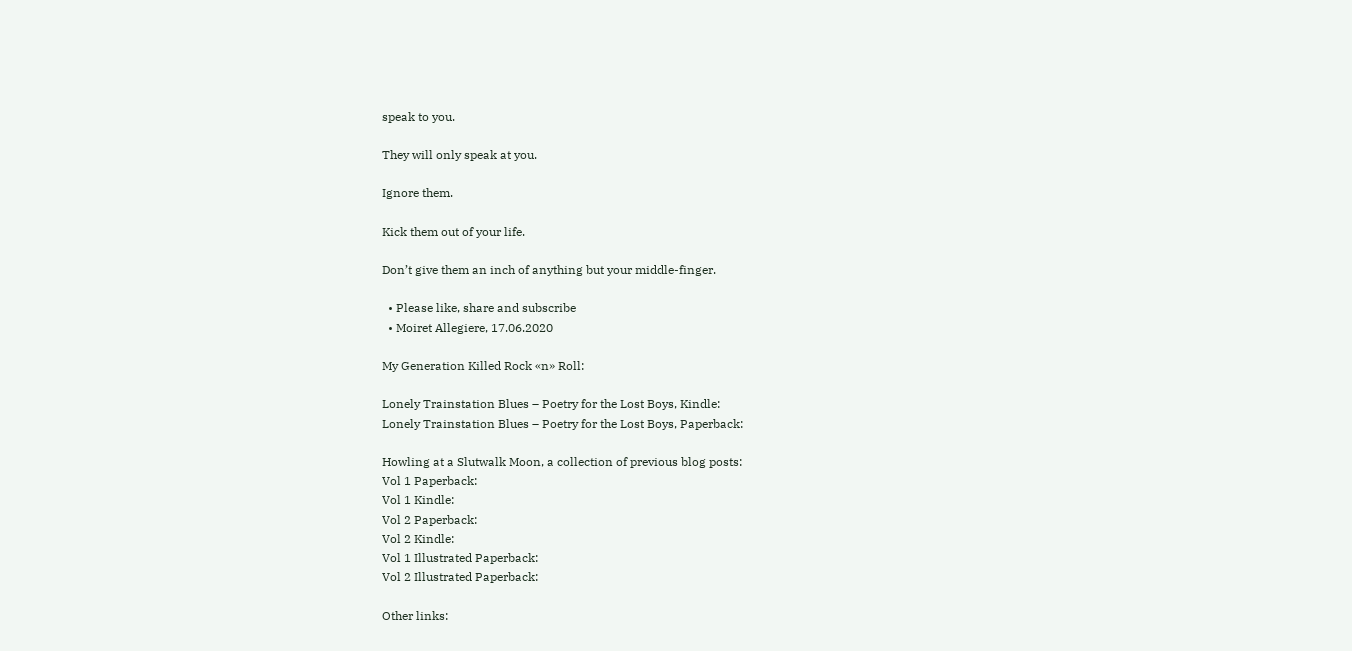speak to you.

They will only speak at you.

Ignore them.

Kick them out of your life.

Don’t give them an inch of anything but your middle-finger.

  • Please like, share and subscribe
  • Moiret Allegiere, 17.06.2020

My Generation Killed Rock «n» Roll:

Lonely Trainstation Blues – Poetry for the Lost Boys, Kindle:
Lonely Trainstation Blues – Poetry for the Lost Boys, Paperback:

Howling at a Slutwalk Moon, a collection of previous blog posts:
Vol 1 Paperback:
Vol 1 Kindle:
Vol 2 Paperback:
Vol 2 Kindle:
Vol 1 Illustrated Paperback:
Vol 2 Illustrated Paperback:

Other links: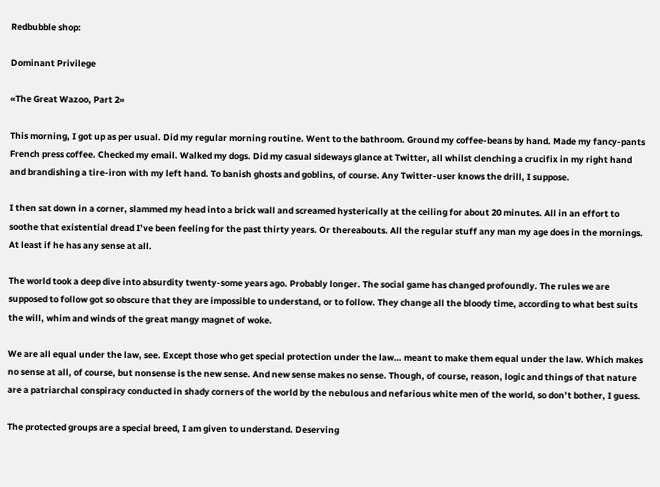Redbubble shop:

Dominant Privilege

«The Great Wazoo, Part 2»

This morning, I got up as per usual. Did my regular morning routine. Went to the bathroom. Ground my coffee-beans by hand. Made my fancy-pants French press coffee. Checked my email. Walked my dogs. Did my casual sideways glance at Twitter, all whilst clenching a crucifix in my right hand and brandishing a tire-iron with my left hand. To banish ghosts and goblins, of course. Any Twitter-user knows the drill, I suppose.

I then sat down in a corner, slammed my head into a brick wall and screamed hysterically at the ceiling for about 20 minutes. All in an effort to soothe that existential dread I’ve been feeling for the past thirty years. Or thereabouts. All the regular stuff any man my age does in the mornings. At least if he has any sense at all.

The world took a deep dive into absurdity twenty-some years ago. Probably longer. The social game has changed profoundly. The rules we are supposed to follow got so obscure that they are impossible to understand, or to follow. They change all the bloody time, according to what best suits the will, whim and winds of the great mangy magnet of woke.

We are all equal under the law, see. Except those who get special protection under the law… meant to make them equal under the law. Which makes no sense at all, of course, but nonsense is the new sense. And new sense makes no sense. Though, of course, reason, logic and things of that nature are a patriarchal conspiracy conducted in shady corners of the world by the nebulous and nefarious white men of the world, so don’t bother, I guess.

The protected groups are a special breed, I am given to understand. Deserving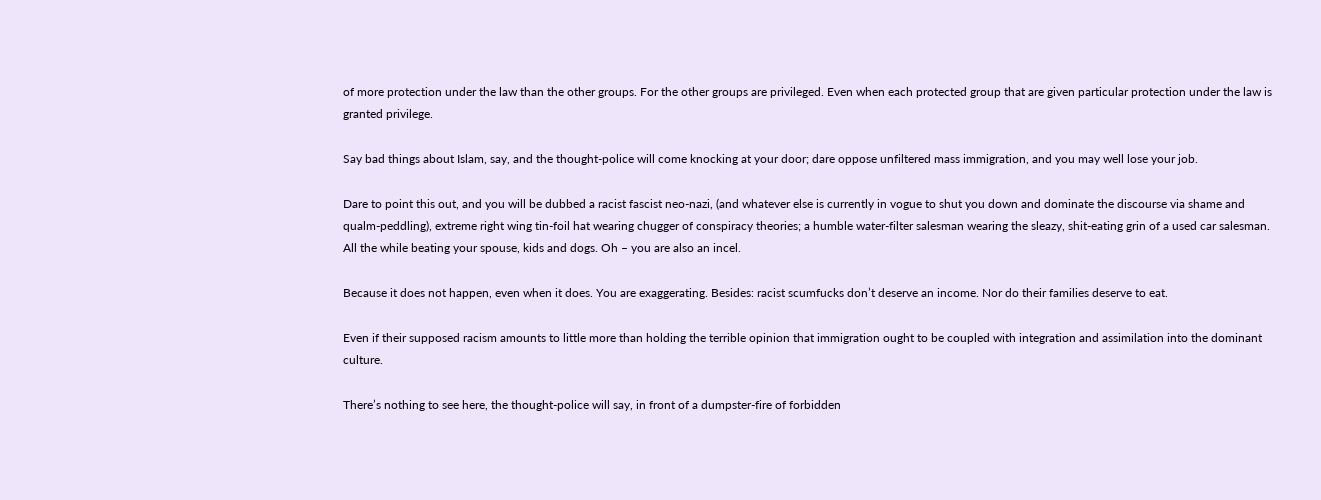of more protection under the law than the other groups. For the other groups are privileged. Even when each protected group that are given particular protection under the law is granted privilege.

Say bad things about Islam, say, and the thought-police will come knocking at your door; dare oppose unfiltered mass immigration, and you may well lose your job.

Dare to point this out, and you will be dubbed a racist fascist neo-nazi, (and whatever else is currently in vogue to shut you down and dominate the discourse via shame and qualm-peddling), extreme right wing tin-foil hat wearing chugger of conspiracy theories; a humble water-filter salesman wearing the sleazy, shit-eating grin of a used car salesman. All the while beating your spouse, kids and dogs. Oh – you are also an incel.

Because it does not happen, even when it does. You are exaggerating. Besides: racist scumfucks don’t deserve an income. Nor do their families deserve to eat.

Even if their supposed racism amounts to little more than holding the terrible opinion that immigration ought to be coupled with integration and assimilation into the dominant culture.

There’s nothing to see here, the thought-police will say, in front of a dumpster-fire of forbidden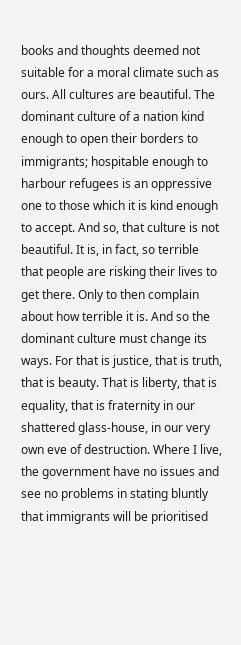books and thoughts deemed not suitable for a moral climate such as ours. All cultures are beautiful. The dominant culture of a nation kind enough to open their borders to immigrants; hospitable enough to harbour refugees is an oppressive one to those which it is kind enough to accept. And so, that culture is not beautiful. It is, in fact, so terrible that people are risking their lives to get there. Only to then complain about how terrible it is. And so the dominant culture must change its ways. For that is justice, that is truth, that is beauty. That is liberty, that is equality, that is fraternity in our shattered glass-house, in our very own eve of destruction. Where I live, the government have no issues and see no problems in stating bluntly that immigrants will be prioritised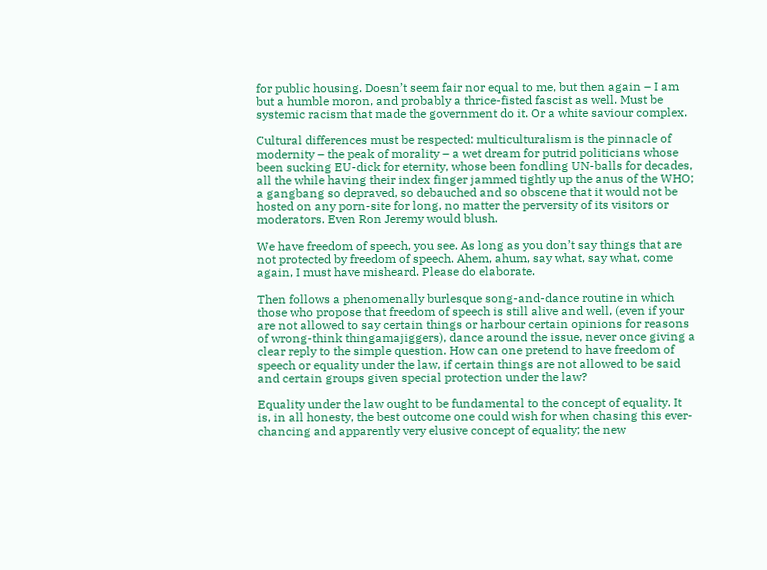for public housing. Doesn’t seem fair nor equal to me, but then again – I am but a humble moron, and probably a thrice-fisted fascist as well. Must be systemic racism that made the government do it. Or a white saviour complex.

Cultural differences must be respected: multiculturalism is the pinnacle of modernity – the peak of morality – a wet dream for putrid politicians whose been sucking EU-dick for eternity, whose been fondling UN-balls for decades, all the while having their index finger jammed tightly up the anus of the WHO; a gangbang so depraved, so debauched and so obscene that it would not be hosted on any porn-site for long, no matter the perversity of its visitors or moderators. Even Ron Jeremy would blush.

We have freedom of speech, you see. As long as you don’t say things that are not protected by freedom of speech. Ahem, ahum, say what, say what, come again, I must have misheard. Please do elaborate.

Then follows a phenomenally burlesque song-and-dance routine in which those who propose that freedom of speech is still alive and well, (even if your are not allowed to say certain things or harbour certain opinions for reasons of wrong-think thingamajiggers), dance around the issue, never once giving a clear reply to the simple question. How can one pretend to have freedom of speech or equality under the law, if certain things are not allowed to be said and certain groups given special protection under the law?

Equality under the law ought to be fundamental to the concept of equality. It is, in all honesty, the best outcome one could wish for when chasing this ever-chancing and apparently very elusive concept of equality; the new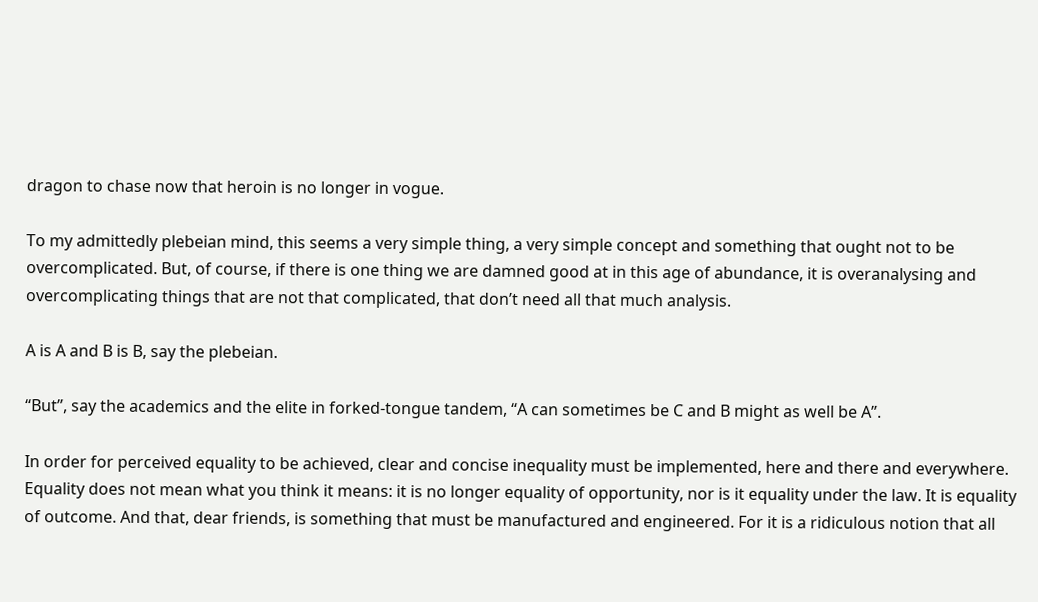dragon to chase now that heroin is no longer in vogue.

To my admittedly plebeian mind, this seems a very simple thing, a very simple concept and something that ought not to be overcomplicated. But, of course, if there is one thing we are damned good at in this age of abundance, it is overanalysing and overcomplicating things that are not that complicated, that don’t need all that much analysis.

A is A and B is B, say the plebeian.

“But”, say the academics and the elite in forked-tongue tandem, “A can sometimes be C and B might as well be A”.

In order for perceived equality to be achieved, clear and concise inequality must be implemented, here and there and everywhere. Equality does not mean what you think it means: it is no longer equality of opportunity, nor is it equality under the law. It is equality of outcome. And that, dear friends, is something that must be manufactured and engineered. For it is a ridiculous notion that all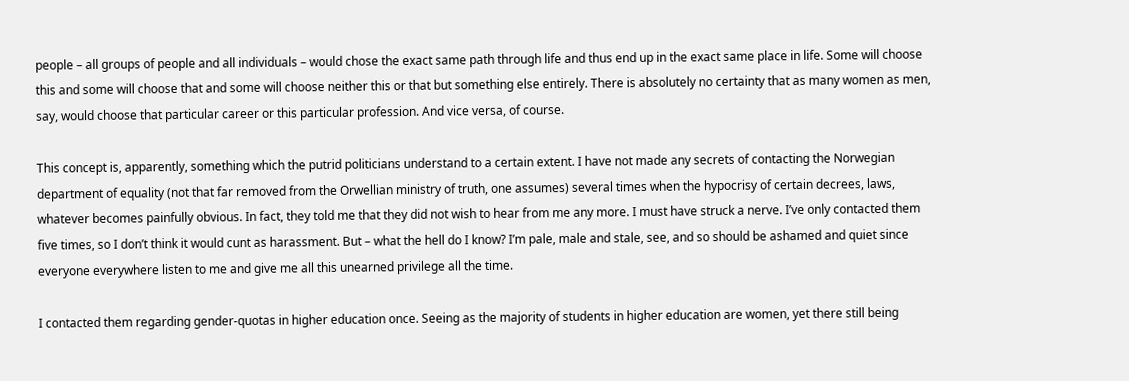people – all groups of people and all individuals – would chose the exact same path through life and thus end up in the exact same place in life. Some will choose this and some will choose that and some will choose neither this or that but something else entirely. There is absolutely no certainty that as many women as men, say, would choose that particular career or this particular profession. And vice versa, of course.

This concept is, apparently, something which the putrid politicians understand to a certain extent. I have not made any secrets of contacting the Norwegian department of equality (not that far removed from the Orwellian ministry of truth, one assumes) several times when the hypocrisy of certain decrees, laws, whatever becomes painfully obvious. In fact, they told me that they did not wish to hear from me any more. I must have struck a nerve. I’ve only contacted them five times, so I don’t think it would cunt as harassment. But – what the hell do I know? I’m pale, male and stale, see, and so should be ashamed and quiet since everyone everywhere listen to me and give me all this unearned privilege all the time.

I contacted them regarding gender-quotas in higher education once. Seeing as the majority of students in higher education are women, yet there still being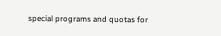special programs and quotas for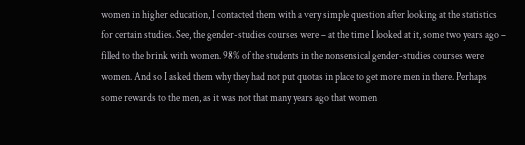women in higher education, I contacted them with a very simple question after looking at the statistics for certain studies. See, the gender-studies courses were – at the time I looked at it, some two years ago – filled to the brink with women. 98% of the students in the nonsensical gender-studies courses were women. And so I asked them why they had not put quotas in place to get more men in there. Perhaps some rewards to the men, as it was not that many years ago that women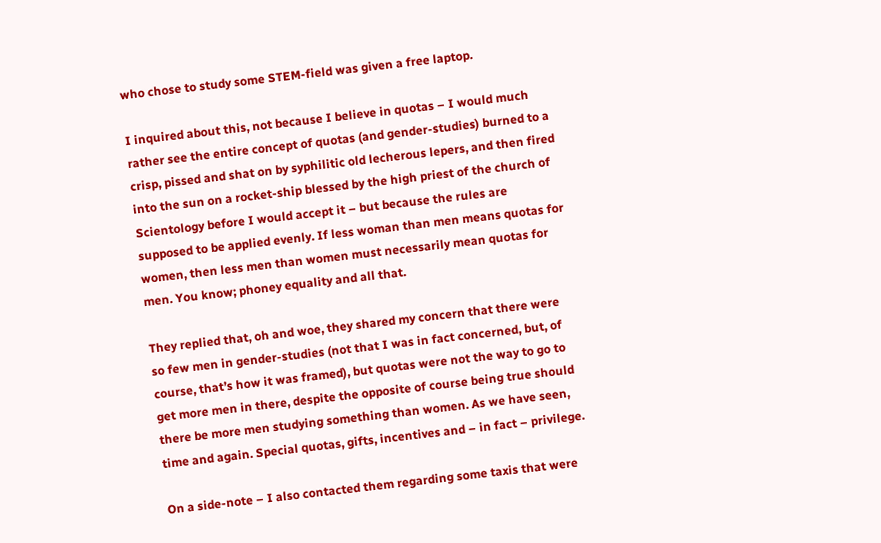who chose to study some STEM-field was given a free laptop.

I inquired about this, not because I believe in quotas – I would much rather see the entire concept of quotas (and gender-studies) burned to a crisp, pissed and shat on by syphilitic old lecherous lepers, and then fired into the sun on a rocket-ship blessed by the high priest of the church of Scientology before I would accept it – but because the rules are supposed to be applied evenly. If less woman than men means quotas for women, then less men than women must necessarily mean quotas for men. You know; phoney equality and all that.

They replied that, oh and woe, they shared my concern that there were so few men in gender-studies (not that I was in fact concerned, but, of course, that’s how it was framed), but quotas were not the way to go to get more men in there, despite the opposite of course being true should there be more men studying something than women. As we have seen, time and again. Special quotas, gifts, incentives and – in fact – privilege.

On a side-note – I also contacted them regarding some taxis that were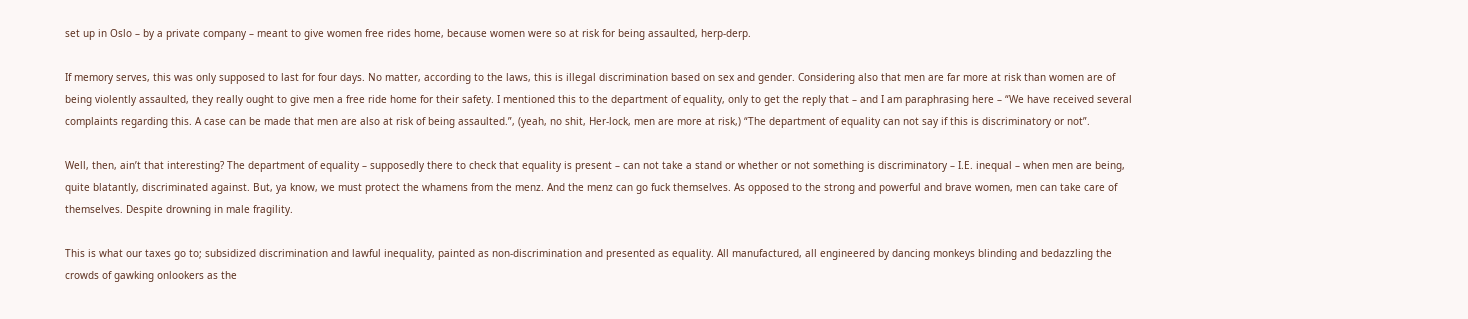set up in Oslo – by a private company – meant to give women free rides home, because women were so at risk for being assaulted, herp-derp.

If memory serves, this was only supposed to last for four days. No matter, according to the laws, this is illegal discrimination based on sex and gender. Considering also that men are far more at risk than women are of being violently assaulted, they really ought to give men a free ride home for their safety. I mentioned this to the department of equality, only to get the reply that – and I am paraphrasing here – “We have received several complaints regarding this. A case can be made that men are also at risk of being assaulted.”, (yeah, no shit, Her-lock, men are more at risk,) “The department of equality can not say if this is discriminatory or not”.

Well, then, ain’t that interesting? The department of equality – supposedly there to check that equality is present – can not take a stand or whether or not something is discriminatory – I.E. inequal – when men are being, quite blatantly, discriminated against. But, ya know, we must protect the whamens from the menz. And the menz can go fuck themselves. As opposed to the strong and powerful and brave women, men can take care of themselves. Despite drowning in male fragility.

This is what our taxes go to; subsidized discrimination and lawful inequality, painted as non-discrimination and presented as equality. All manufactured, all engineered by dancing monkeys blinding and bedazzling the crowds of gawking onlookers as the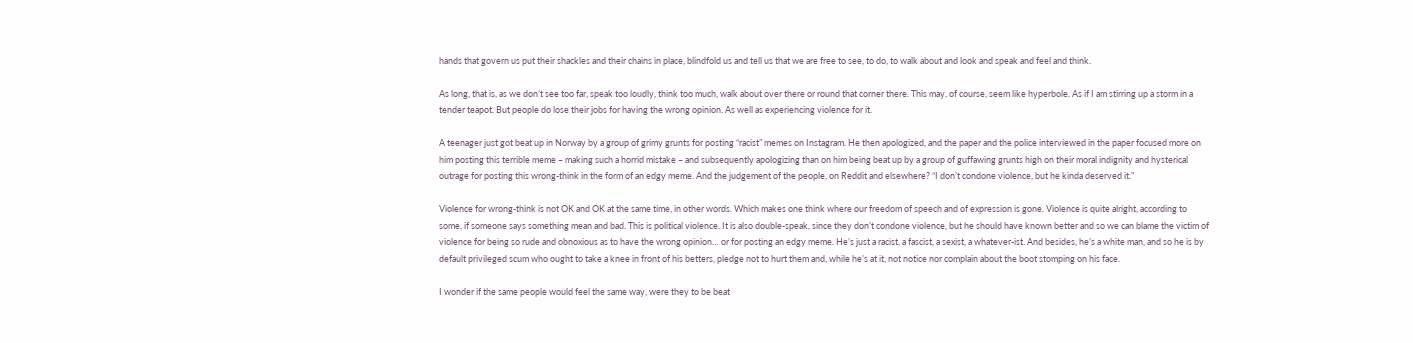hands that govern us put their shackles and their chains in place, blindfold us and tell us that we are free to see, to do, to walk about and look and speak and feel and think.

As long, that is, as we don’t see too far, speak too loudly, think too much, walk about over there or round that corner there. This may, of course, seem like hyperbole. As if I am stirring up a storm in a tender teapot. But people do lose their jobs for having the wrong opinion. As well as experiencing violence for it.

A teenager just got beat up in Norway by a group of grimy grunts for posting “racist” memes on Instagram. He then apologized, and the paper and the police interviewed in the paper focused more on him posting this terrible meme – making such a horrid mistake – and subsequently apologizing than on him being beat up by a group of guffawing grunts high on their moral indignity and hysterical outrage for posting this wrong-think in the form of an edgy meme. And the judgement of the people, on Reddit and elsewhere? “I don’t condone violence, but he kinda deserved it.”

Violence for wrong-think is not OK and OK at the same time, in other words. Which makes one think where our freedom of speech and of expression is gone. Violence is quite alright, according to some, if someone says something mean and bad. This is political violence. It is also double-speak, since they don’t condone violence, but he should have known better and so we can blame the victim of violence for being so rude and obnoxious as to have the wrong opinion… or for posting an edgy meme. He’s just a racist, a fascist, a sexist, a whatever-ist. And besides, he’s a white man, and so he is by default privileged scum who ought to take a knee in front of his betters, pledge not to hurt them and, while he’s at it, not notice nor complain about the boot stomping on his face.

I wonder if the same people would feel the same way, were they to be beat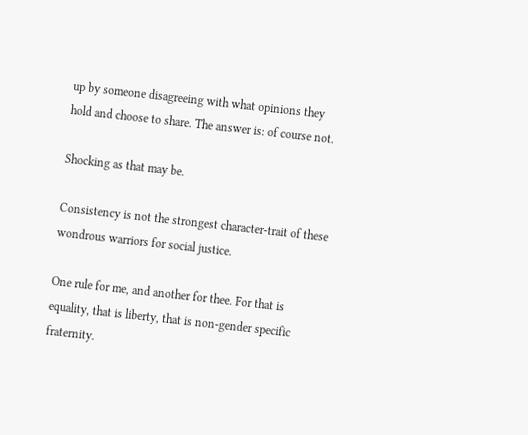up by someone disagreeing with what opinions they hold and choose to share. The answer is: of course not.

Shocking as that may be.

Consistency is not the strongest character-trait of these wondrous warriors for social justice.

One rule for me, and another for thee. For that is equality, that is liberty, that is non-gender specific fraternity.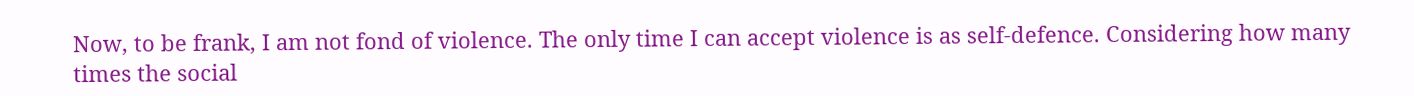Now, to be frank, I am not fond of violence. The only time I can accept violence is as self-defence. Considering how many times the social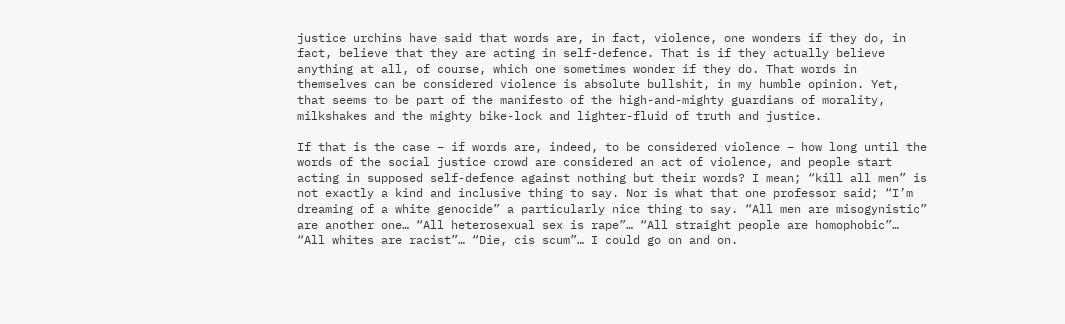justice urchins have said that words are, in fact, violence, one wonders if they do, in fact, believe that they are acting in self-defence. That is if they actually believe anything at all, of course, which one sometimes wonder if they do. That words in themselves can be considered violence is absolute bullshit, in my humble opinion. Yet, that seems to be part of the manifesto of the high-and-mighty guardians of morality, milkshakes and the mighty bike-lock and lighter-fluid of truth and justice.

If that is the case – if words are, indeed, to be considered violence – how long until the words of the social justice crowd are considered an act of violence, and people start acting in supposed self-defence against nothing but their words? I mean; “kill all men” is not exactly a kind and inclusive thing to say. Nor is what that one professor said; “I’m dreaming of a white genocide” a particularly nice thing to say. “All men are misogynistic” are another one… “All heterosexual sex is rape”… “All straight people are homophobic”… “All whites are racist”… “Die, cis scum”… I could go on and on.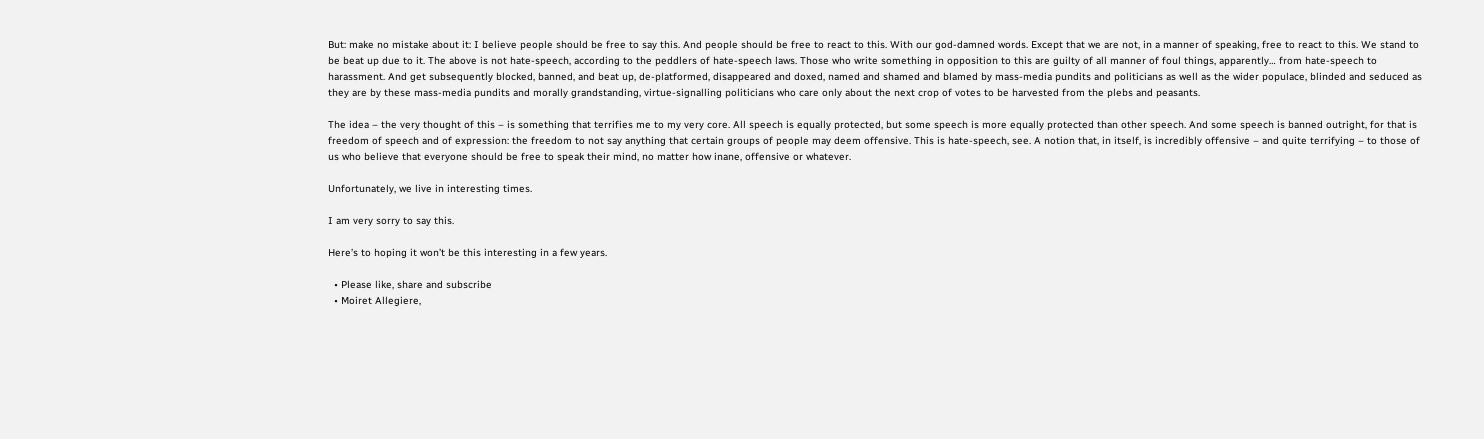But: make no mistake about it: I believe people should be free to say this. And people should be free to react to this. With our god-damned words. Except that we are not, in a manner of speaking, free to react to this. We stand to be beat up due to it. The above is not hate-speech, according to the peddlers of hate-speech laws. Those who write something in opposition to this are guilty of all manner of foul things, apparently… from hate-speech to harassment. And get subsequently blocked, banned, and beat up, de-platformed, disappeared and doxed, named and shamed and blamed by mass-media pundits and politicians as well as the wider populace, blinded and seduced as they are by these mass-media pundits and morally grandstanding, virtue-signalling politicians who care only about the next crop of votes to be harvested from the plebs and peasants.

The idea – the very thought of this – is something that terrifies me to my very core. All speech is equally protected, but some speech is more equally protected than other speech. And some speech is banned outright, for that is freedom of speech and of expression: the freedom to not say anything that certain groups of people may deem offensive. This is hate-speech, see. A notion that, in itself, is incredibly offensive – and quite terrifying – to those of us who believe that everyone should be free to speak their mind, no matter how inane, offensive or whatever.

Unfortunately, we live in interesting times.

I am very sorry to say this.

Here’s to hoping it won’t be this interesting in a few years.

  • Please like, share and subscribe
  • Moiret Allegiere,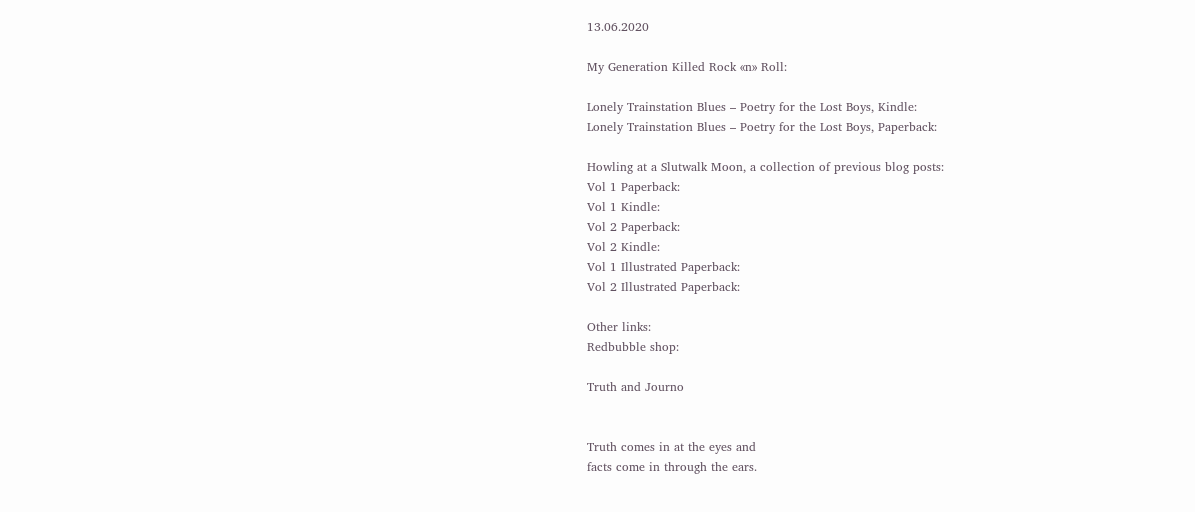13.06.2020

My Generation Killed Rock «n» Roll:

Lonely Trainstation Blues – Poetry for the Lost Boys, Kindle:
Lonely Trainstation Blues – Poetry for the Lost Boys, Paperback:

Howling at a Slutwalk Moon, a collection of previous blog posts:
Vol 1 Paperback:
Vol 1 Kindle:
Vol 2 Paperback:
Vol 2 Kindle:
Vol 1 Illustrated Paperback:
Vol 2 Illustrated Paperback:

Other links:
Redbubble shop:

Truth and Journo


Truth comes in at the eyes and
facts come in through the ears.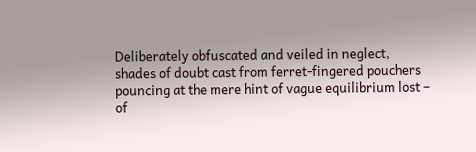Deliberately obfuscated and veiled in neglect,
shades of doubt cast from ferret-fingered pouchers
pouncing at the mere hint of vague equilibrium lost –
of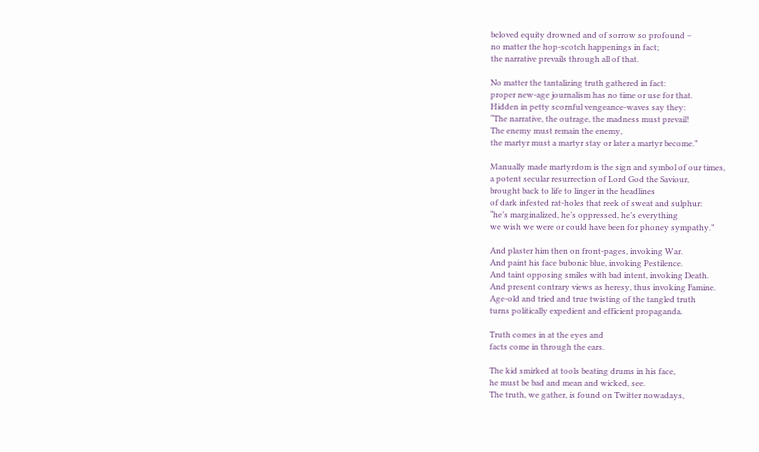beloved equity drowned and of sorrow so profound –
no matter the hop-scotch happenings in fact;
the narrative prevails through all of that.

No matter the tantalizing truth gathered in fact:
proper new-age journalism has no time or use for that.
Hidden in petty scornful vengeance-waves say they:
“The narrative, the outrage, the madness must prevail!
The enemy must remain the enemy,
the martyr must a martyr stay or later a martyr become.”

Manually made martyrdom is the sign and symbol of our times,
a potent secular resurrection of Lord God the Saviour,
brought back to life to linger in the headlines
of dark infested rat-holes that reek of sweat and sulphur:
“he’s marginalized, he’s oppressed, he’s everything
we wish we were or could have been for phoney sympathy.”

And plaster him then on front-pages, invoking War.
And paint his face bubonic blue, invoking Pestilence.
And taint opposing smiles with bad intent, invoking Death.
And present contrary views as heresy, thus invoking Famine.
Age-old and tried and true twisting of the tangled truth
turns politically expedient and efficient propaganda.

Truth comes in at the eyes and
facts come in through the ears.

The kid smirked at tools beating drums in his face,
he must be bad and mean and wicked, see.
The truth, we gather, is found on Twitter nowadays,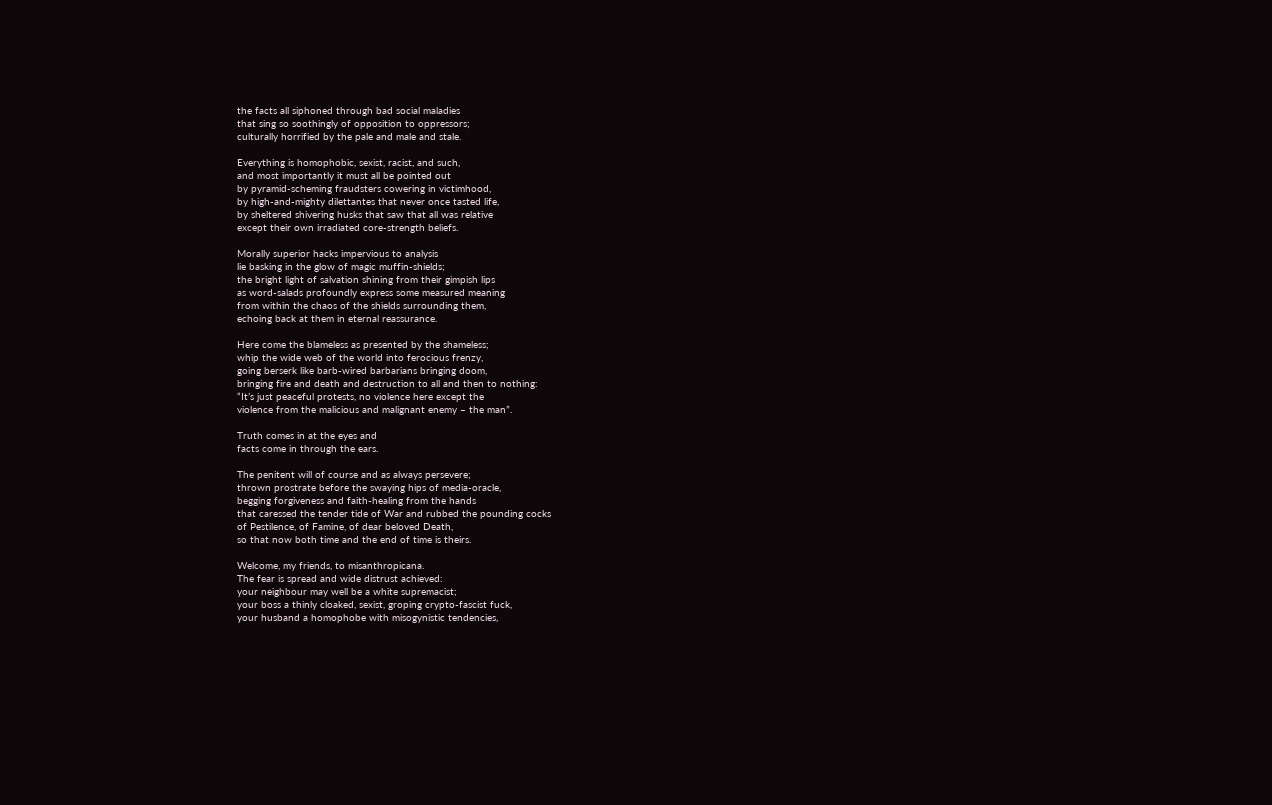the facts all siphoned through bad social maladies
that sing so soothingly of opposition to oppressors;
culturally horrified by the pale and male and stale.

Everything is homophobic, sexist, racist, and such,
and most importantly it must all be pointed out
by pyramid-scheming fraudsters cowering in victimhood,
by high-and-mighty dilettantes that never once tasted life,
by sheltered shivering husks that saw that all was relative
except their own irradiated core-strength beliefs.

Morally superior hacks impervious to analysis
lie basking in the glow of magic muffin-shields;
the bright light of salvation shining from their gimpish lips
as word-salads profoundly express some measured meaning
from within the chaos of the shields surrounding them,
echoing back at them in eternal reassurance.

Here come the blameless as presented by the shameless;
whip the wide web of the world into ferocious frenzy,
going berserk like barb-wired barbarians bringing doom,
bringing fire and death and destruction to all and then to nothing:
“It’s just peaceful protests, no violence here except the
violence from the malicious and malignant enemy – the man”.

Truth comes in at the eyes and
facts come in through the ears.

The penitent will of course and as always persevere;
thrown prostrate before the swaying hips of media-oracle,
begging forgiveness and faith-healing from the hands
that caressed the tender tide of War and rubbed the pounding cocks
of Pestilence, of Famine, of dear beloved Death,
so that now both time and the end of time is theirs.

Welcome, my friends, to misanthropicana.
The fear is spread and wide distrust achieved:
your neighbour may well be a white supremacist;
your boss a thinly cloaked, sexist, groping crypto-fascist fuck,
your husband a homophobe with misogynistic tendencies,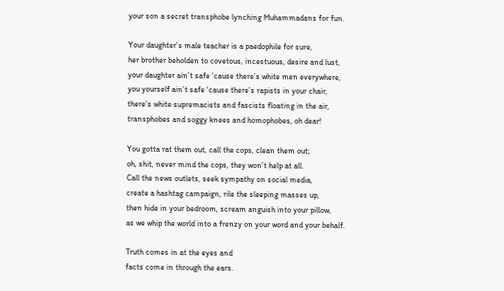your son a secret transphobe lynching Muhammadans for fun.

Your daughter’s male teacher is a paedophile for sure,
her brother beholden to covetous, incestuous, desire and lust,
your daughter ain’t safe ‘cause there’s white men everywhere,
you yourself ain’t safe ‘cause there’s rapists in your chair,
there’s white supremacists and fascists floating in the air,
transphobes and soggy knees and homophobes, oh dear!

You gotta rat them out, call the cops, clean them out;
oh, shit, never mind the cops, they won’t help at all.
Call the news outlets, seek sympathy on social media,
create a hashtag campaign, rile the sleeping masses up,
then hide in your bedroom, scream anguish into your pillow,
as we whip the world into a frenzy on your word and your behalf.

Truth comes in at the eyes and
facts come in through the ears.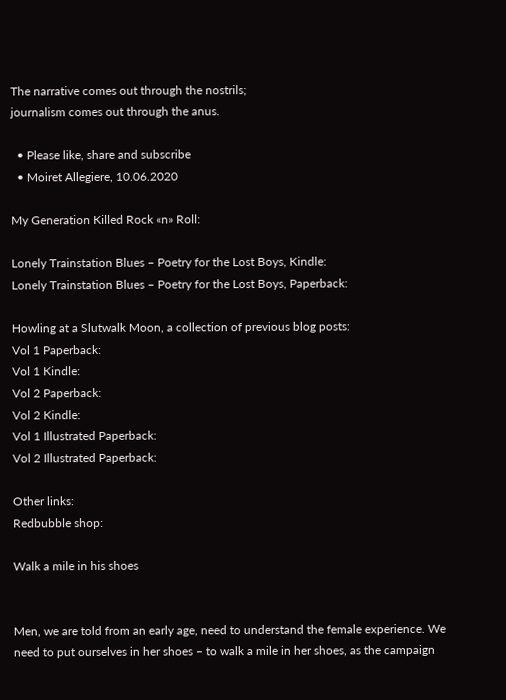The narrative comes out through the nostrils;
journalism comes out through the anus.

  • Please like, share and subscribe
  • Moiret Allegiere, 10.06.2020

My Generation Killed Rock «n» Roll:

Lonely Trainstation Blues – Poetry for the Lost Boys, Kindle:
Lonely Trainstation Blues – Poetry for the Lost Boys, Paperback:

Howling at a Slutwalk Moon, a collection of previous blog posts:
Vol 1 Paperback:
Vol 1 Kindle:
Vol 2 Paperback:
Vol 2 Kindle:
Vol 1 Illustrated Paperback:
Vol 2 Illustrated Paperback:

Other links:
Redbubble shop:

Walk a mile in his shoes


Men, we are told from an early age, need to understand the female experience. We need to put ourselves in her shoes – to walk a mile in her shoes, as the campaign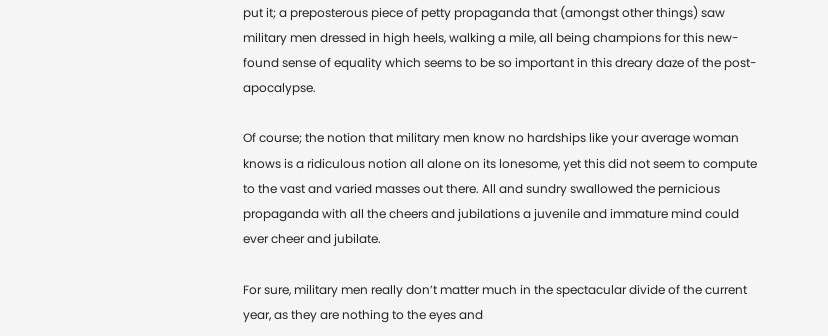put it; a preposterous piece of petty propaganda that (amongst other things) saw military men dressed in high heels, walking a mile, all being champions for this new-found sense of equality which seems to be so important in this dreary daze of the post-apocalypse.

Of course; the notion that military men know no hardships like your average woman knows is a ridiculous notion all alone on its lonesome, yet this did not seem to compute to the vast and varied masses out there. All and sundry swallowed the pernicious propaganda with all the cheers and jubilations a juvenile and immature mind could ever cheer and jubilate.

For sure, military men really don’t matter much in the spectacular divide of the current year, as they are nothing to the eyes and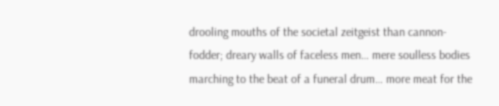drooling mouths of the societal zeitgeist than cannon-fodder; dreary walls of faceless men… mere soulless bodies marching to the beat of a funeral drum… more meat for the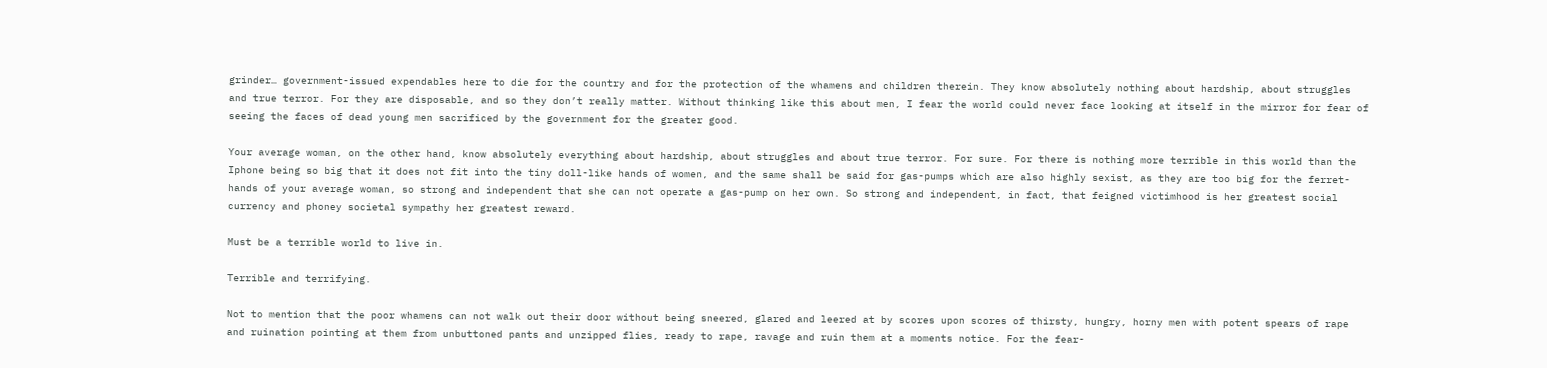grinder… government-issued expendables here to die for the country and for the protection of the whamens and children therein. They know absolutely nothing about hardship, about struggles and true terror. For they are disposable, and so they don’t really matter. Without thinking like this about men, I fear the world could never face looking at itself in the mirror for fear of seeing the faces of dead young men sacrificed by the government for the greater good.

Your average woman, on the other hand, know absolutely everything about hardship, about struggles and about true terror. For sure. For there is nothing more terrible in this world than the Iphone being so big that it does not fit into the tiny doll-like hands of women, and the same shall be said for gas-pumps which are also highly sexist, as they are too big for the ferret-hands of your average woman, so strong and independent that she can not operate a gas-pump on her own. So strong and independent, in fact, that feigned victimhood is her greatest social currency and phoney societal sympathy her greatest reward.

Must be a terrible world to live in.

Terrible and terrifying.

Not to mention that the poor whamens can not walk out their door without being sneered, glared and leered at by scores upon scores of thirsty, hungry, horny men with potent spears of rape and ruination pointing at them from unbuttoned pants and unzipped flies, ready to rape, ravage and ruin them at a moments notice. For the fear-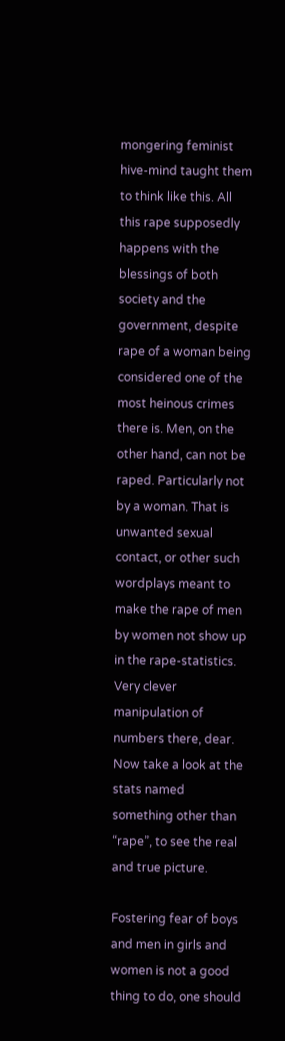mongering feminist hive-mind taught them to think like this. All this rape supposedly happens with the blessings of both society and the government, despite rape of a woman being considered one of the most heinous crimes there is. Men, on the other hand, can not be raped. Particularly not by a woman. That is unwanted sexual contact, or other such wordplays meant to make the rape of men by women not show up in the rape-statistics. Very clever manipulation of numbers there, dear. Now take a look at the stats named something other than “rape”, to see the real and true picture.

Fostering fear of boys and men in girls and women is not a good thing to do, one should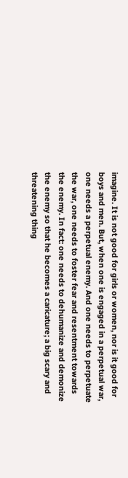imagine. It is not good for girls or women, nor is it good for boys and men. But, when one is engaged in a perpetual war, one needs a perpetual enemy. And one needs to perpetuate the war, one needs to foster fear and resentment towards the enemy. In fact: one needs to dehumanize and demonize the enemy so that he becomes a caricature; a big scary and threatening thing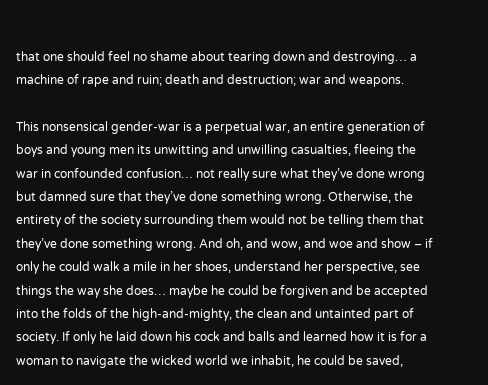that one should feel no shame about tearing down and destroying… a machine of rape and ruin; death and destruction; war and weapons.

This nonsensical gender-war is a perpetual war, an entire generation of boys and young men its unwitting and unwilling casualties, fleeing the war in confounded confusion… not really sure what they’ve done wrong but damned sure that they’ve done something wrong. Otherwise, the entirety of the society surrounding them would not be telling them that they’ve done something wrong. And oh, and wow, and woe and show – if only he could walk a mile in her shoes, understand her perspective, see things the way she does… maybe he could be forgiven and be accepted into the folds of the high-and-mighty, the clean and untainted part of society. If only he laid down his cock and balls and learned how it is for a woman to navigate the wicked world we inhabit, he could be saved,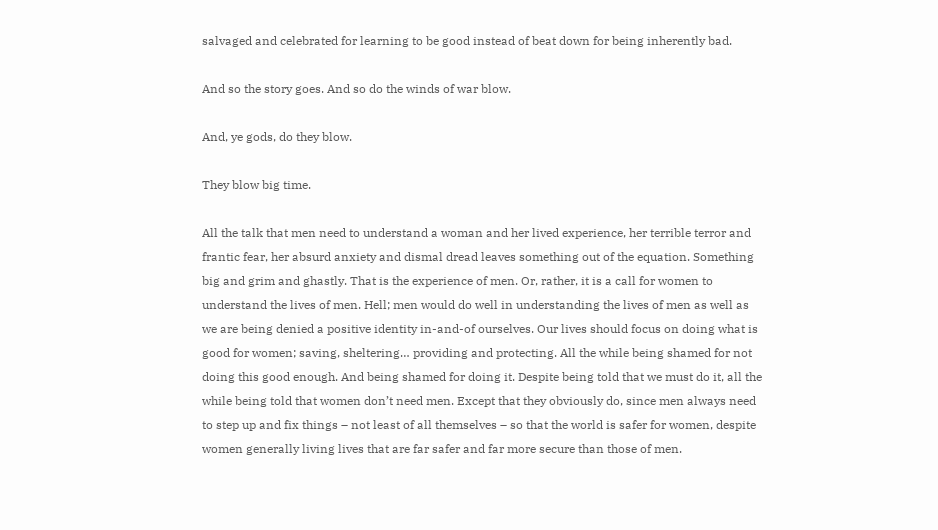salvaged and celebrated for learning to be good instead of beat down for being inherently bad.

And so the story goes. And so do the winds of war blow.

And, ye gods, do they blow.

They blow big time.

All the talk that men need to understand a woman and her lived experience, her terrible terror and frantic fear, her absurd anxiety and dismal dread leaves something out of the equation. Something big and grim and ghastly. That is the experience of men. Or, rather, it is a call for women to understand the lives of men. Hell; men would do well in understanding the lives of men as well as we are being denied a positive identity in-and-of ourselves. Our lives should focus on doing what is good for women; saving, sheltering… providing and protecting. All the while being shamed for not doing this good enough. And being shamed for doing it. Despite being told that we must do it, all the while being told that women don’t need men. Except that they obviously do, since men always need to step up and fix things – not least of all themselves – so that the world is safer for women, despite women generally living lives that are far safer and far more secure than those of men.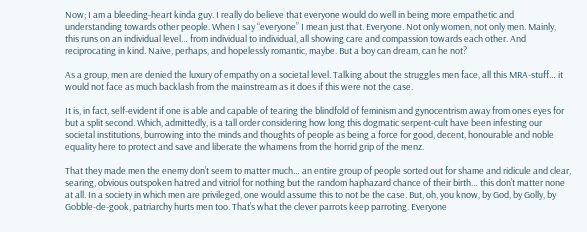Now; I am a bleeding-heart kinda guy. I really do believe that everyone would do well in being more empathetic and understanding towards other people. When I say “everyone” I mean just that. Everyone. Not only women, not only men. Mainly, this runs on an individual level… from individual to individual, all showing care and compassion towards each other. And reciprocating in kind. Naive, perhaps, and hopelessly romantic, maybe. But a boy can dream, can he not?

As a group, men are denied the luxury of empathy on a societal level. Talking about the struggles men face, all this MRA-stuff… it would not face as much backlash from the mainstream as it does if this were not the case.

It is, in fact, self-evident if one is able and capable of tearing the blindfold of feminism and gynocentrism away from ones eyes for but a split second. Which, admittedly, is a tall order considering how long this dogmatic serpent-cult have been infesting our societal institutions, burrowing into the minds and thoughts of people as being a force for good, decent, honourable and noble equality here to protect and save and liberate the whamens from the horrid grip of the menz.

That they made men the enemy don’t seem to matter much… an entire group of people sorted out for shame and ridicule and clear, searing, obvious outspoken hatred and vitriol for nothing but the random haphazard chance of their birth… this don’t matter none at all. In a society in which men are privileged, one would assume this to not be the case. But, oh, you know, by God, by Golly, by Gobble-de-gook, patriarchy hurts men too. That’s what the clever parrots keep parroting. Everyone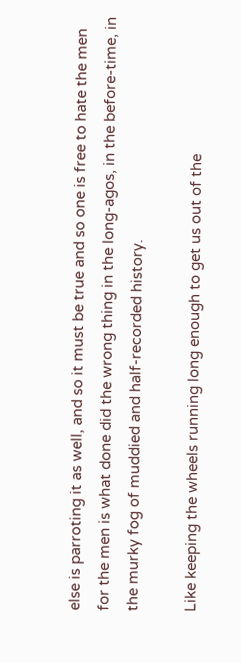else is parroting it as well, and so it must be true and so one is free to hate the men for the men is what done did the wrong thing in the long-agos, in the before-time, in the murky fog of muddied and half-recorded history.

Like keeping the wheels running long enough to get us out of the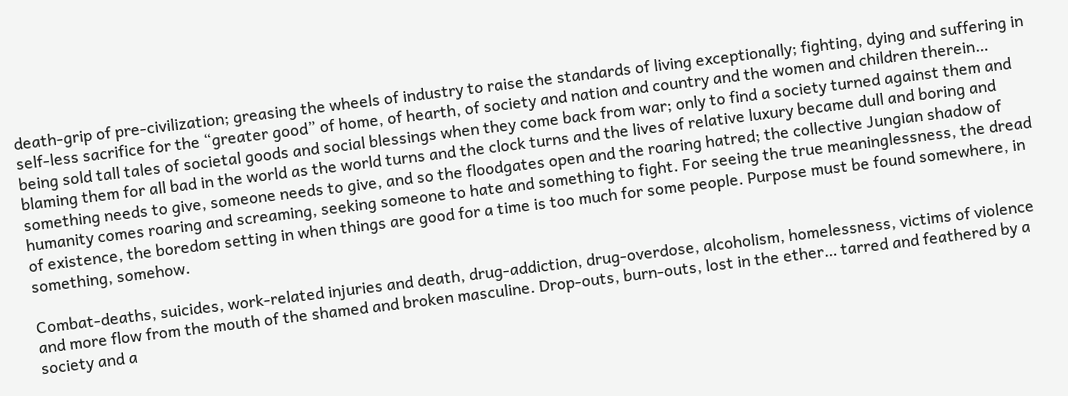death-grip of pre-civilization; greasing the wheels of industry to raise the standards of living exceptionally; fighting, dying and suffering in self-less sacrifice for the “greater good” of home, of hearth, of society and nation and country and the women and children therein… being sold tall tales of societal goods and social blessings when they come back from war; only to find a society turned against them and blaming them for all bad in the world as the world turns and the clock turns and the lives of relative luxury became dull and boring and something needs to give, someone needs to give, and so the floodgates open and the roaring hatred; the collective Jungian shadow of humanity comes roaring and screaming, seeking someone to hate and something to fight. For seeing the true meaninglessness, the dread of existence, the boredom setting in when things are good for a time is too much for some people. Purpose must be found somewhere, in something, somehow.

Combat-deaths, suicides, work-related injuries and death, drug-addiction, drug-overdose, alcoholism, homelessness, victims of violence and more flow from the mouth of the shamed and broken masculine. Drop-outs, burn-outs, lost in the ether… tarred and feathered by a society and a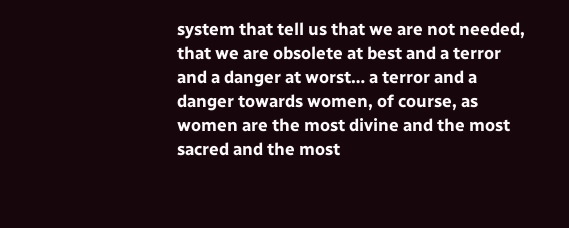system that tell us that we are not needed, that we are obsolete at best and a terror and a danger at worst… a terror and a danger towards women, of course, as women are the most divine and the most sacred and the most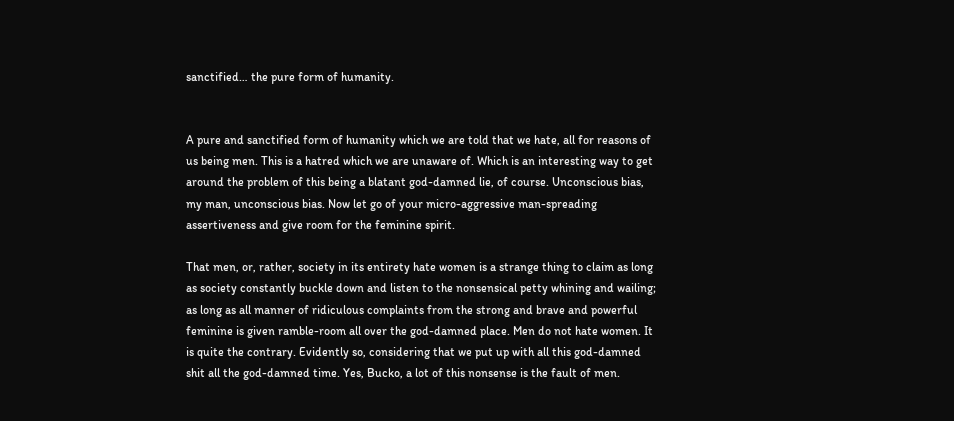sanctified… the pure form of humanity.


A pure and sanctified form of humanity which we are told that we hate, all for reasons of us being men. This is a hatred which we are unaware of. Which is an interesting way to get around the problem of this being a blatant god-damned lie, of course. Unconscious bias, my man, unconscious bias. Now let go of your micro-aggressive man-spreading assertiveness and give room for the feminine spirit.

That men, or, rather, society in its entirety hate women is a strange thing to claim as long as society constantly buckle down and listen to the nonsensical petty whining and wailing; as long as all manner of ridiculous complaints from the strong and brave and powerful feminine is given ramble-room all over the god-damned place. Men do not hate women. It is quite the contrary. Evidently so, considering that we put up with all this god-damned shit all the god-damned time. Yes, Bucko, a lot of this nonsense is the fault of men.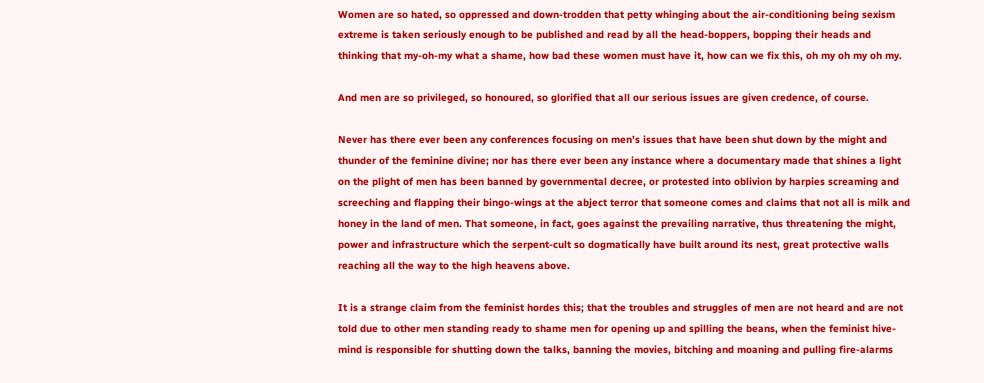Women are so hated, so oppressed and down-trodden that petty whinging about the air-conditioning being sexism extreme is taken seriously enough to be published and read by all the head-boppers, bopping their heads and thinking that my-oh-my what a shame, how bad these women must have it, how can we fix this, oh my oh my oh my.

And men are so privileged, so honoured, so glorified that all our serious issues are given credence, of course.

Never has there ever been any conferences focusing on men’s issues that have been shut down by the might and thunder of the feminine divine; nor has there ever been any instance where a documentary made that shines a light on the plight of men has been banned by governmental decree, or protested into oblivion by harpies screaming and screeching and flapping their bingo-wings at the abject terror that someone comes and claims that not all is milk and honey in the land of men. That someone, in fact, goes against the prevailing narrative, thus threatening the might, power and infrastructure which the serpent-cult so dogmatically have built around its nest, great protective walls reaching all the way to the high heavens above.

It is a strange claim from the feminist hordes this; that the troubles and struggles of men are not heard and are not told due to other men standing ready to shame men for opening up and spilling the beans, when the feminist hive-mind is responsible for shutting down the talks, banning the movies, bitching and moaning and pulling fire-alarms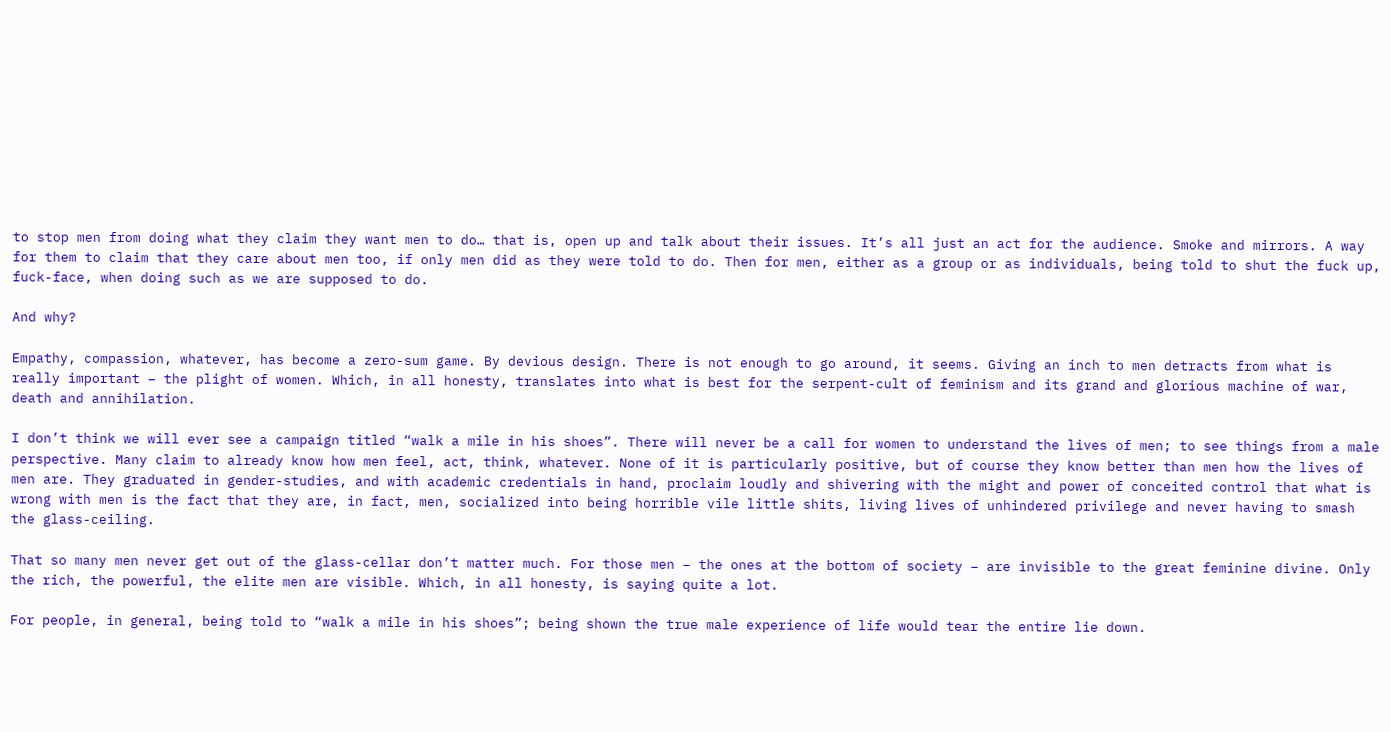to stop men from doing what they claim they want men to do… that is, open up and talk about their issues. It’s all just an act for the audience. Smoke and mirrors. A way for them to claim that they care about men too, if only men did as they were told to do. Then for men, either as a group or as individuals, being told to shut the fuck up, fuck-face, when doing such as we are supposed to do.

And why?

Empathy, compassion, whatever, has become a zero-sum game. By devious design. There is not enough to go around, it seems. Giving an inch to men detracts from what is really important – the plight of women. Which, in all honesty, translates into what is best for the serpent-cult of feminism and its grand and glorious machine of war, death and annihilation.

I don’t think we will ever see a campaign titled “walk a mile in his shoes”. There will never be a call for women to understand the lives of men; to see things from a male perspective. Many claim to already know how men feel, act, think, whatever. None of it is particularly positive, but of course they know better than men how the lives of men are. They graduated in gender-studies, and with academic credentials in hand, proclaim loudly and shivering with the might and power of conceited control that what is wrong with men is the fact that they are, in fact, men, socialized into being horrible vile little shits, living lives of unhindered privilege and never having to smash the glass-ceiling.

That so many men never get out of the glass-cellar don’t matter much. For those men – the ones at the bottom of society – are invisible to the great feminine divine. Only the rich, the powerful, the elite men are visible. Which, in all honesty, is saying quite a lot.

For people, in general, being told to “walk a mile in his shoes”; being shown the true male experience of life would tear the entire lie down.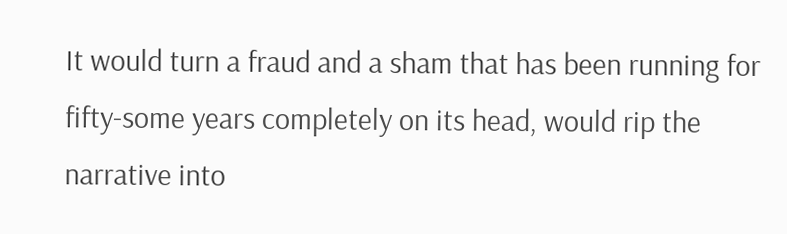It would turn a fraud and a sham that has been running for fifty-some years completely on its head, would rip the narrative into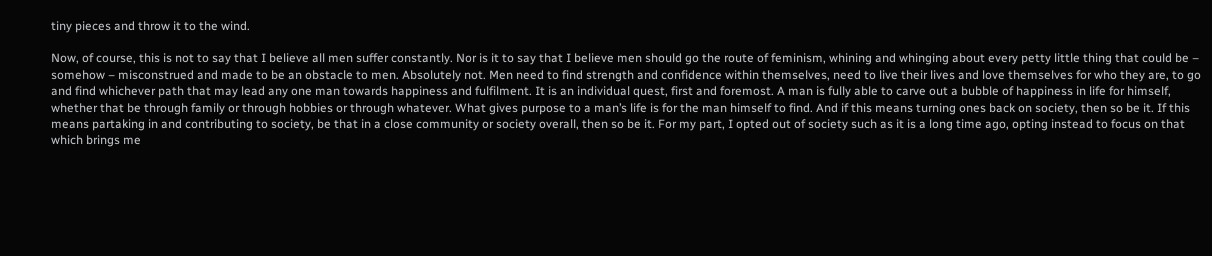tiny pieces and throw it to the wind.

Now, of course, this is not to say that I believe all men suffer constantly. Nor is it to say that I believe men should go the route of feminism, whining and whinging about every petty little thing that could be – somehow – misconstrued and made to be an obstacle to men. Absolutely not. Men need to find strength and confidence within themselves, need to live their lives and love themselves for who they are, to go and find whichever path that may lead any one man towards happiness and fulfilment. It is an individual quest, first and foremost. A man is fully able to carve out a bubble of happiness in life for himself, whether that be through family or through hobbies or through whatever. What gives purpose to a man’s life is for the man himself to find. And if this means turning ones back on society, then so be it. If this means partaking in and contributing to society, be that in a close community or society overall, then so be it. For my part, I opted out of society such as it is a long time ago, opting instead to focus on that which brings me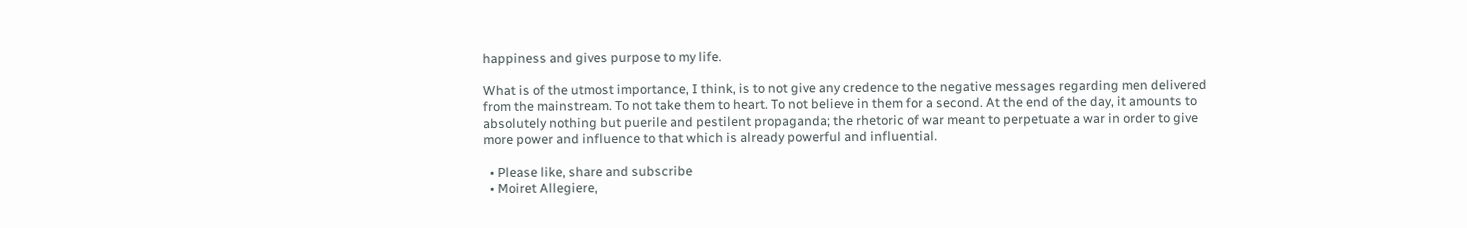happiness and gives purpose to my life.

What is of the utmost importance, I think, is to not give any credence to the negative messages regarding men delivered from the mainstream. To not take them to heart. To not believe in them for a second. At the end of the day, it amounts to absolutely nothing but puerile and pestilent propaganda; the rhetoric of war meant to perpetuate a war in order to give more power and influence to that which is already powerful and influential.

  • Please like, share and subscribe
  • Moiret Allegiere,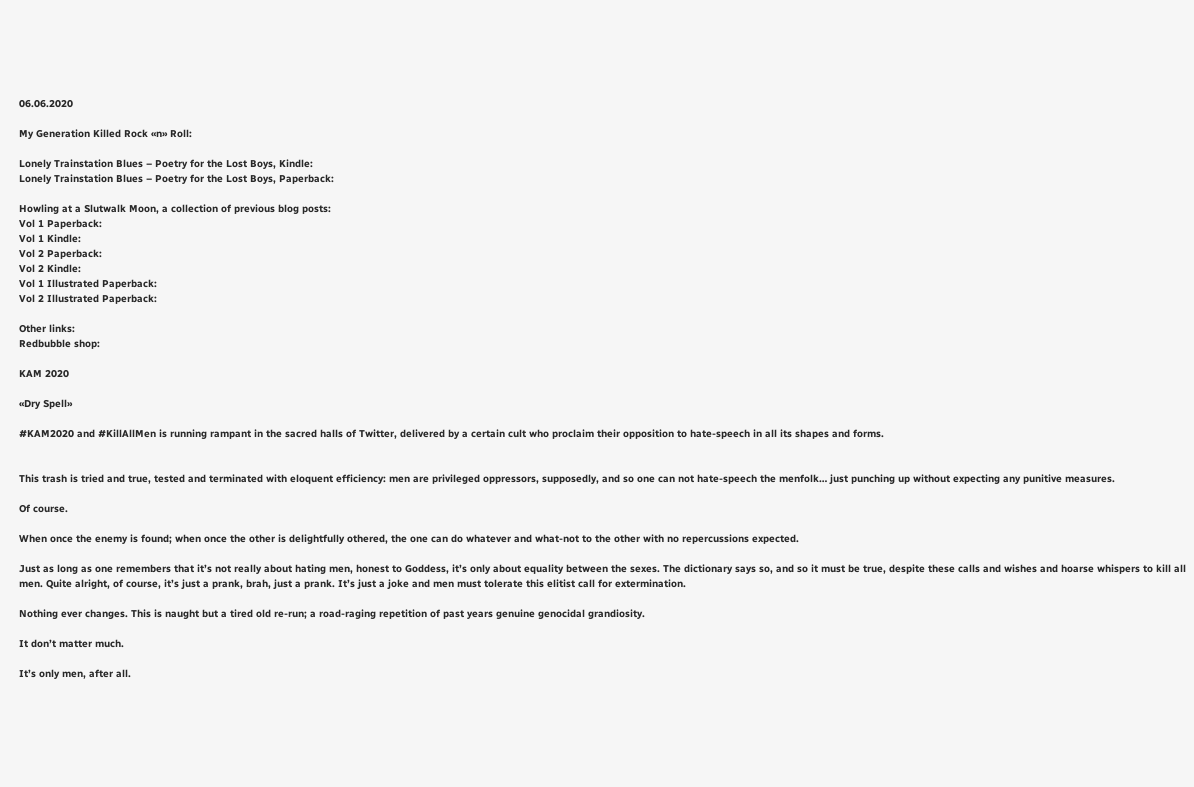06.06.2020

My Generation Killed Rock «n» Roll:

Lonely Trainstation Blues – Poetry for the Lost Boys, Kindle:
Lonely Trainstation Blues – Poetry for the Lost Boys, Paperback:

Howling at a Slutwalk Moon, a collection of previous blog posts:
Vol 1 Paperback:
Vol 1 Kindle:
Vol 2 Paperback:
Vol 2 Kindle:
Vol 1 Illustrated Paperback:
Vol 2 Illustrated Paperback:

Other links:
Redbubble shop:

KAM 2020

«Dry Spell»

#KAM2020 and #KillAllMen is running rampant in the sacred halls of Twitter, delivered by a certain cult who proclaim their opposition to hate-speech in all its shapes and forms.


This trash is tried and true, tested and terminated with eloquent efficiency: men are privileged oppressors, supposedly, and so one can not hate-speech the menfolk… just punching up without expecting any punitive measures.

Of course.

When once the enemy is found; when once the other is delightfully othered, the one can do whatever and what-not to the other with no repercussions expected.

Just as long as one remembers that it’s not really about hating men, honest to Goddess, it’s only about equality between the sexes. The dictionary says so, and so it must be true, despite these calls and wishes and hoarse whispers to kill all men. Quite alright, of course, it’s just a prank, brah, just a prank. It’s just a joke and men must tolerate this elitist call for extermination.

Nothing ever changes. This is naught but a tired old re-run; a road-raging repetition of past years genuine genocidal grandiosity.

It don’t matter much.

It’s only men, after all.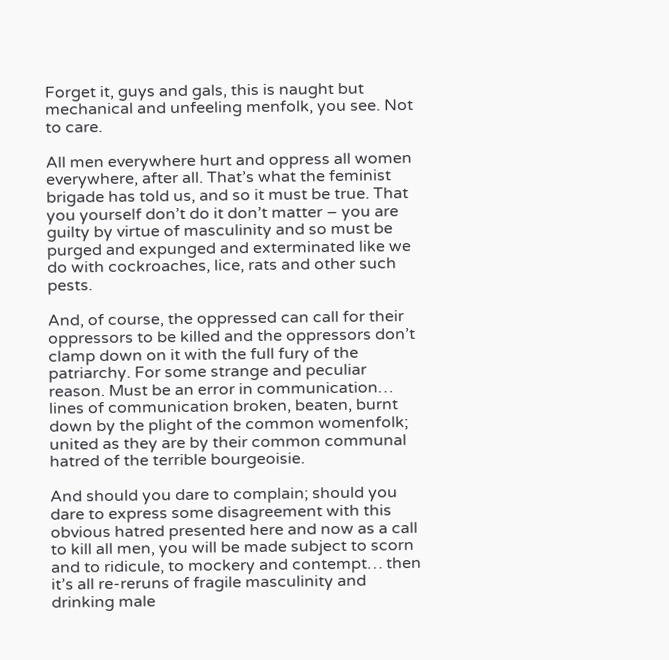Forget it, guys and gals, this is naught but mechanical and unfeeling menfolk, you see. Not to care.

All men everywhere hurt and oppress all women everywhere, after all. That’s what the feminist brigade has told us, and so it must be true. That you yourself don’t do it don’t matter – you are guilty by virtue of masculinity and so must be purged and expunged and exterminated like we do with cockroaches, lice, rats and other such pests.

And, of course, the oppressed can call for their oppressors to be killed and the oppressors don’t clamp down on it with the full fury of the patriarchy. For some strange and peculiar reason. Must be an error in communication… lines of communication broken, beaten, burnt down by the plight of the common womenfolk; united as they are by their common communal hatred of the terrible bourgeoisie.

And should you dare to complain; should you dare to express some disagreement with this obvious hatred presented here and now as a call to kill all men, you will be made subject to scorn and to ridicule, to mockery and contempt… then it’s all re-reruns of fragile masculinity and drinking male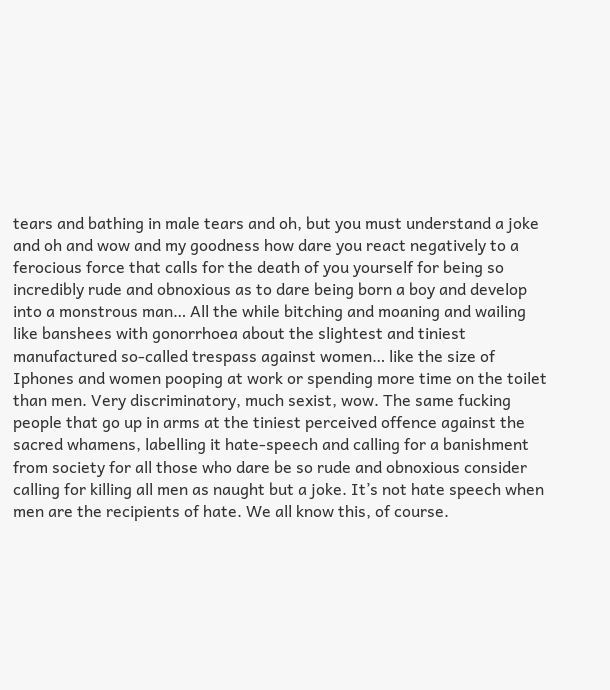tears and bathing in male tears and oh, but you must understand a joke and oh and wow and my goodness how dare you react negatively to a ferocious force that calls for the death of you yourself for being so incredibly rude and obnoxious as to dare being born a boy and develop into a monstrous man… All the while bitching and moaning and wailing like banshees with gonorrhoea about the slightest and tiniest manufactured so-called trespass against women… like the size of Iphones and women pooping at work or spending more time on the toilet than men. Very discriminatory, much sexist, wow. The same fucking people that go up in arms at the tiniest perceived offence against the sacred whamens, labelling it hate-speech and calling for a banishment from society for all those who dare be so rude and obnoxious consider calling for killing all men as naught but a joke. It’s not hate speech when men are the recipients of hate. We all know this, of course.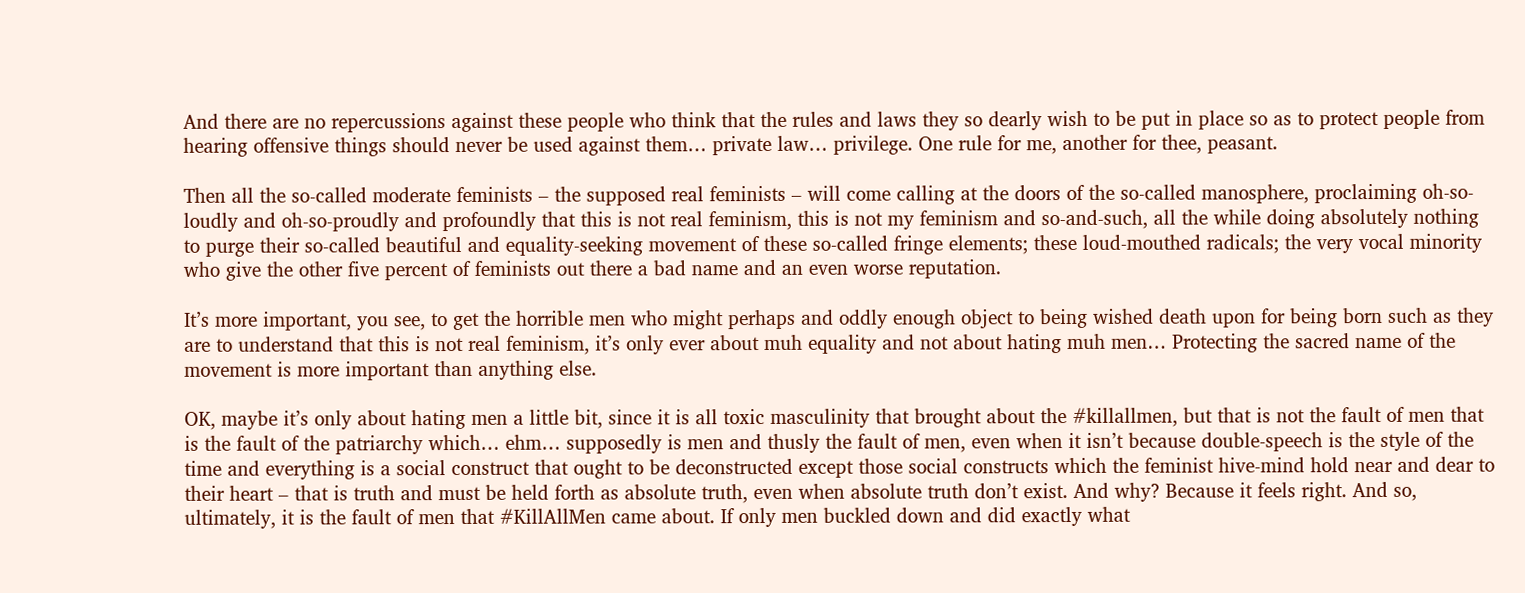And there are no repercussions against these people who think that the rules and laws they so dearly wish to be put in place so as to protect people from hearing offensive things should never be used against them… private law… privilege. One rule for me, another for thee, peasant.

Then all the so-called moderate feminists – the supposed real feminists – will come calling at the doors of the so-called manosphere, proclaiming oh-so-loudly and oh-so-proudly and profoundly that this is not real feminism, this is not my feminism and so-and-such, all the while doing absolutely nothing to purge their so-called beautiful and equality-seeking movement of these so-called fringe elements; these loud-mouthed radicals; the very vocal minority who give the other five percent of feminists out there a bad name and an even worse reputation.

It’s more important, you see, to get the horrible men who might perhaps and oddly enough object to being wished death upon for being born such as they are to understand that this is not real feminism, it’s only ever about muh equality and not about hating muh men… Protecting the sacred name of the movement is more important than anything else.

OK, maybe it’s only about hating men a little bit, since it is all toxic masculinity that brought about the #killallmen, but that is not the fault of men that is the fault of the patriarchy which… ehm… supposedly is men and thusly the fault of men, even when it isn’t because double-speech is the style of the time and everything is a social construct that ought to be deconstructed except those social constructs which the feminist hive-mind hold near and dear to their heart – that is truth and must be held forth as absolute truth, even when absolute truth don’t exist. And why? Because it feels right. And so, ultimately, it is the fault of men that #KillAllMen came about. If only men buckled down and did exactly what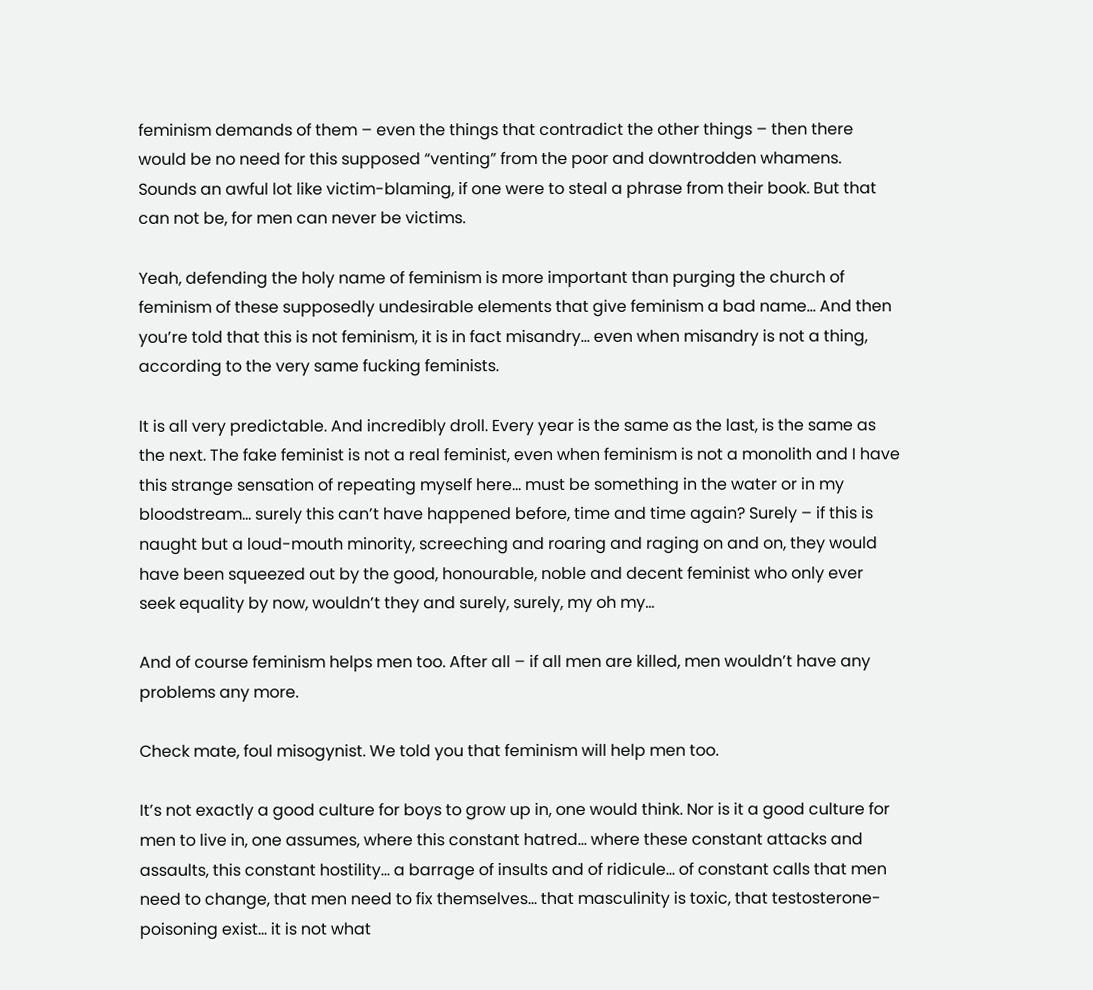feminism demands of them – even the things that contradict the other things – then there would be no need for this supposed “venting” from the poor and downtrodden whamens. Sounds an awful lot like victim-blaming, if one were to steal a phrase from their book. But that can not be, for men can never be victims.

Yeah, defending the holy name of feminism is more important than purging the church of feminism of these supposedly undesirable elements that give feminism a bad name… And then you’re told that this is not feminism, it is in fact misandry… even when misandry is not a thing, according to the very same fucking feminists.

It is all very predictable. And incredibly droll. Every year is the same as the last, is the same as the next. The fake feminist is not a real feminist, even when feminism is not a monolith and I have this strange sensation of repeating myself here… must be something in the water or in my bloodstream… surely this can’t have happened before, time and time again? Surely – if this is naught but a loud-mouth minority, screeching and roaring and raging on and on, they would have been squeezed out by the good, honourable, noble and decent feminist who only ever seek equality by now, wouldn’t they and surely, surely, my oh my…

And of course feminism helps men too. After all – if all men are killed, men wouldn’t have any problems any more.

Check mate, foul misogynist. We told you that feminism will help men too.

It’s not exactly a good culture for boys to grow up in, one would think. Nor is it a good culture for men to live in, one assumes, where this constant hatred… where these constant attacks and assaults, this constant hostility… a barrage of insults and of ridicule… of constant calls that men need to change, that men need to fix themselves… that masculinity is toxic, that testosterone-poisoning exist… it is not what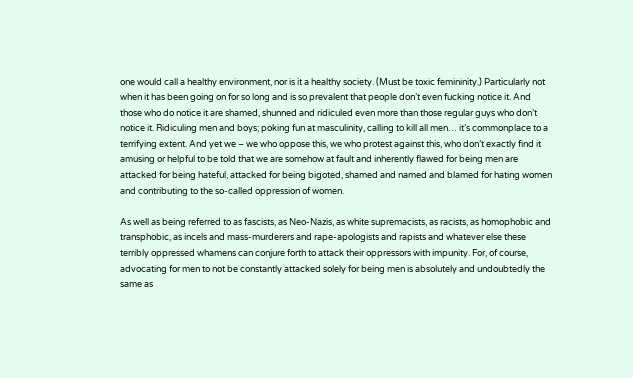one would call a healthy environment, nor is it a healthy society. (Must be toxic femininity.) Particularly not when it has been going on for so long and is so prevalent that people don’t even fucking notice it. And those who do notice it are shamed, shunned and ridiculed even more than those regular guys who don’t notice it. Ridiculing men and boys; poking fun at masculinity, calling to kill all men… it’s commonplace to a terrifying extent. And yet we – we who oppose this, we who protest against this, who don’t exactly find it amusing or helpful to be told that we are somehow at fault and inherently flawed for being men are attacked for being hateful, attacked for being bigoted, shamed and named and blamed for hating women and contributing to the so-called oppression of women.

As well as being referred to as fascists, as Neo-Nazis, as white supremacists, as racists, as homophobic and transphobic, as incels and mass-murderers and rape-apologists and rapists and whatever else these terribly oppressed whamens can conjure forth to attack their oppressors with impunity. For, of course, advocating for men to not be constantly attacked solely for being men is absolutely and undoubtedly the same as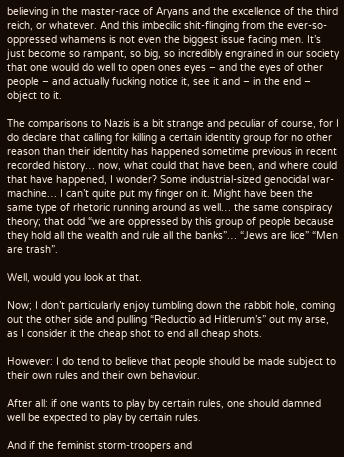believing in the master-race of Aryans and the excellence of the third reich, or whatever. And this imbecilic shit-flinging from the ever-so-oppressed whamens is not even the biggest issue facing men. It’s just become so rampant, so big, so incredibly engrained in our society that one would do well to open ones eyes – and the eyes of other people – and actually fucking notice it, see it and – in the end – object to it.

The comparisons to Nazis is a bit strange and peculiar of course, for I do declare that calling for killing a certain identity group for no other reason than their identity has happened sometime previous in recent recorded history… now, what could that have been, and where could that have happened, I wonder? Some industrial-sized genocidal war-machine… I can’t quite put my finger on it. Might have been the same type of rhetoric running around as well… the same conspiracy theory; that odd “we are oppressed by this group of people because they hold all the wealth and rule all the banks”… “Jews are lice” “Men are trash”.

Well, would you look at that.

Now; I don’t particularly enjoy tumbling down the rabbit hole, coming out the other side and pulling “Reductio ad Hitlerum’s” out my arse, as I consider it the cheap shot to end all cheap shots.

However: I do tend to believe that people should be made subject to their own rules and their own behaviour.

After all: if one wants to play by certain rules, one should damned well be expected to play by certain rules.

And if the feminist storm-troopers and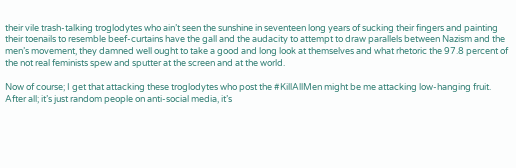their vile trash-talking troglodytes who ain’t seen the sunshine in seventeen long years of sucking their fingers and painting their toenails to resemble beef-curtains have the gall and the audacity to attempt to draw parallels between Nazism and the men’s movement, they damned well ought to take a good and long look at themselves and what rhetoric the 97.8 percent of the not real feminists spew and sputter at the screen and at the world.

Now of course; I get that attacking these troglodytes who post the #KillAllMen might be me attacking low-hanging fruit. After all; it’s just random people on anti-social media, it’s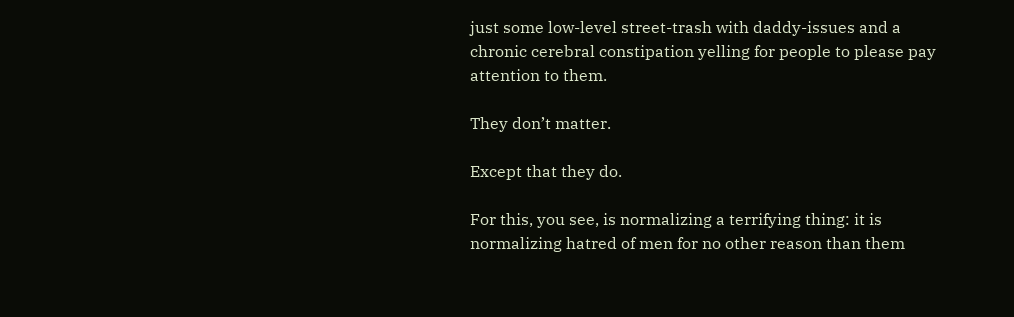just some low-level street-trash with daddy-issues and a chronic cerebral constipation yelling for people to please pay attention to them.

They don’t matter.

Except that they do.

For this, you see, is normalizing a terrifying thing: it is normalizing hatred of men for no other reason than them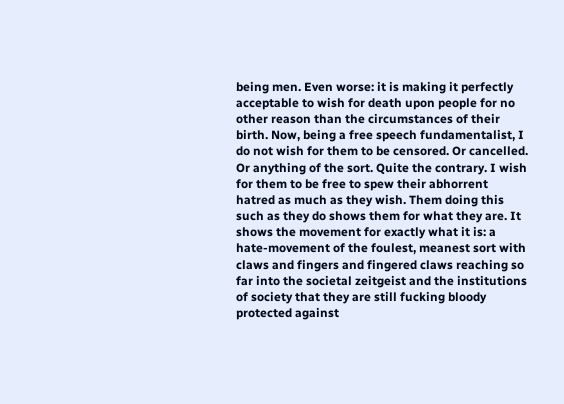being men. Even worse: it is making it perfectly acceptable to wish for death upon people for no other reason than the circumstances of their birth. Now, being a free speech fundamentalist, I do not wish for them to be censored. Or cancelled. Or anything of the sort. Quite the contrary. I wish for them to be free to spew their abhorrent hatred as much as they wish. Them doing this such as they do shows them for what they are. It shows the movement for exactly what it is: a hate-movement of the foulest, meanest sort with claws and fingers and fingered claws reaching so far into the societal zeitgeist and the institutions of society that they are still fucking bloody protected against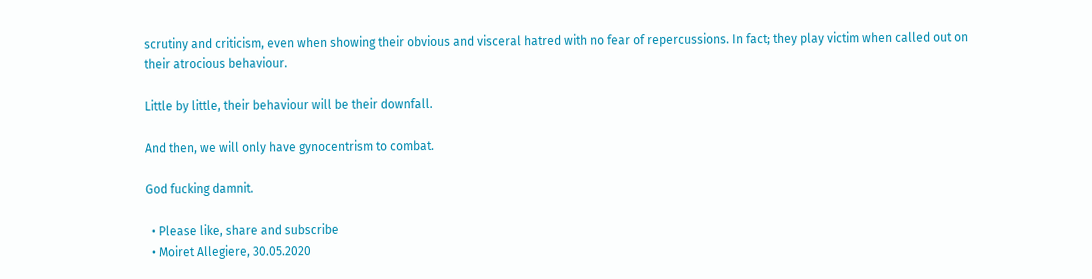scrutiny and criticism, even when showing their obvious and visceral hatred with no fear of repercussions. In fact; they play victim when called out on their atrocious behaviour.

Little by little, their behaviour will be their downfall.

And then, we will only have gynocentrism to combat.

God fucking damnit.

  • Please like, share and subscribe
  • Moiret Allegiere, 30.05.2020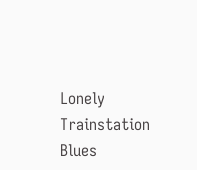Lonely Trainstation Blues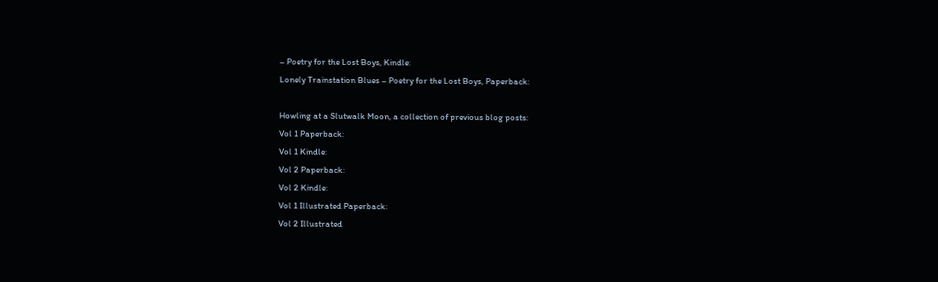– Poetry for the Lost Boys, Kindle:
Lonely Trainstation Blues – Poetry for the Lost Boys, Paperback:

Howling at a Slutwalk Moon, a collection of previous blog posts:
Vol 1 Paperback:
Vol 1 Kindle:
Vol 2 Paperback:
Vol 2 Kindle:
Vol 1 Illustrated Paperback:
Vol 2 Illustrated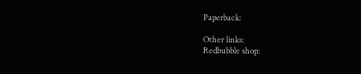Paperback:

Other links:
Redbubble shop: